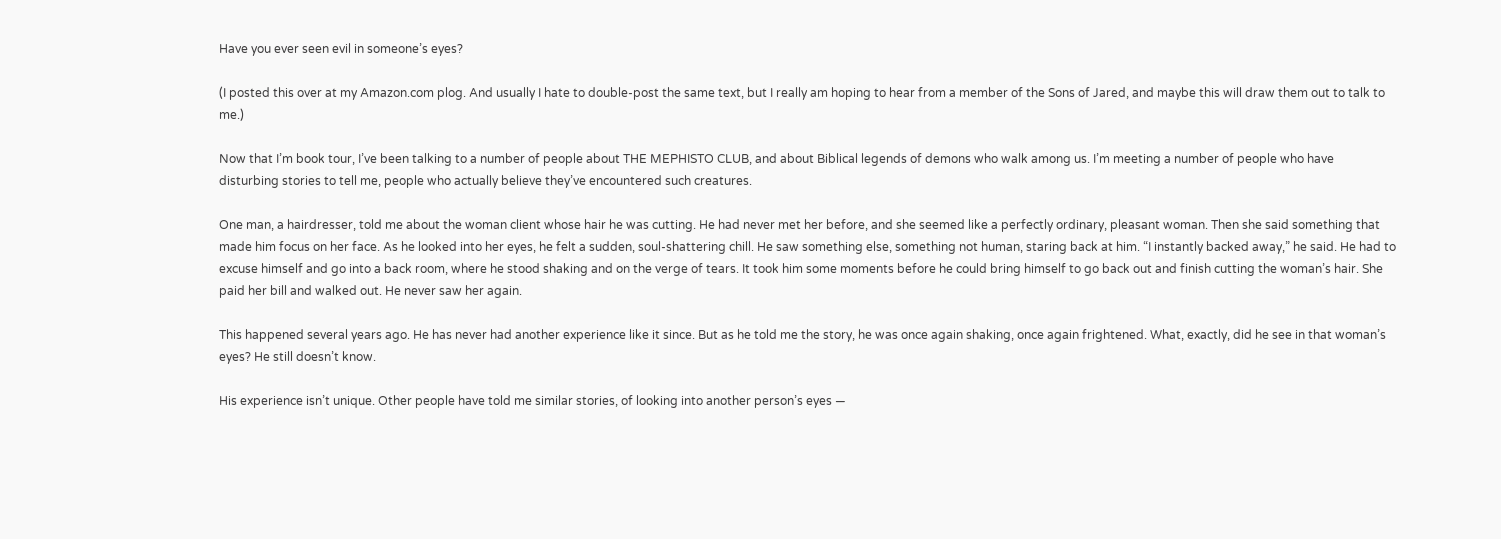Have you ever seen evil in someone’s eyes?

(I posted this over at my Amazon.com plog. And usually I hate to double-post the same text, but I really am hoping to hear from a member of the Sons of Jared, and maybe this will draw them out to talk to me.)

Now that I’m book tour, I’ve been talking to a number of people about THE MEPHISTO CLUB, and about Biblical legends of demons who walk among us. I’m meeting a number of people who have disturbing stories to tell me, people who actually believe they’ve encountered such creatures.

One man, a hairdresser, told me about the woman client whose hair he was cutting. He had never met her before, and she seemed like a perfectly ordinary, pleasant woman. Then she said something that made him focus on her face. As he looked into her eyes, he felt a sudden, soul-shattering chill. He saw something else, something not human, staring back at him. “I instantly backed away,” he said. He had to excuse himself and go into a back room, where he stood shaking and on the verge of tears. It took him some moments before he could bring himself to go back out and finish cutting the woman’s hair. She paid her bill and walked out. He never saw her again.

This happened several years ago. He has never had another experience like it since. But as he told me the story, he was once again shaking, once again frightened. What, exactly, did he see in that woman’s eyes? He still doesn’t know.

His experience isn’t unique. Other people have told me similar stories, of looking into another person’s eyes —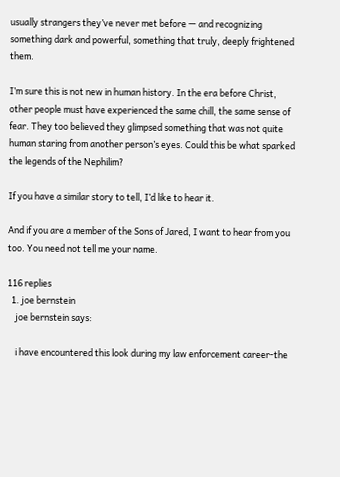usually strangers they’ve never met before — and recognizing something dark and powerful, something that truly, deeply frightened them.

I’m sure this is not new in human history. In the era before Christ, other people must have experienced the same chill, the same sense of fear. They too believed they glimpsed something that was not quite human staring from another person’s eyes. Could this be what sparked the legends of the Nephilim?

If you have a similar story to tell, I’d like to hear it.

And if you are a member of the Sons of Jared, I want to hear from you too. You need not tell me your name.

116 replies
  1. joe bernstein
    joe bernstein says:

    i have encountered this look during my law enforcement career-the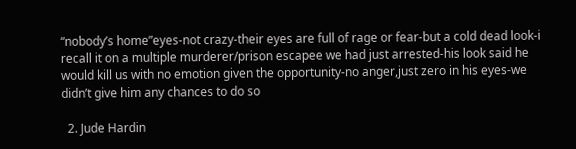“nobody’s home”eyes-not crazy-their eyes are full of rage or fear-but a cold dead look-i recall it on a multiple murderer/prison escapee we had just arrested-his look said he would kill us with no emotion given the opportunity-no anger,just zero in his eyes-we didn’t give him any chances to do so

  2. Jude Hardin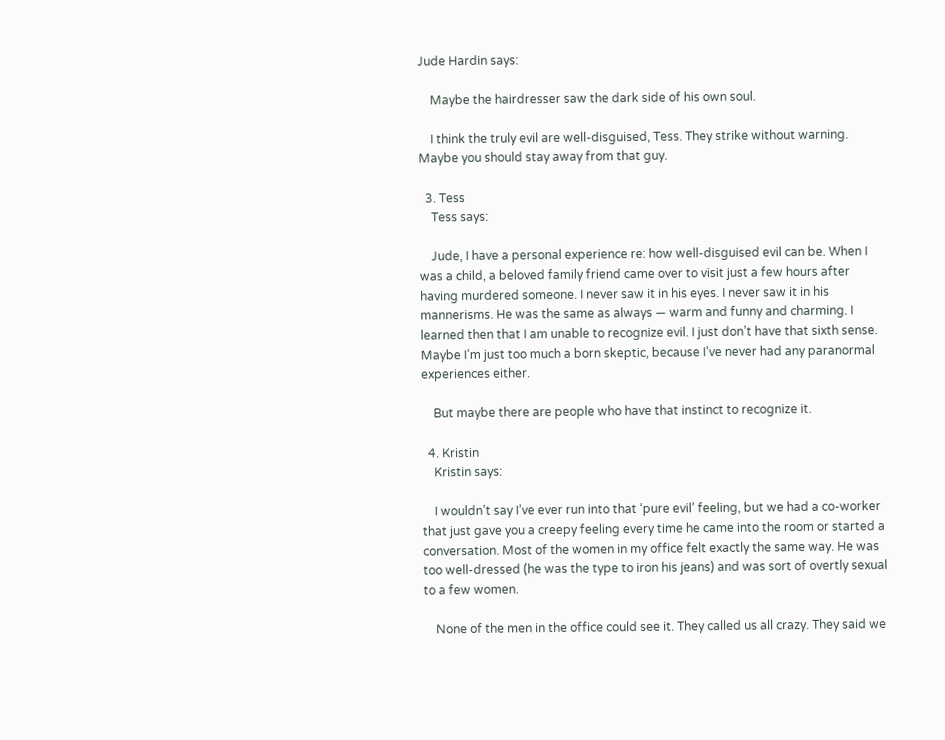Jude Hardin says:

    Maybe the hairdresser saw the dark side of his own soul.

    I think the truly evil are well-disguised, Tess. They strike without warning. Maybe you should stay away from that guy.

  3. Tess
    Tess says:

    Jude, I have a personal experience re: how well-disguised evil can be. When I was a child, a beloved family friend came over to visit just a few hours after having murdered someone. I never saw it in his eyes. I never saw it in his mannerisms. He was the same as always — warm and funny and charming. I learned then that I am unable to recognize evil. I just don’t have that sixth sense. Maybe I’m just too much a born skeptic, because I’ve never had any paranormal experiences either.

    But maybe there are people who have that instinct to recognize it.

  4. Kristin
    Kristin says:

    I wouldn’t say I’ve ever run into that ‘pure evil’ feeling, but we had a co-worker that just gave you a creepy feeling every time he came into the room or started a conversation. Most of the women in my office felt exactly the same way. He was too well-dressed (he was the type to iron his jeans) and was sort of overtly sexual to a few women.

    None of the men in the office could see it. They called us all crazy. They said we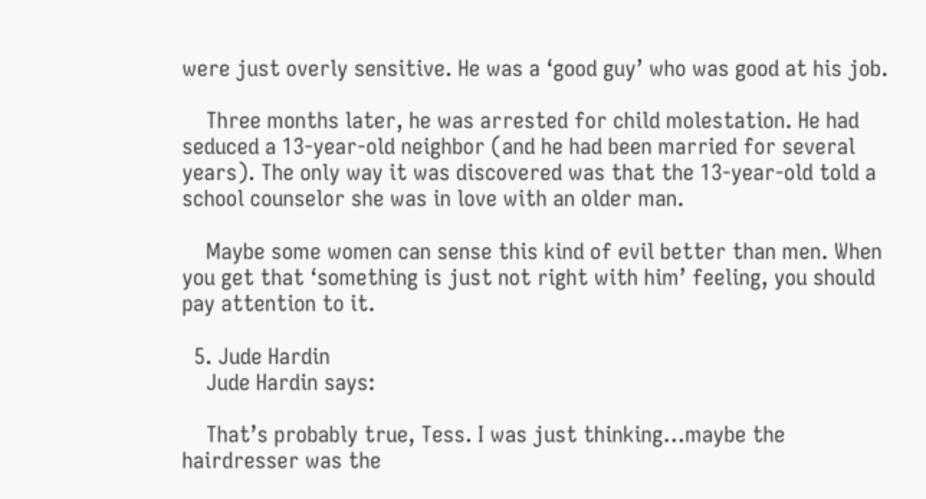were just overly sensitive. He was a ‘good guy’ who was good at his job.

    Three months later, he was arrested for child molestation. He had seduced a 13-year-old neighbor (and he had been married for several years). The only way it was discovered was that the 13-year-old told a school counselor she was in love with an older man.

    Maybe some women can sense this kind of evil better than men. When you get that ‘something is just not right with him’ feeling, you should pay attention to it.

  5. Jude Hardin
    Jude Hardin says:

    That’s probably true, Tess. I was just thinking…maybe the hairdresser was the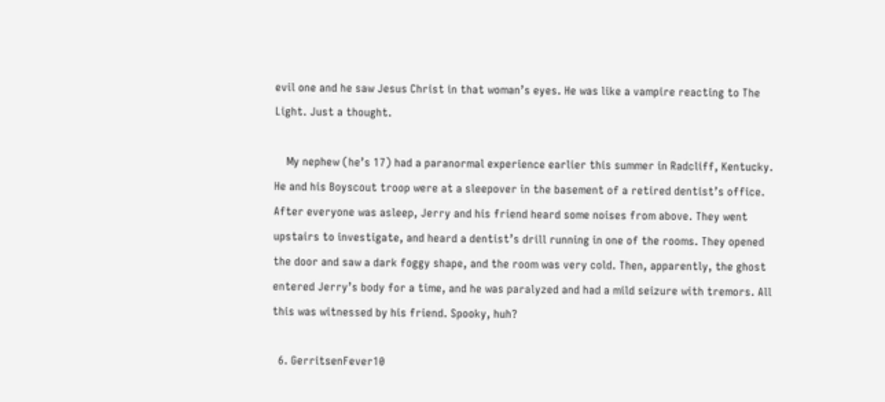evil one and he saw Jesus Christ in that woman’s eyes. He was like a vampire reacting to The Light. Just a thought.

    My nephew (he’s 17) had a paranormal experience earlier this summer in Radcliff, Kentucky. He and his Boyscout troop were at a sleepover in the basement of a retired dentist’s office. After everyone was asleep, Jerry and his friend heard some noises from above. They went upstairs to investigate, and heard a dentist’s drill running in one of the rooms. They opened the door and saw a dark foggy shape, and the room was very cold. Then, apparently, the ghost entered Jerry’s body for a time, and he was paralyzed and had a mild seizure with tremors. All this was witnessed by his friend. Spooky, huh?

  6. GerritsenFever10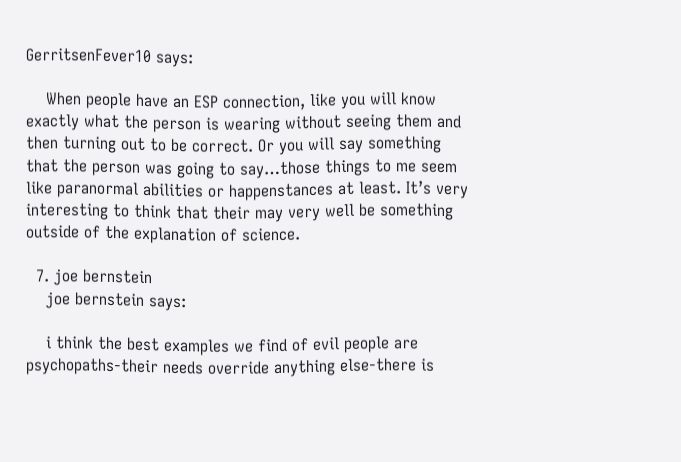GerritsenFever10 says:

    When people have an ESP connection, like you will know exactly what the person is wearing without seeing them and then turning out to be correct. Or you will say something that the person was going to say…those things to me seem like paranormal abilities or happenstances at least. It’s very interesting to think that their may very well be something outside of the explanation of science.

  7. joe bernstein
    joe bernstein says:

    i think the best examples we find of evil people are psychopaths-their needs override anything else-there is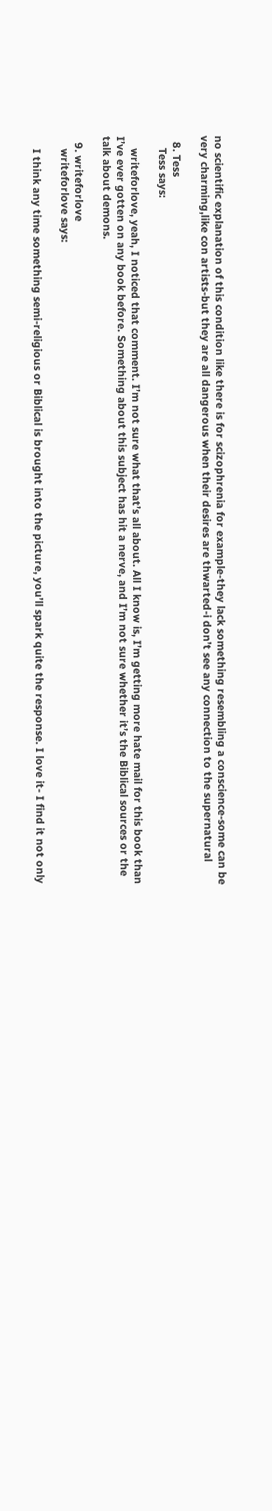no scientific explanation of this condition like there is for scizophrenia for example-they lack something resembling a conscience-some can be very charming,like con artists-but they are all dangerous when their desires are thwarted-i don’t see any connection to the supernatural

  8. Tess
    Tess says:

    writeforlove, yeah, I noticed that comment. I’m not sure what that’s all about. All I know is, I’m getting more hate mail for this book than I’ve ever gotten on any book before. Something about this subject has hit a nerve, and I’m not sure whether it’s the Biblical sources or the talk about demons.

  9. writeforlove
    writeforlove says:

    I think any time something semi-religious or Biblical is brought into the picture, you’ll spark quite the response. I love it- I find it not only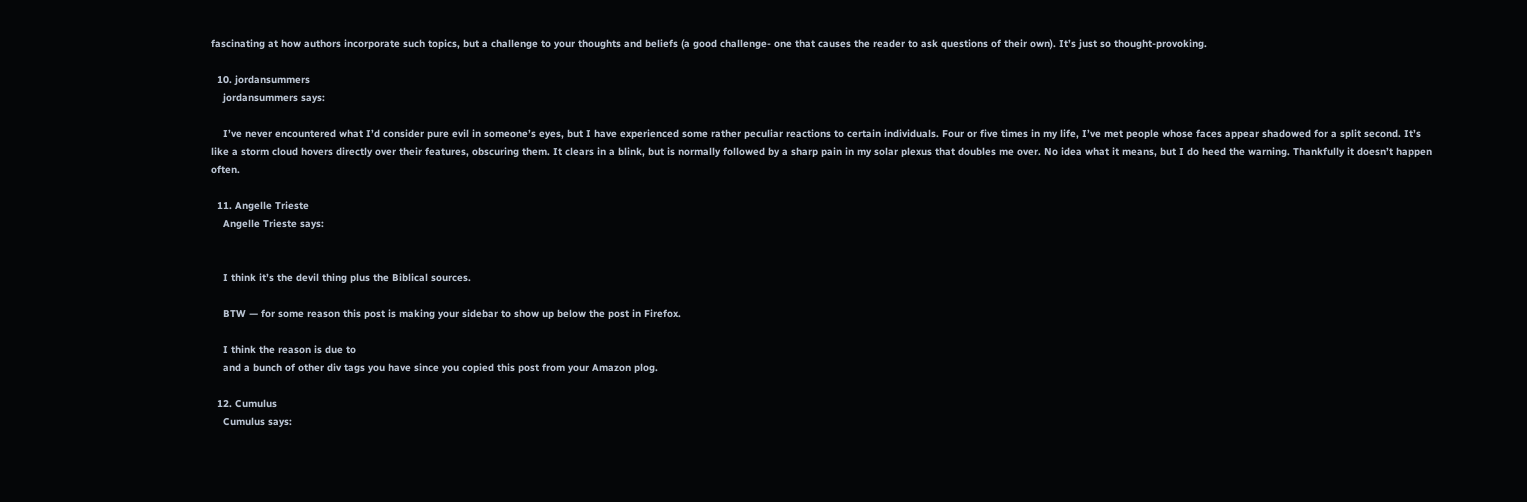fascinating at how authors incorporate such topics, but a challenge to your thoughts and beliefs (a good challenge- one that causes the reader to ask questions of their own). It’s just so thought-provoking.

  10. jordansummers
    jordansummers says:

    I’ve never encountered what I’d consider pure evil in someone’s eyes, but I have experienced some rather peculiar reactions to certain individuals. Four or five times in my life, I’ve met people whose faces appear shadowed for a split second. It’s like a storm cloud hovers directly over their features, obscuring them. It clears in a blink, but is normally followed by a sharp pain in my solar plexus that doubles me over. No idea what it means, but I do heed the warning. Thankfully it doesn’t happen often.

  11. Angelle Trieste
    Angelle Trieste says:


    I think it’s the devil thing plus the Biblical sources.

    BTW — for some reason this post is making your sidebar to show up below the post in Firefox.

    I think the reason is due to
    and a bunch of other div tags you have since you copied this post from your Amazon plog.

  12. Cumulus
    Cumulus says: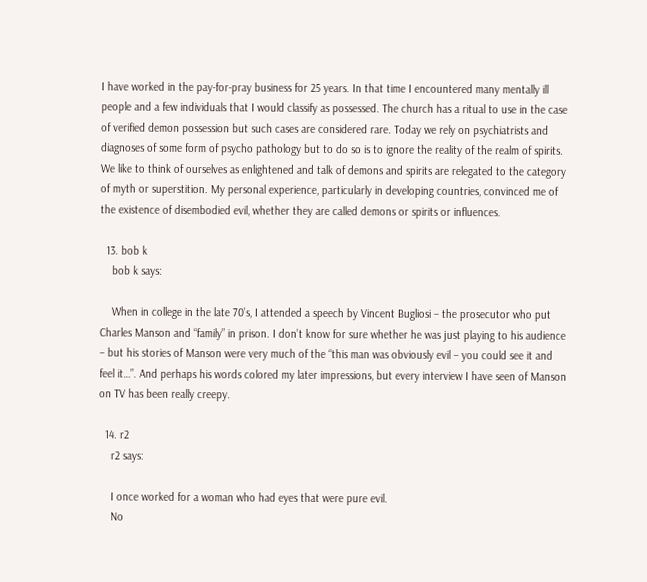I have worked in the pay-for-pray business for 25 years. In that time I encountered many mentally ill people and a few individuals that I would classify as possessed. The church has a ritual to use in the case of verified demon possession but such cases are considered rare. Today we rely on psychiatrists and diagnoses of some form of psycho pathology but to do so is to ignore the reality of the realm of spirits. We like to think of ourselves as enlightened and talk of demons and spirits are relegated to the category of myth or superstition. My personal experience, particularly in developing countries, convinced me of the existence of disembodied evil, whether they are called demons or spirits or influences.

  13. bob k
    bob k says:

    When in college in the late 70’s, I attended a speech by Vincent Bugliosi – the prosecutor who put Charles Manson and “family” in prison. I don’t know for sure whether he was just playing to his audience – but his stories of Manson were very much of the “this man was obviously evil – you could see it and feel it…”. And perhaps his words colored my later impressions, but every interview I have seen of Manson on TV has been really creepy.

  14. r2
    r2 says:

    I once worked for a woman who had eyes that were pure evil.
    No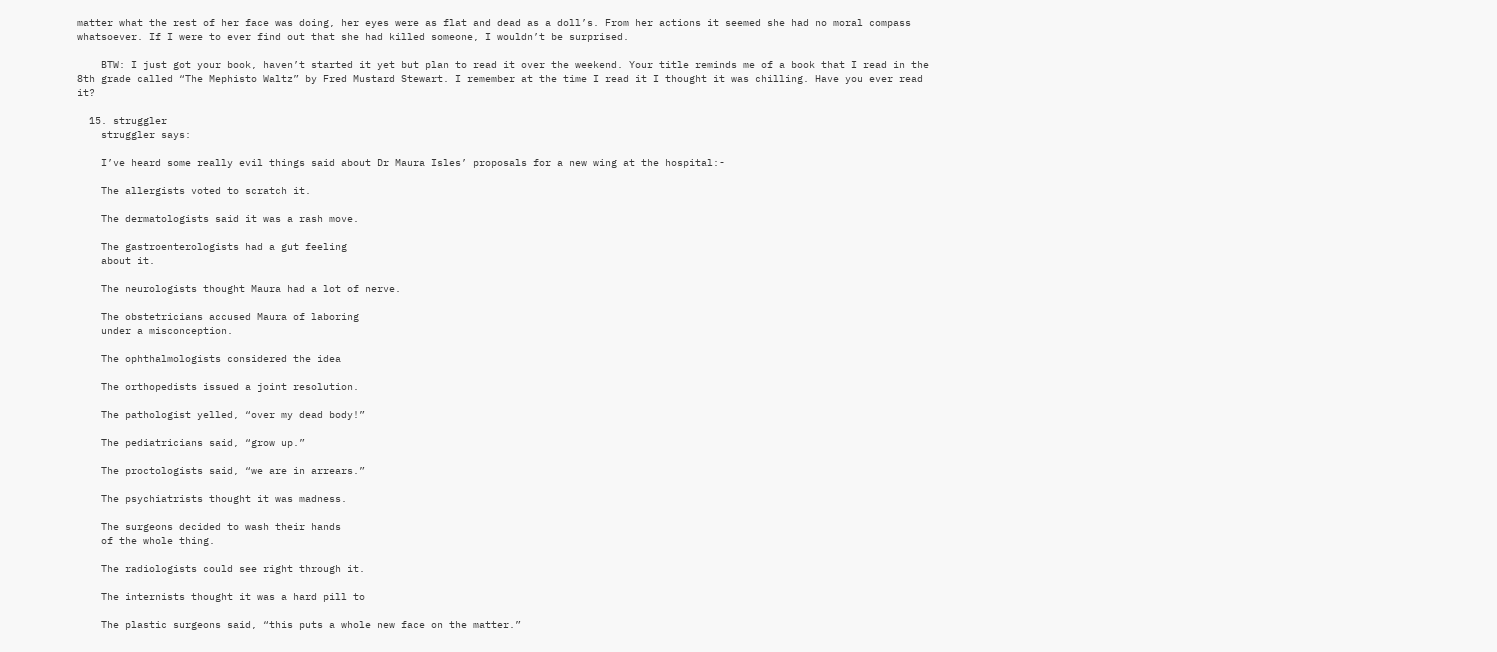matter what the rest of her face was doing, her eyes were as flat and dead as a doll’s. From her actions it seemed she had no moral compass whatsoever. If I were to ever find out that she had killed someone, I wouldn’t be surprised.

    BTW: I just got your book, haven’t started it yet but plan to read it over the weekend. Your title reminds me of a book that I read in the 8th grade called “The Mephisto Waltz” by Fred Mustard Stewart. I remember at the time I read it I thought it was chilling. Have you ever read it?

  15. struggler
    struggler says:

    I’ve heard some really evil things said about Dr Maura Isles’ proposals for a new wing at the hospital:-

    The allergists voted to scratch it.

    The dermatologists said it was a rash move.

    The gastroenterologists had a gut feeling
    about it.

    The neurologists thought Maura had a lot of nerve.

    The obstetricians accused Maura of laboring
    under a misconception.

    The ophthalmologists considered the idea

    The orthopedists issued a joint resolution.

    The pathologist yelled, “over my dead body!”

    The pediatricians said, “grow up.”

    The proctologists said, “we are in arrears.”

    The psychiatrists thought it was madness.

    The surgeons decided to wash their hands
    of the whole thing.

    The radiologists could see right through it.

    The internists thought it was a hard pill to

    The plastic surgeons said, “this puts a whole new face on the matter.”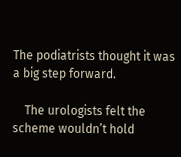The podiatrists thought it was a big step forward.

    The urologists felt the scheme wouldn’t hold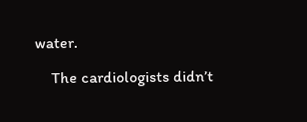water.

    The cardiologists didn’t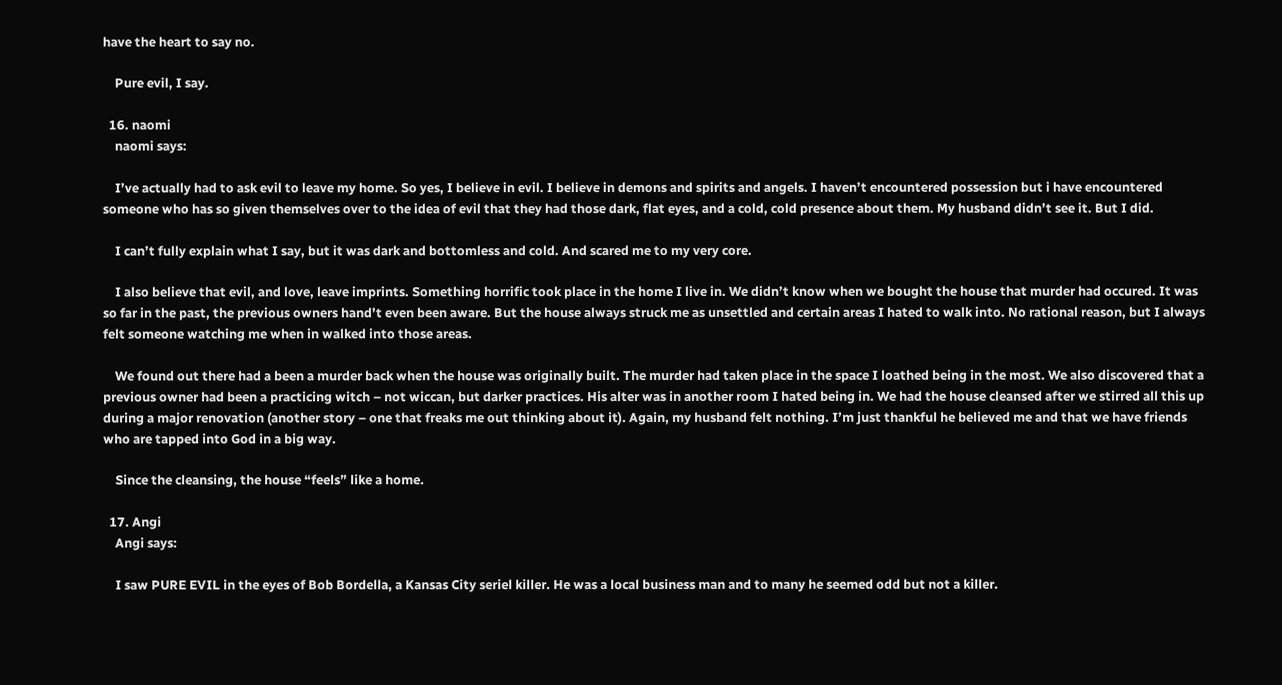have the heart to say no.

    Pure evil, I say.

  16. naomi
    naomi says:

    I’ve actually had to ask evil to leave my home. So yes, I believe in evil. I believe in demons and spirits and angels. I haven’t encountered possession but i have encountered someone who has so given themselves over to the idea of evil that they had those dark, flat eyes, and a cold, cold presence about them. My husband didn’t see it. But I did.

    I can’t fully explain what I say, but it was dark and bottomless and cold. And scared me to my very core.

    I also believe that evil, and love, leave imprints. Something horrific took place in the home I live in. We didn’t know when we bought the house that murder had occured. It was so far in the past, the previous owners hand’t even been aware. But the house always struck me as unsettled and certain areas I hated to walk into. No rational reason, but I always felt someone watching me when in walked into those areas.

    We found out there had a been a murder back when the house was originally built. The murder had taken place in the space I loathed being in the most. We also discovered that a previous owner had been a practicing witch – not wiccan, but darker practices. His alter was in another room I hated being in. We had the house cleansed after we stirred all this up during a major renovation (another story – one that freaks me out thinking about it). Again, my husband felt nothing. I’m just thankful he believed me and that we have friends who are tapped into God in a big way.

    Since the cleansing, the house “feels” like a home.

  17. Angi
    Angi says:

    I saw PURE EVIL in the eyes of Bob Bordella, a Kansas City seriel killer. He was a local business man and to many he seemed odd but not a killer.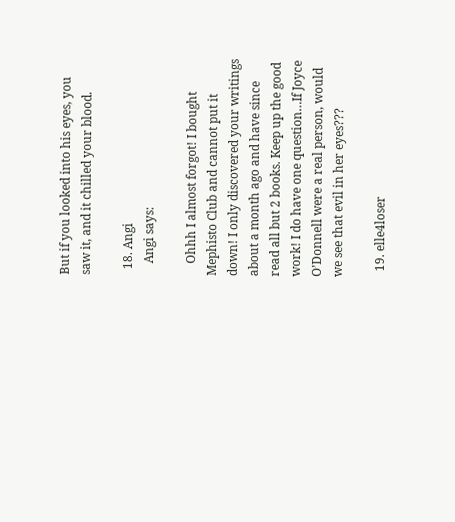But if you looked into his eyes, you saw it, and it chilled your blood.

  18. Angi
    Angi says:

    Ohhh I almost forgot! I bought Mephisto Club and cannot put it down! I only discovered your writings about a month ago and have since read all but 2 books. Keep up the good work! I do have one question…If Joyce O’Donnell were a real person, would we see that evil in her eyes???

  19. elle4loser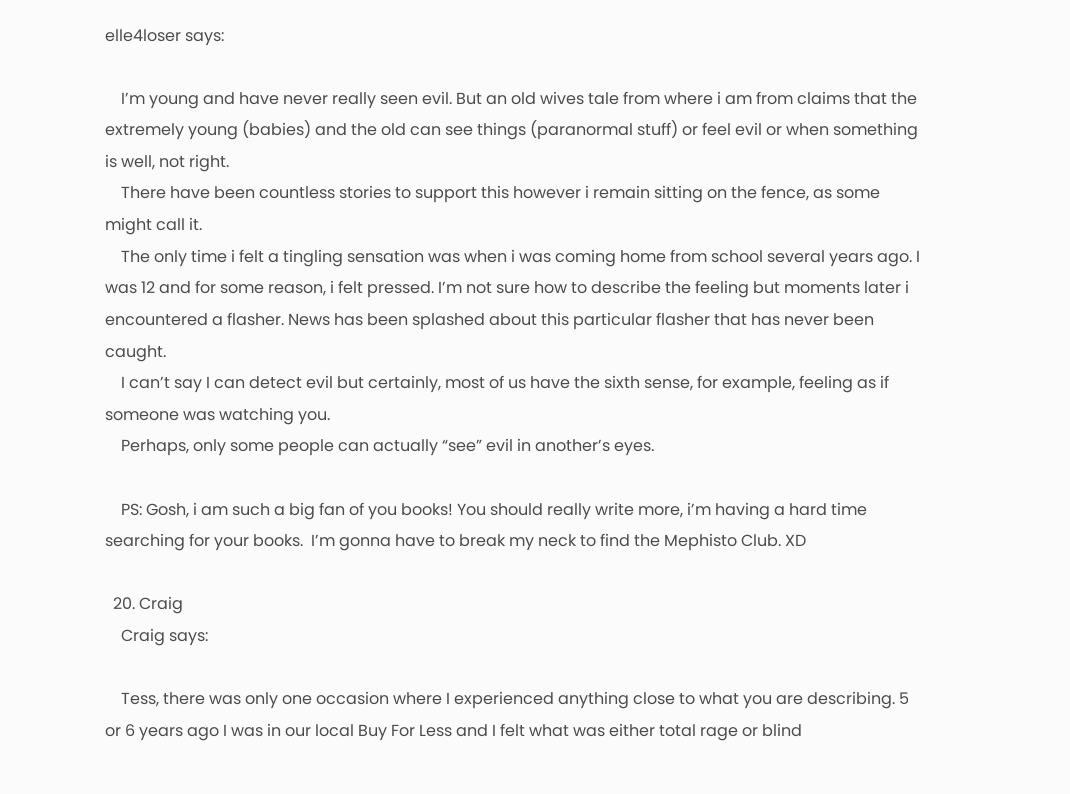elle4loser says:

    I’m young and have never really seen evil. But an old wives tale from where i am from claims that the extremely young (babies) and the old can see things (paranormal stuff) or feel evil or when something is well, not right.
    There have been countless stories to support this however i remain sitting on the fence, as some might call it.
    The only time i felt a tingling sensation was when i was coming home from school several years ago. I was 12 and for some reason, i felt pressed. I’m not sure how to describe the feeling but moments later i encountered a flasher. News has been splashed about this particular flasher that has never been caught.
    I can’t say I can detect evil but certainly, most of us have the sixth sense, for example, feeling as if someone was watching you.
    Perhaps, only some people can actually “see” evil in another’s eyes.

    PS: Gosh, i am such a big fan of you books! You should really write more, i’m having a hard time searching for your books.  I’m gonna have to break my neck to find the Mephisto Club. XD

  20. Craig
    Craig says:

    Tess, there was only one occasion where I experienced anything close to what you are describing. 5 or 6 years ago I was in our local Buy For Less and I felt what was either total rage or blind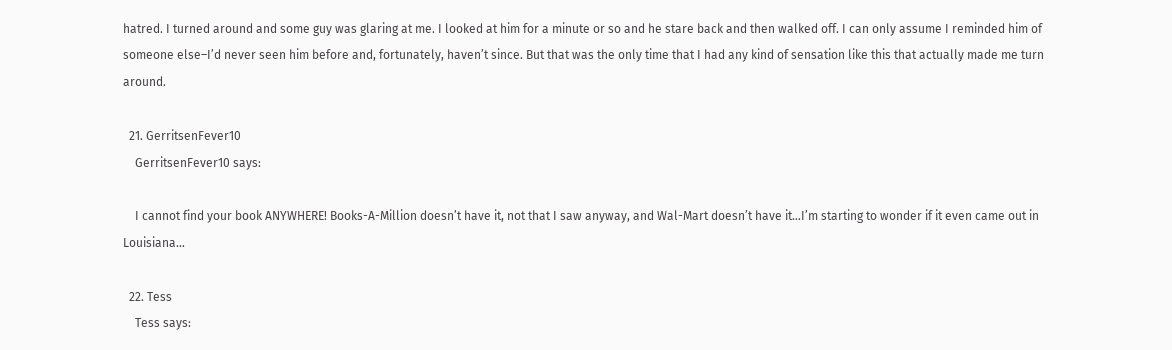hatred. I turned around and some guy was glaring at me. I looked at him for a minute or so and he stare back and then walked off. I can only assume I reminded him of someone else–I’d never seen him before and, fortunately, haven’t since. But that was the only time that I had any kind of sensation like this that actually made me turn around.

  21. GerritsenFever10
    GerritsenFever10 says:

    I cannot find your book ANYWHERE! Books-A-Million doesn’t have it, not that I saw anyway, and Wal-Mart doesn’t have it…I’m starting to wonder if it even came out in Louisiana…

  22. Tess
    Tess says: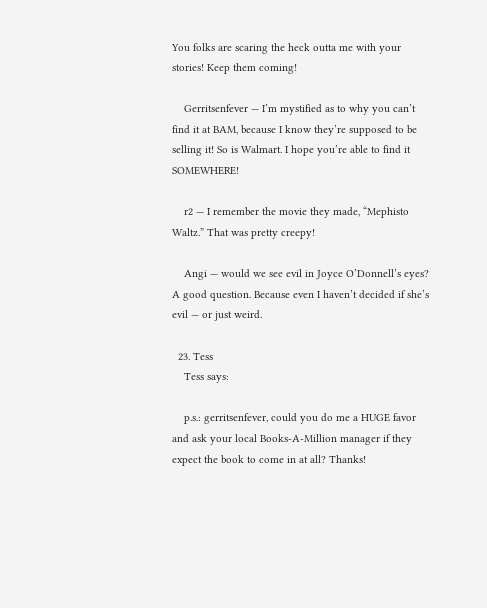You folks are scaring the heck outta me with your stories! Keep them coming!

    Gerritsenfever — I’m mystified as to why you can’t find it at BAM, because I know they’re supposed to be selling it! So is Walmart. I hope you’re able to find it SOMEWHERE!

    r2 — I remember the movie they made, “Mephisto Waltz.” That was pretty creepy!

    Angi — would we see evil in Joyce O’Donnell’s eyes? A good question. Because even I haven’t decided if she’s evil — or just weird.

  23. Tess
    Tess says:

    p.s.: gerritsenfever, could you do me a HUGE favor and ask your local Books-A-Million manager if they expect the book to come in at all? Thanks!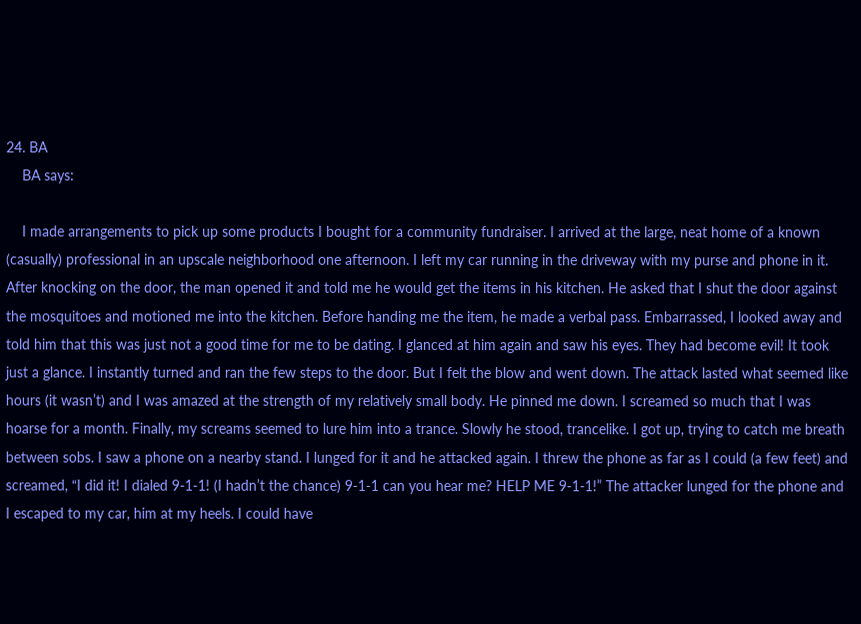24. BA
    BA says:

    I made arrangements to pick up some products I bought for a community fundraiser. I arrived at the large, neat home of a known (casually) professional in an upscale neighborhood one afternoon. I left my car running in the driveway with my purse and phone in it. After knocking on the door, the man opened it and told me he would get the items in his kitchen. He asked that I shut the door against the mosquitoes and motioned me into the kitchen. Before handing me the item, he made a verbal pass. Embarrassed, I looked away and told him that this was just not a good time for me to be dating. I glanced at him again and saw his eyes. They had become evil! It took just a glance. I instantly turned and ran the few steps to the door. But I felt the blow and went down. The attack lasted what seemed like hours (it wasn’t) and I was amazed at the strength of my relatively small body. He pinned me down. I screamed so much that I was hoarse for a month. Finally, my screams seemed to lure him into a trance. Slowly he stood, trancelike. I got up, trying to catch me breath between sobs. I saw a phone on a nearby stand. I lunged for it and he attacked again. I threw the phone as far as I could (a few feet) and screamed, “I did it! I dialed 9-1-1! (I hadn’t the chance) 9-1-1 can you hear me? HELP ME 9-1-1!” The attacker lunged for the phone and I escaped to my car, him at my heels. I could have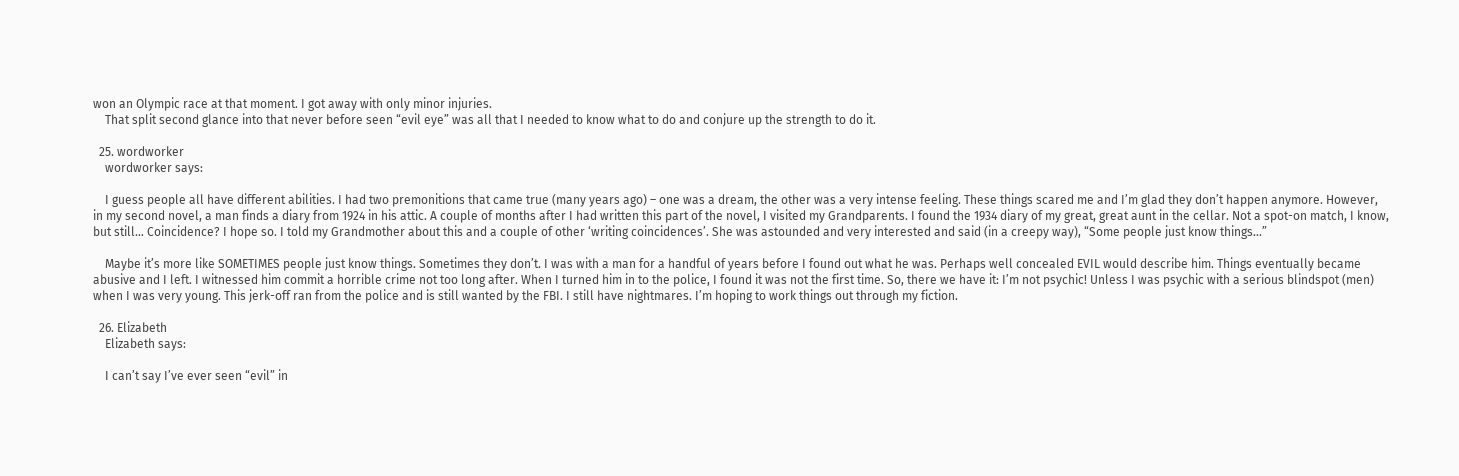won an Olympic race at that moment. I got away with only minor injuries.
    That split second glance into that never before seen “evil eye” was all that I needed to know what to do and conjure up the strength to do it.

  25. wordworker
    wordworker says:

    I guess people all have different abilities. I had two premonitions that came true (many years ago) – one was a dream, the other was a very intense feeling. These things scared me and I’m glad they don’t happen anymore. However, in my second novel, a man finds a diary from 1924 in his attic. A couple of months after I had written this part of the novel, I visited my Grandparents. I found the 1934 diary of my great, great aunt in the cellar. Not a spot-on match, I know, but still… Coincidence? I hope so. I told my Grandmother about this and a couple of other ‘writing coincidences’. She was astounded and very interested and said (in a creepy way), “Some people just know things…”

    Maybe it’s more like SOMETIMES people just know things. Sometimes they don’t. I was with a man for a handful of years before I found out what he was. Perhaps well concealed EVIL would describe him. Things eventually became abusive and I left. I witnessed him commit a horrible crime not too long after. When I turned him in to the police, I found it was not the first time. So, there we have it: I’m not psychic! Unless I was psychic with a serious blindspot (men) when I was very young. This jerk-off ran from the police and is still wanted by the FBI. I still have nightmares. I’m hoping to work things out through my fiction.

  26. Elizabeth
    Elizabeth says:

    I can’t say I’ve ever seen “evil” in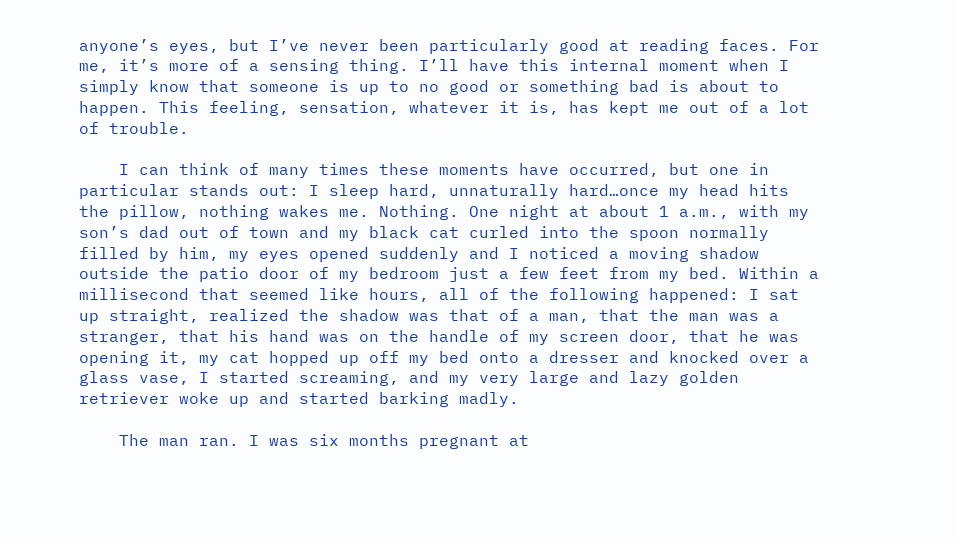anyone’s eyes, but I’ve never been particularly good at reading faces. For me, it’s more of a sensing thing. I’ll have this internal moment when I simply know that someone is up to no good or something bad is about to happen. This feeling, sensation, whatever it is, has kept me out of a lot of trouble.

    I can think of many times these moments have occurred, but one in particular stands out: I sleep hard, unnaturally hard…once my head hits the pillow, nothing wakes me. Nothing. One night at about 1 a.m., with my son’s dad out of town and my black cat curled into the spoon normally filled by him, my eyes opened suddenly and I noticed a moving shadow outside the patio door of my bedroom just a few feet from my bed. Within a millisecond that seemed like hours, all of the following happened: I sat up straight, realized the shadow was that of a man, that the man was a stranger, that his hand was on the handle of my screen door, that he was opening it, my cat hopped up off my bed onto a dresser and knocked over a glass vase, I started screaming, and my very large and lazy golden retriever woke up and started barking madly.

    The man ran. I was six months pregnant at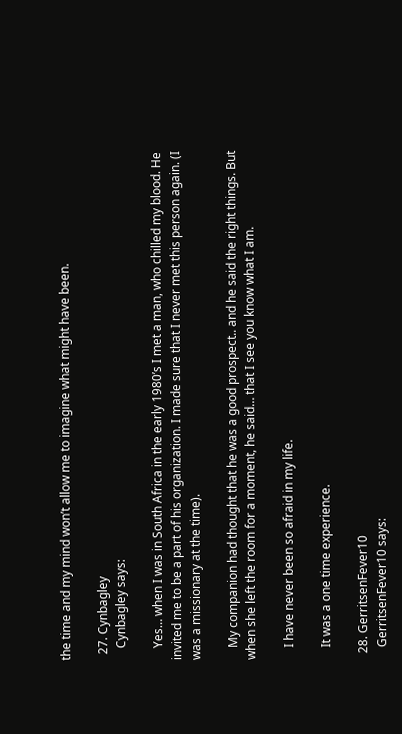the time and my mind won’t allow me to imagine what might have been.

  27. Cynbagley
    Cynbagley says:

    Yes… when I was in South Africa in the early 1980’s I met a man, who chilled my blood. He invited me to be a part of his organization. I made sure that I never met this person again. (I was a missionary at the time).

    My companion had thought that he was a good prospect.. and he said the right things. But when she left the room for a moment, he said… that I see you know what I am.

    I have never been so afraid in my life.

    It was a one time experience.

  28. GerritsenFever10
    GerritsenFever10 says: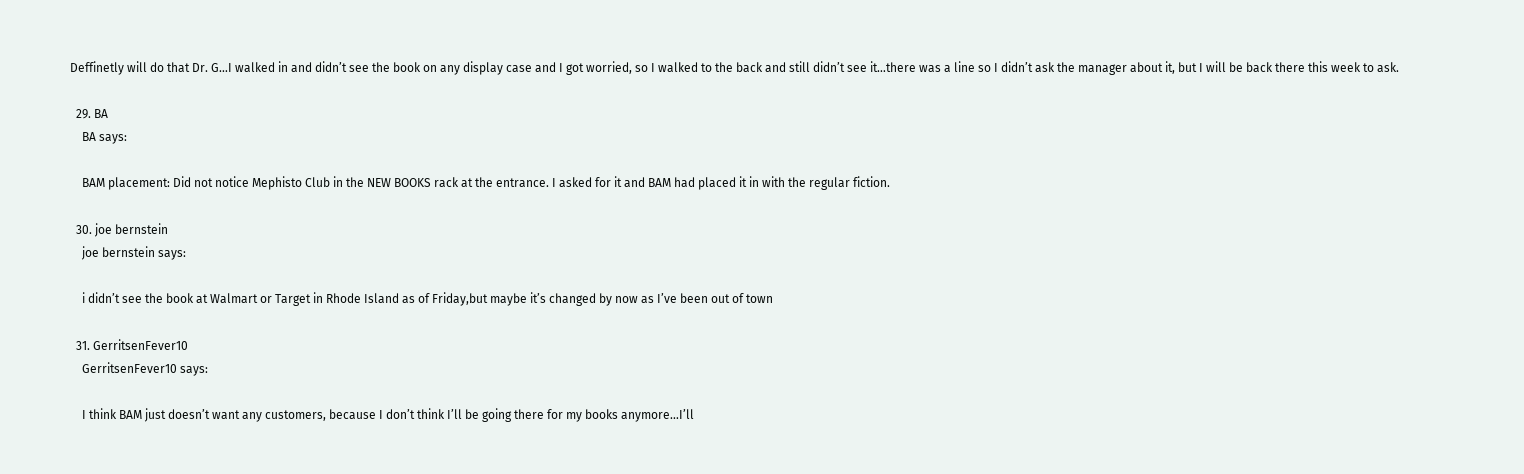Deffinetly will do that Dr. G…I walked in and didn’t see the book on any display case and I got worried, so I walked to the back and still didn’t see it…there was a line so I didn’t ask the manager about it, but I will be back there this week to ask.

  29. BA
    BA says:

    BAM placement: Did not notice Mephisto Club in the NEW BOOKS rack at the entrance. I asked for it and BAM had placed it in with the regular fiction.

  30. joe bernstein
    joe bernstein says:

    i didn’t see the book at Walmart or Target in Rhode Island as of Friday,but maybe it’s changed by now as I’ve been out of town

  31. GerritsenFever10
    GerritsenFever10 says:

    I think BAM just doesn’t want any customers, because I don’t think I’ll be going there for my books anymore…I’ll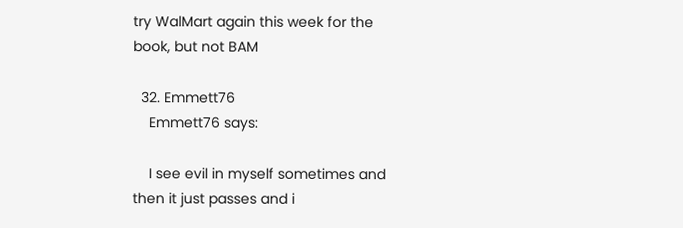try WalMart again this week for the book, but not BAM

  32. Emmett76
    Emmett76 says:

    I see evil in myself sometimes and then it just passes and i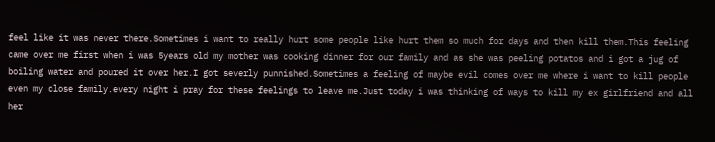feel like it was never there.Sometimes i want to really hurt some people like hurt them so much for days and then kill them.This feeling came over me first when i was 5years old my mother was cooking dinner for our family and as she was peeling potatos and i got a jug of boiling water and poured it over her.I got severly punnished.Sometimes a feeling of maybe evil comes over me where i want to kill people even my close family.every night i pray for these feelings to leave me.Just today i was thinking of ways to kill my ex girlfriend and all her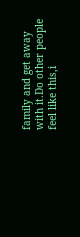family and get away with it.Do other people feel like this,i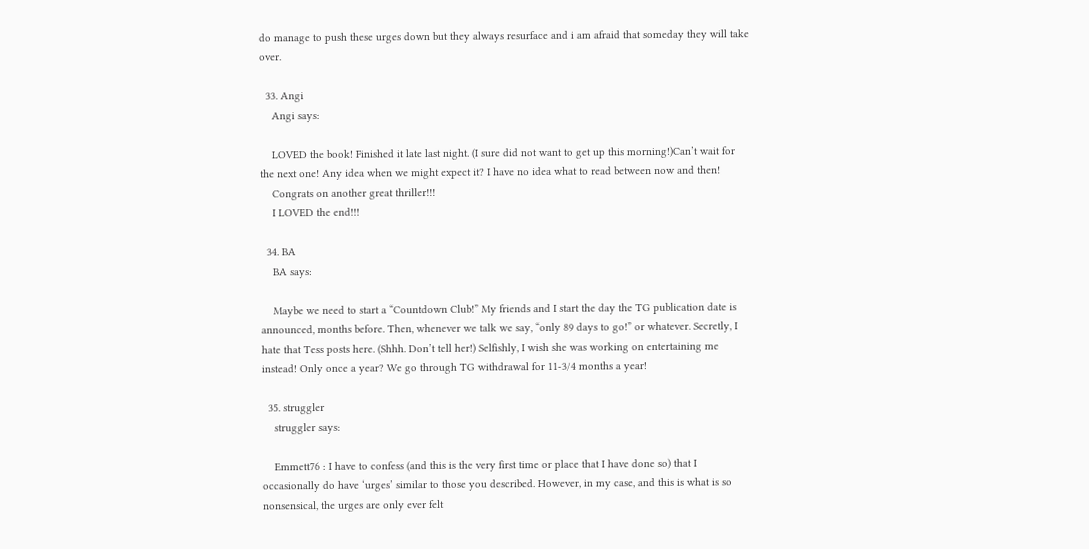do manage to push these urges down but they always resurface and i am afraid that someday they will take over.

  33. Angi
    Angi says:

    LOVED the book! Finished it late last night. (I sure did not want to get up this morning!)Can’t wait for the next one! Any idea when we might expect it? I have no idea what to read between now and then!
    Congrats on another great thriller!!!
    I LOVED the end!!!

  34. BA
    BA says:

    Maybe we need to start a “Countdown Club!” My friends and I start the day the TG publication date is announced, months before. Then, whenever we talk we say, “only 89 days to go!” or whatever. Secretly, I hate that Tess posts here. (Shhh. Don’t tell her!) Selfishly, I wish she was working on entertaining me instead! Only once a year? We go through TG withdrawal for 11-3/4 months a year!

  35. struggler
    struggler says:

    Emmett76 : I have to confess (and this is the very first time or place that I have done so) that I occasionally do have ‘urges’ similar to those you described. However, in my case, and this is what is so nonsensical, the urges are only ever felt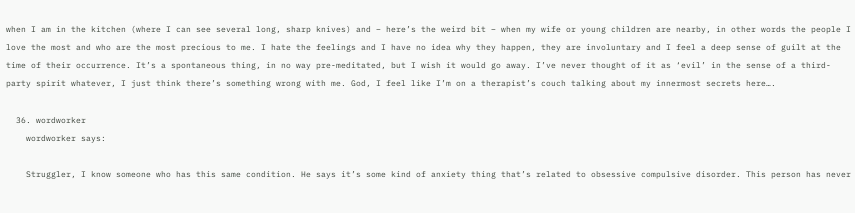when I am in the kitchen (where I can see several long, sharp knives) and – here’s the weird bit – when my wife or young children are nearby, in other words the people I love the most and who are the most precious to me. I hate the feelings and I have no idea why they happen, they are involuntary and I feel a deep sense of guilt at the time of their occurrence. It’s a spontaneous thing, in no way pre-meditated, but I wish it would go away. I’ve never thought of it as ‘evil’ in the sense of a third-party spirit whatever, I just think there’s something wrong with me. God, I feel like I’m on a therapist’s couch talking about my innermost secrets here….

  36. wordworker
    wordworker says:

    Struggler, I know someone who has this same condition. He says it’s some kind of anxiety thing that’s related to obsessive compulsive disorder. This person has never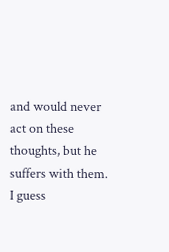and would never act on these thoughts, but he suffers with them. I guess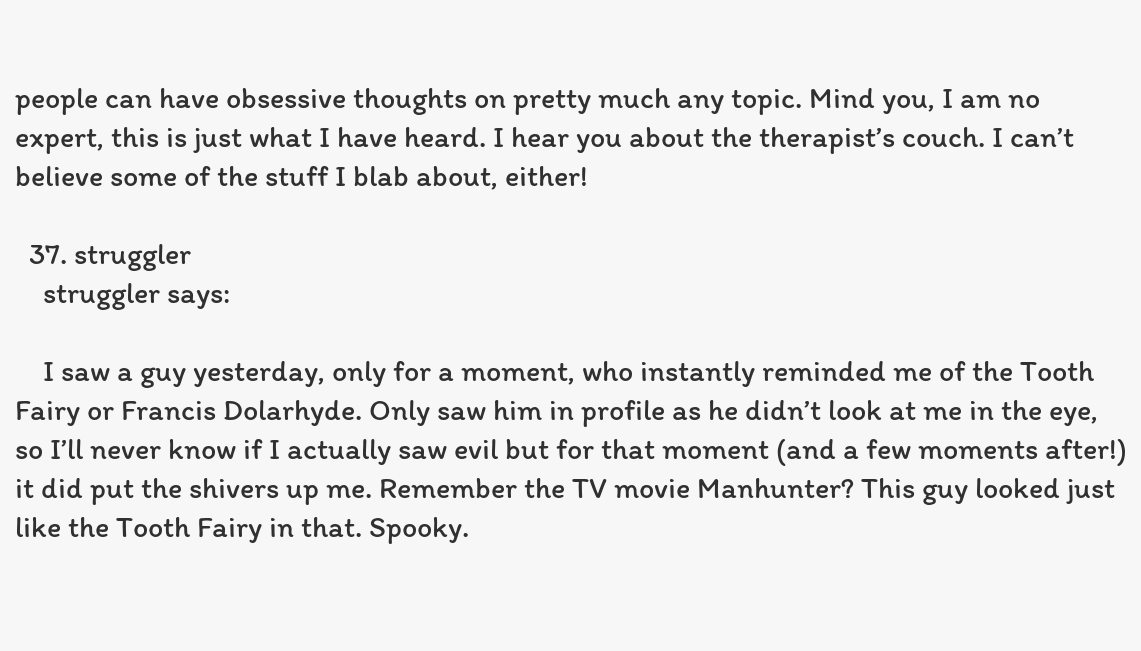people can have obsessive thoughts on pretty much any topic. Mind you, I am no expert, this is just what I have heard. I hear you about the therapist’s couch. I can’t believe some of the stuff I blab about, either!

  37. struggler
    struggler says:

    I saw a guy yesterday, only for a moment, who instantly reminded me of the Tooth Fairy or Francis Dolarhyde. Only saw him in profile as he didn’t look at me in the eye, so I’ll never know if I actually saw evil but for that moment (and a few moments after!) it did put the shivers up me. Remember the TV movie Manhunter? This guy looked just like the Tooth Fairy in that. Spooky.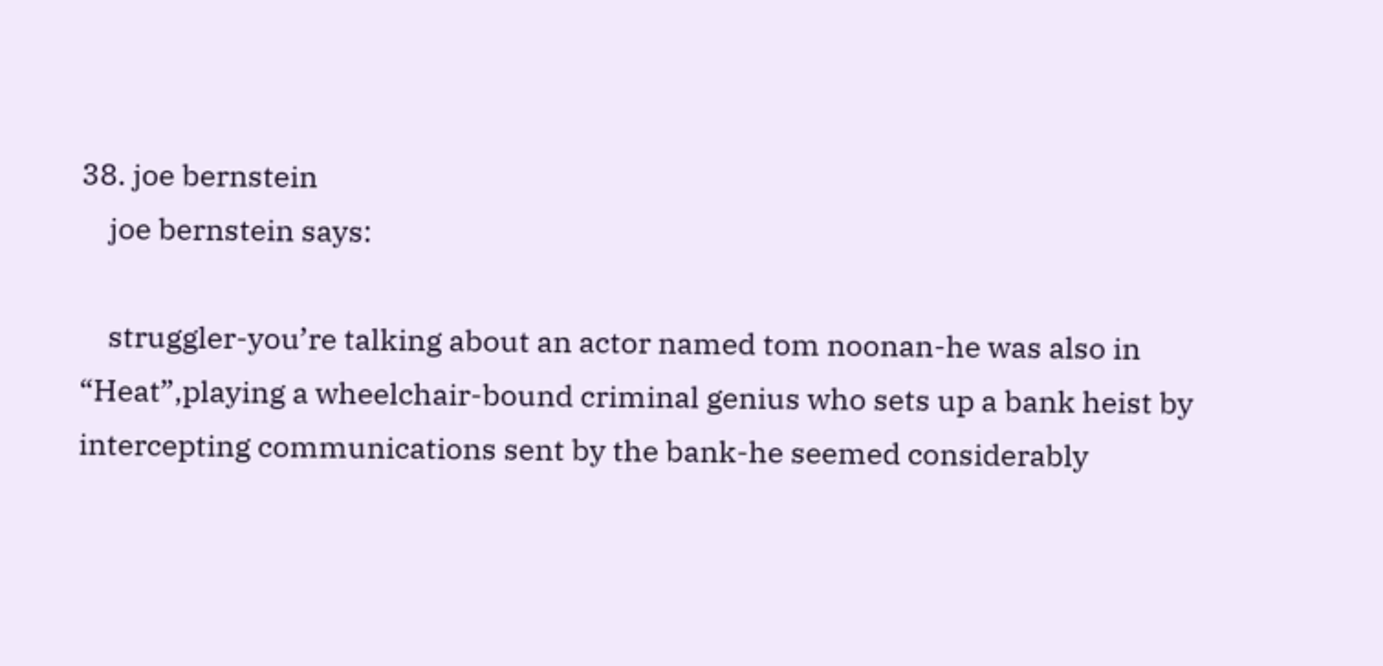38. joe bernstein
    joe bernstein says:

    struggler-you’re talking about an actor named tom noonan-he was also in “Heat”,playing a wheelchair-bound criminal genius who sets up a bank heist by intercepting communications sent by the bank-he seemed considerably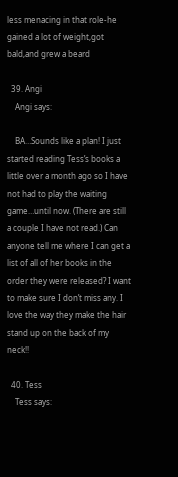less menacing in that role-he gained a lot of weight,got bald,and grew a beard

  39. Angi
    Angi says:

    BA…Sounds like a plan! I just started reading Tess’s books a little over a month ago so I have not had to play the waiting game…until now. (There are still a couple I have not read.) Can anyone tell me where I can get a list of all of her books in the order they were released? I want to make sure I don’t miss any. I love the way they make the hair stand up on the back of my neck!!

  40. Tess
    Tess says: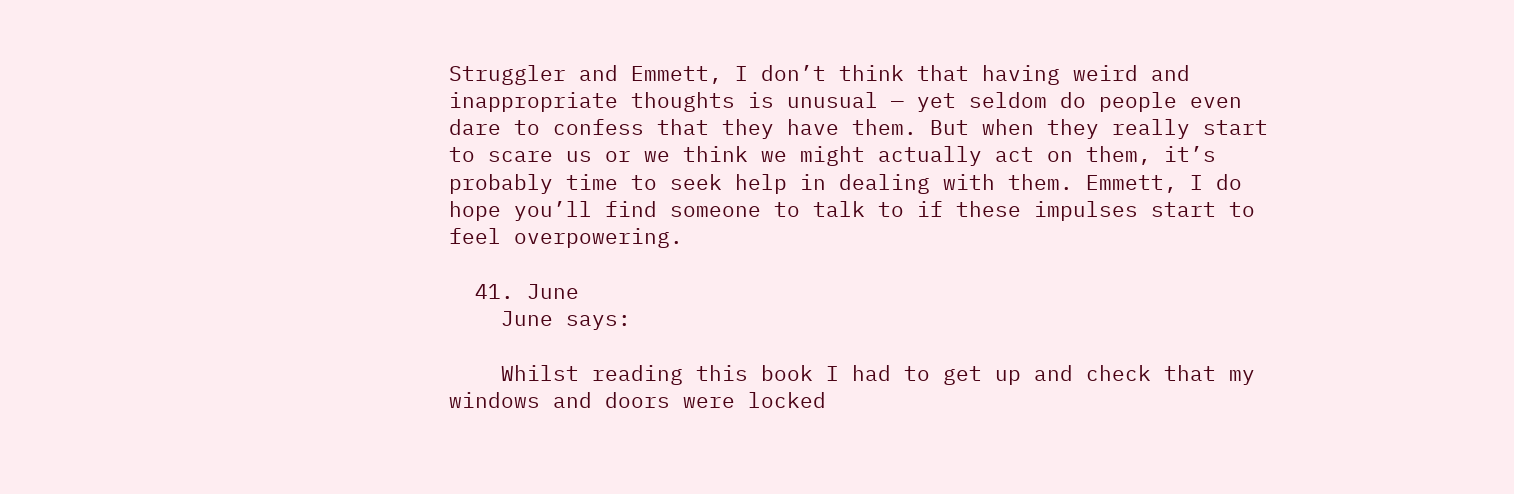Struggler and Emmett, I don’t think that having weird and inappropriate thoughts is unusual — yet seldom do people even dare to confess that they have them. But when they really start to scare us or we think we might actually act on them, it’s probably time to seek help in dealing with them. Emmett, I do hope you’ll find someone to talk to if these impulses start to feel overpowering.

  41. June
    June says:

    Whilst reading this book I had to get up and check that my windows and doors were locked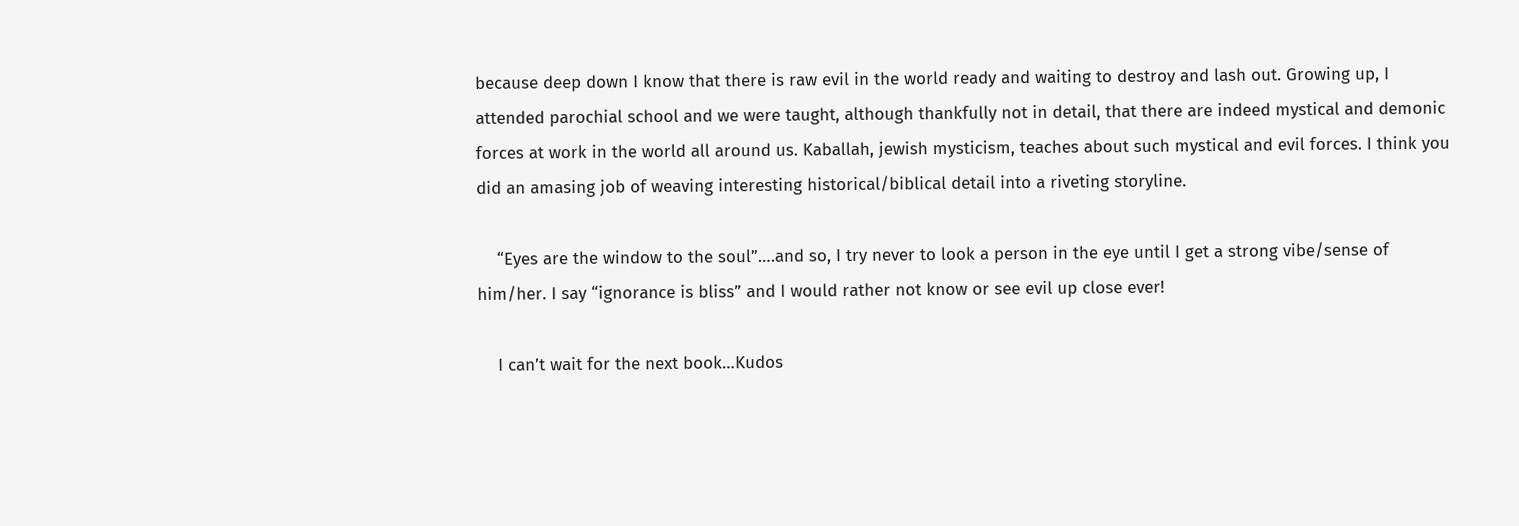because deep down I know that there is raw evil in the world ready and waiting to destroy and lash out. Growing up, I attended parochial school and we were taught, although thankfully not in detail, that there are indeed mystical and demonic forces at work in the world all around us. Kaballah, jewish mysticism, teaches about such mystical and evil forces. I think you did an amasing job of weaving interesting historical/biblical detail into a riveting storyline.

    “Eyes are the window to the soul”….and so, I try never to look a person in the eye until I get a strong vibe/sense of him/her. I say “ignorance is bliss” and I would rather not know or see evil up close ever!

    I can’t wait for the next book…Kudos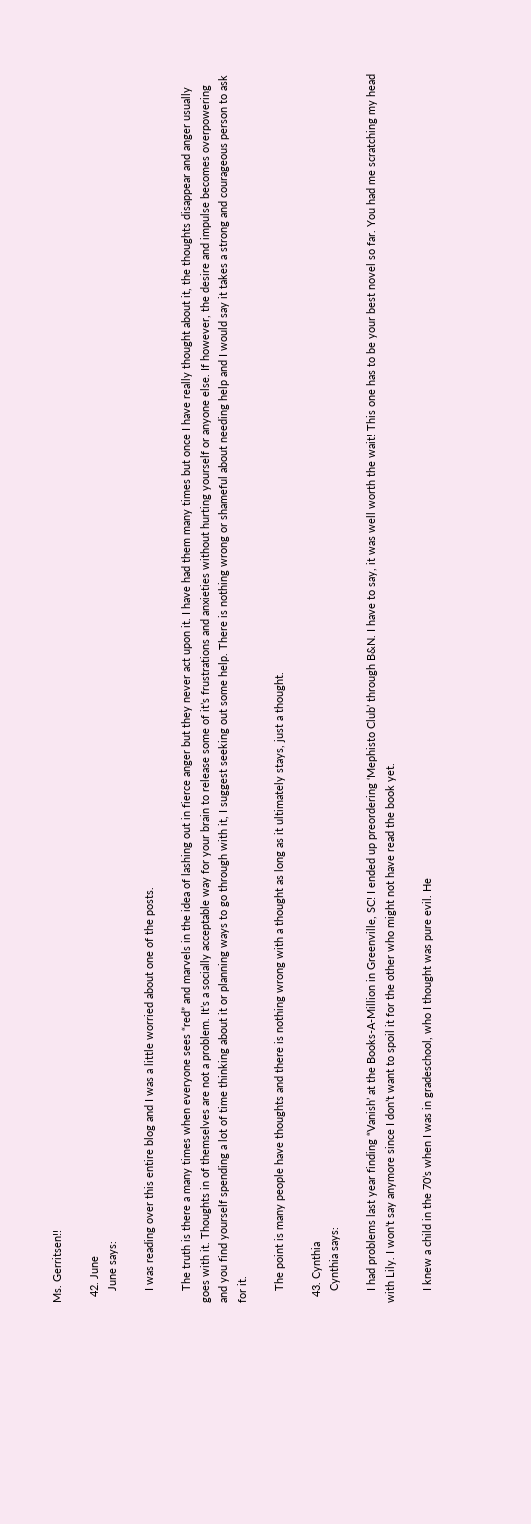Ms. Gerritsen!!

  42. June
    June says:

    I was reading over this entire blog and I was a little worried about one of the posts.

    The truth is there a many times when everyone sees “red” and marvels in the idea of lashing out in fierce anger but they never act upon it. I have had them many times but once I have really thought about it, the thoughts disappear and anger usually goes with it. Thoughts in of themselves are not a problem. It’s a socially acceptable way for your brain to release some of it’s frustrations and anxieties without hurting yourself or anyone else. If however, the desire and impulse becomes overpowering and you find yourself spending a lot of time thinking about it or planning ways to go through with it, I suggest seeking out some help. There is nothing wrong or shameful about needing help and I would say it takes a strong and courageous person to ask for it.

    The point is many people have thoughts and there is nothing wrong with a thought as long as it ultimately stays, just a thought.

  43. Cynthia
    Cynthia says:

    I had problems last year finding “Vanish’ at the Books-A-Million in Greenville, SC! I ended up preordering ‘Mephisto Club’ through B&N. I have to say, it was well worth the wait! This one has to be your best novel so far. You had me scratching my head with Lily. I won’t say anymore since I don’t want to spoil it for the other who might not have read the book yet.

    I knew a child in the 70’s when I was in gradeschool, who I thought was pure evil. He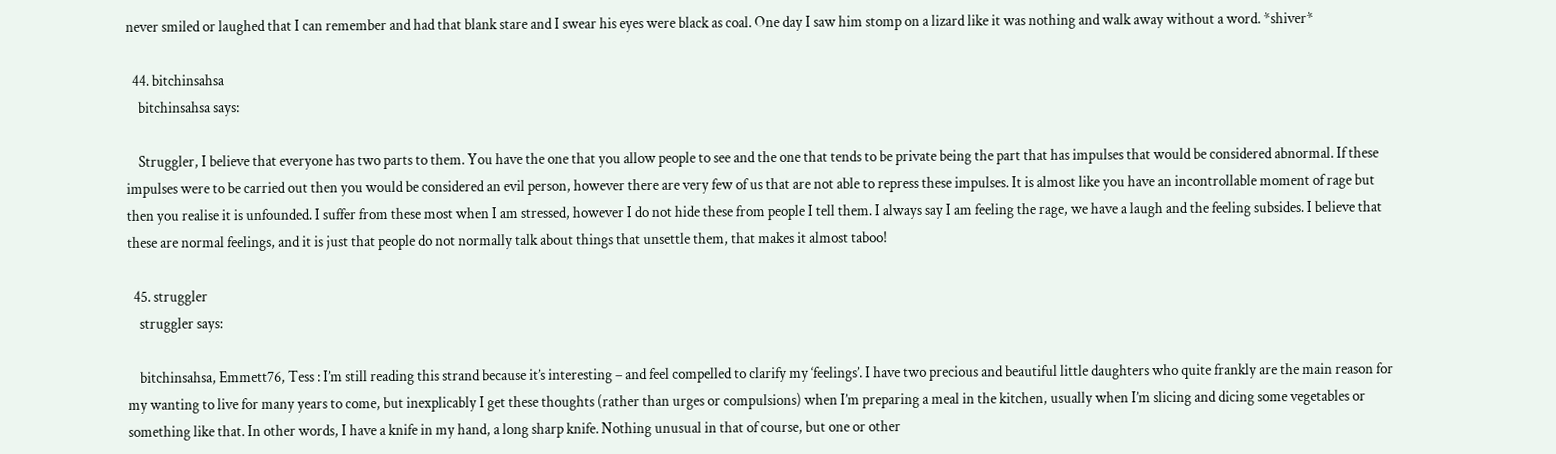never smiled or laughed that I can remember and had that blank stare and I swear his eyes were black as coal. One day I saw him stomp on a lizard like it was nothing and walk away without a word. *shiver*

  44. bitchinsahsa
    bitchinsahsa says:

    Struggler, I believe that everyone has two parts to them. You have the one that you allow people to see and the one that tends to be private being the part that has impulses that would be considered abnormal. If these impulses were to be carried out then you would be considered an evil person, however there are very few of us that are not able to repress these impulses. It is almost like you have an incontrollable moment of rage but then you realise it is unfounded. I suffer from these most when I am stressed, however I do not hide these from people I tell them. I always say I am feeling the rage, we have a laugh and the feeling subsides. I believe that these are normal feelings, and it is just that people do not normally talk about things that unsettle them, that makes it almost taboo!

  45. struggler
    struggler says:

    bitchinsahsa, Emmett76, Tess : I’m still reading this strand because it’s interesting – and feel compelled to clarify my ‘feelings’. I have two precious and beautiful little daughters who quite frankly are the main reason for my wanting to live for many years to come, but inexplicably I get these thoughts (rather than urges or compulsions) when I’m preparing a meal in the kitchen, usually when I’m slicing and dicing some vegetables or something like that. In other words, I have a knife in my hand, a long sharp knife. Nothing unusual in that of course, but one or other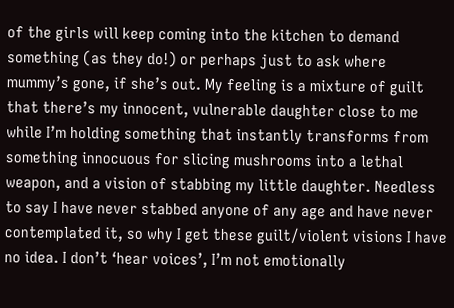of the girls will keep coming into the kitchen to demand something (as they do!) or perhaps just to ask where mummy’s gone, if she’s out. My feeling is a mixture of guilt that there’s my innocent, vulnerable daughter close to me while I’m holding something that instantly transforms from something innocuous for slicing mushrooms into a lethal weapon, and a vision of stabbing my little daughter. Needless to say I have never stabbed anyone of any age and have never contemplated it, so why I get these guilt/violent visions I have no idea. I don’t ‘hear voices’, I’m not emotionally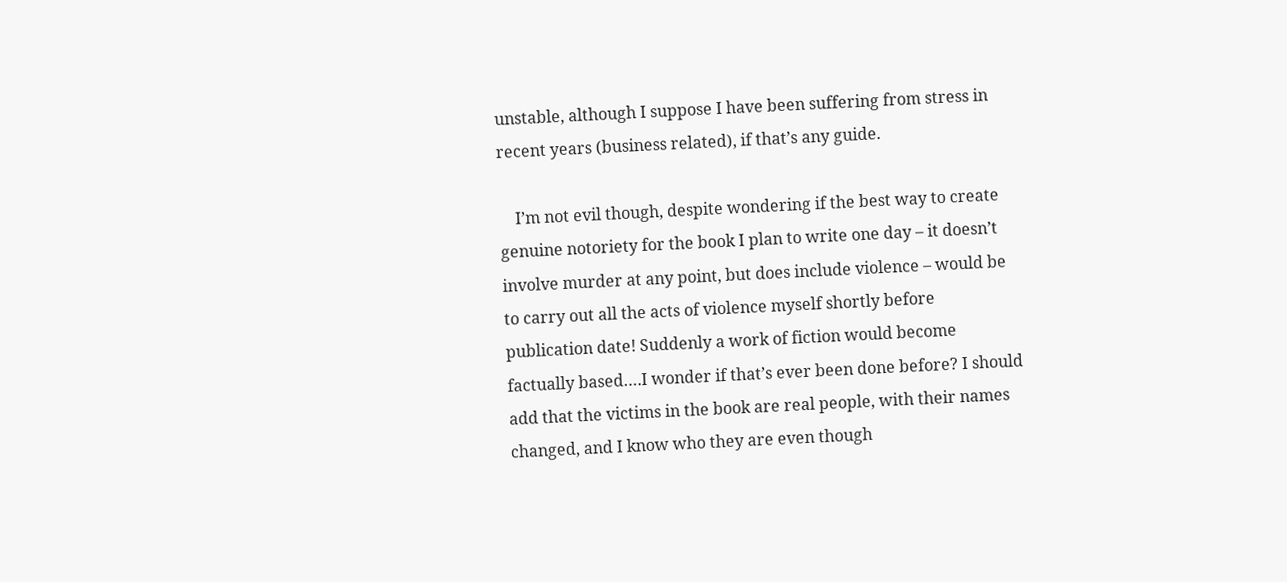unstable, although I suppose I have been suffering from stress in recent years (business related), if that’s any guide.

    I’m not evil though, despite wondering if the best way to create genuine notoriety for the book I plan to write one day – it doesn’t involve murder at any point, but does include violence – would be to carry out all the acts of violence myself shortly before publication date! Suddenly a work of fiction would become factually based….I wonder if that’s ever been done before? I should add that the victims in the book are real people, with their names changed, and I know who they are even though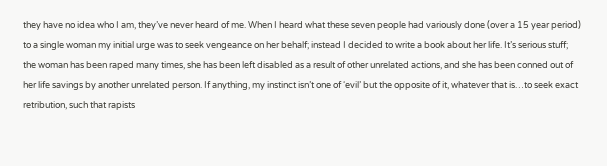they have no idea who I am, they’ve never heard of me. When I heard what these seven people had variously done (over a 15 year period) to a single woman my initial urge was to seek vengeance on her behalf; instead I decided to write a book about her life. It’s serious stuff; the woman has been raped many times, she has been left disabled as a result of other unrelated actions, and she has been conned out of her life savings by another unrelated person. If anything, my instinct isn’t one of ‘evil’ but the opposite of it, whatever that is…to seek exact retribution, such that rapists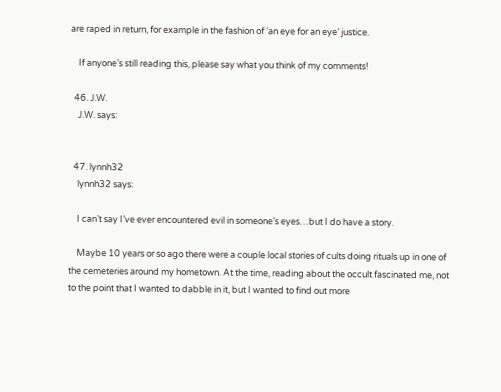are raped in return, for example in the fashion of ‘an eye for an eye’ justice.

    If anyone’s still reading this, please say what you think of my comments!

  46. J.W.
    J.W. says:


  47. lynnh32
    lynnh32 says:

    I can’t say I’ve ever encountered evil in someone’s eyes…but I do have a story.

    Maybe 10 years or so ago there were a couple local stories of cults doing rituals up in one of the cemeteries around my hometown. At the time, reading about the occult fascinated me, not to the point that I wanted to dabble in it, but I wanted to find out more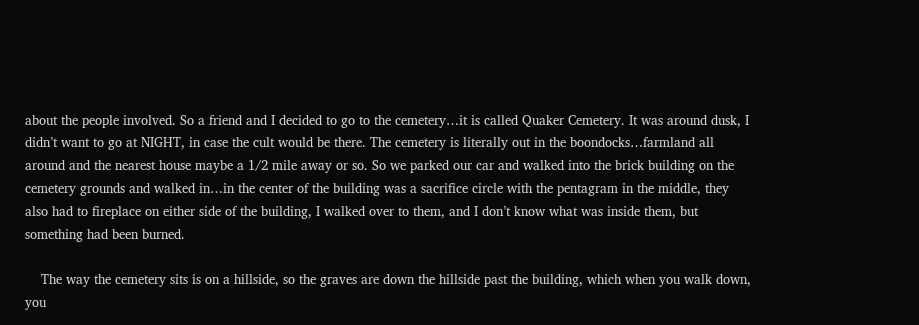about the people involved. So a friend and I decided to go to the cemetery…it is called Quaker Cemetery. It was around dusk, I didn’t want to go at NIGHT, in case the cult would be there. The cemetery is literally out in the boondocks…farmland all around and the nearest house maybe a 1/2 mile away or so. So we parked our car and walked into the brick building on the cemetery grounds and walked in…in the center of the building was a sacrifice circle with the pentagram in the middle, they also had to fireplace on either side of the building, I walked over to them, and I don’t know what was inside them, but something had been burned.

    The way the cemetery sits is on a hillside, so the graves are down the hillside past the building, which when you walk down, you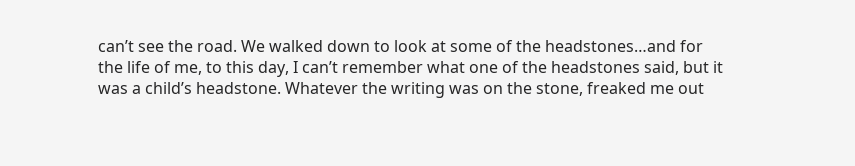can’t see the road. We walked down to look at some of the headstones…and for the life of me, to this day, I can’t remember what one of the headstones said, but it was a child’s headstone. Whatever the writing was on the stone, freaked me out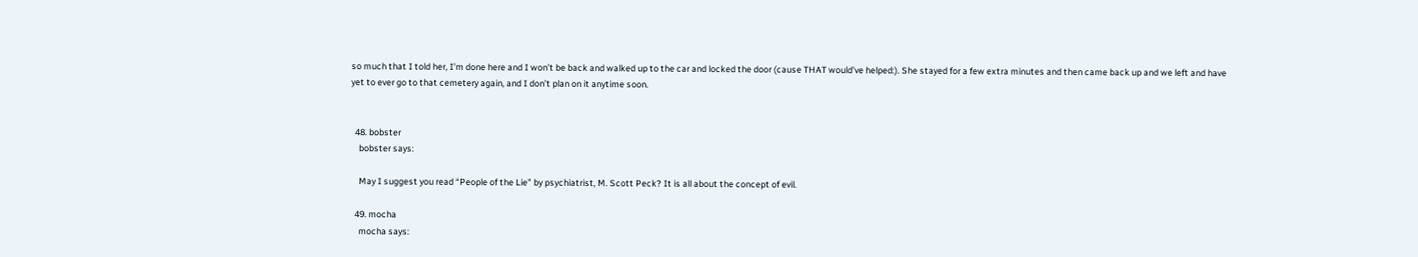so much that I told her, I’m done here and I won’t be back and walked up to the car and locked the door (cause THAT would’ve helped:). She stayed for a few extra minutes and then came back up and we left and have yet to ever go to that cemetery again, and I don’t plan on it anytime soon.


  48. bobster
    bobster says:

    May I suggest you read “People of the Lie” by psychiatrist, M. Scott Peck? It is all about the concept of evil.

  49. mocha
    mocha says: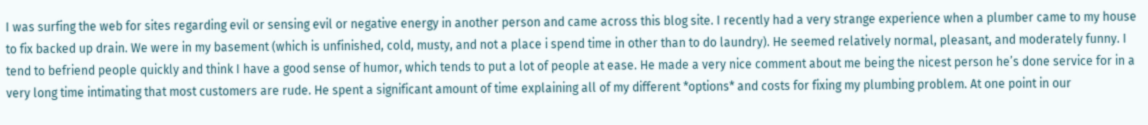I was surfing the web for sites regarding evil or sensing evil or negative energy in another person and came across this blog site. I recently had a very strange experience when a plumber came to my house to fix backed up drain. We were in my basement (which is unfinished, cold, musty, and not a place i spend time in other than to do laundry). He seemed relatively normal, pleasant, and moderately funny. I tend to befriend people quickly and think I have a good sense of humor, which tends to put a lot of people at ease. He made a very nice comment about me being the nicest person he’s done service for in a very long time intimating that most customers are rude. He spent a significant amount of time explaining all of my different *options* and costs for fixing my plumbing problem. At one point in our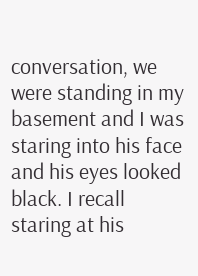conversation, we were standing in my basement and I was staring into his face and his eyes looked black. I recall staring at his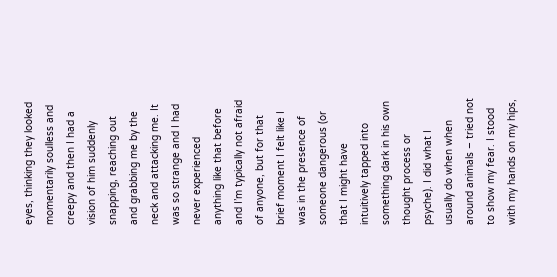eyes, thinking they looked momentarily soulless and creepy and then I had a vision of him suddenly snapping, reaching out and grabbing me by the neck and attacking me. It was so strange and I had never experienced anything like that before and I’m typically not afraid of anyone, but for that brief moment I felt like I was in the presence of someone dangerous (or that I might have intuitively tapped into something dark in his own thought process or psyche). I did what I usually do when when around animals – tried not to show my fear. I stood with my hands on my hips,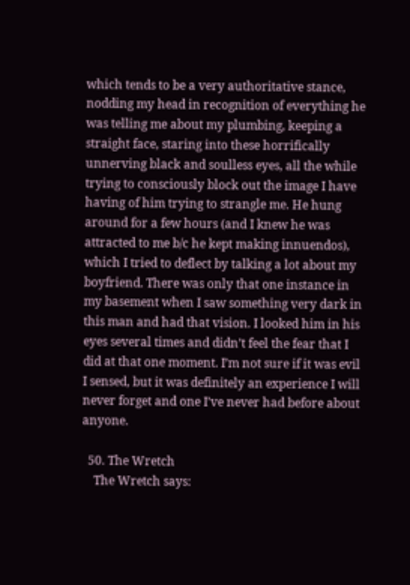which tends to be a very authoritative stance, nodding my head in recognition of everything he was telling me about my plumbing, keeping a straight face, staring into these horrifically unnerving black and soulless eyes, all the while trying to consciously block out the image I have having of him trying to strangle me. He hung around for a few hours (and I knew he was attracted to me b/c he kept making innuendos), which I tried to deflect by talking a lot about my boyfriend. There was only that one instance in my basement when I saw something very dark in this man and had that vision. I looked him in his eyes several times and didn’t feel the fear that I did at that one moment. I’m not sure if it was evil I sensed, but it was definitely an experience I will never forget and one I’ve never had before about anyone.

  50. The Wretch
    The Wretch says: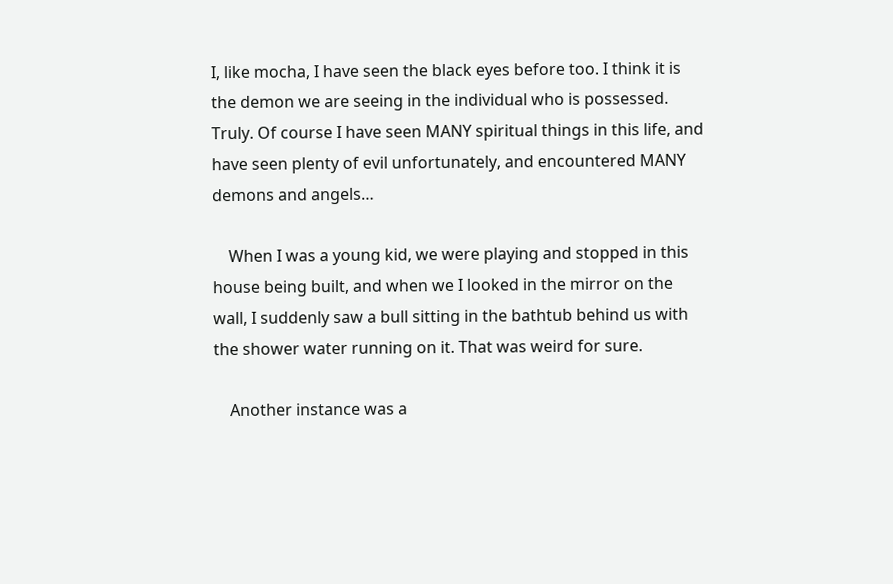I, like mocha, I have seen the black eyes before too. I think it is the demon we are seeing in the individual who is possessed. Truly. Of course I have seen MANY spiritual things in this life, and have seen plenty of evil unfortunately, and encountered MANY demons and angels…

    When I was a young kid, we were playing and stopped in this house being built, and when we I looked in the mirror on the wall, I suddenly saw a bull sitting in the bathtub behind us with the shower water running on it. That was weird for sure.

    Another instance was a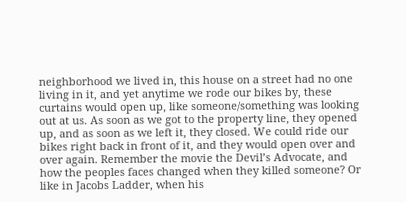neighborhood we lived in, this house on a street had no one living in it, and yet anytime we rode our bikes by, these curtains would open up, like someone/something was looking out at us. As soon as we got to the property line, they opened up, and as soon as we left it, they closed. We could ride our bikes right back in front of it, and they would open over and over again. Remember the movie the Devil’s Advocate, and how the peoples faces changed when they killed someone? Or like in Jacobs Ladder, when his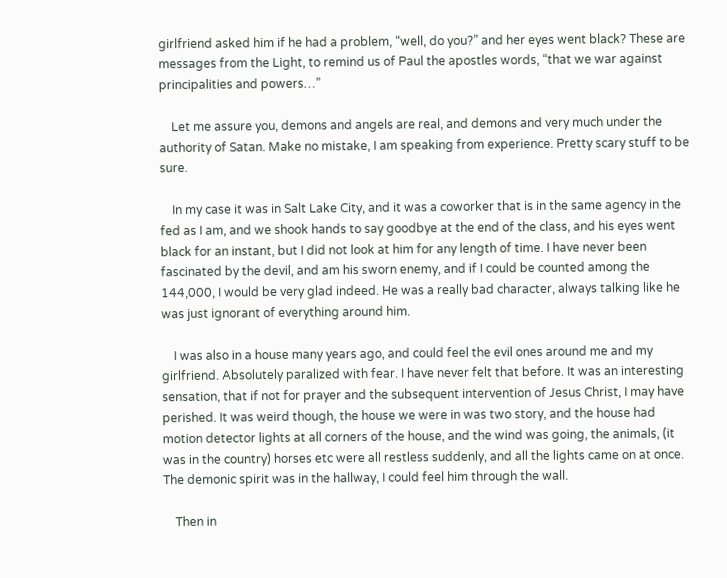girlfriend asked him if he had a problem, “well, do you?” and her eyes went black? These are messages from the Light, to remind us of Paul the apostles words, “that we war against principalities and powers…”

    Let me assure you, demons and angels are real, and demons and very much under the authority of Satan. Make no mistake, I am speaking from experience. Pretty scary stuff to be sure.

    In my case it was in Salt Lake City, and it was a coworker that is in the same agency in the fed as I am, and we shook hands to say goodbye at the end of the class, and his eyes went black for an instant, but I did not look at him for any length of time. I have never been fascinated by the devil, and am his sworn enemy, and if I could be counted among the 144,000, I would be very glad indeed. He was a really bad character, always talking like he was just ignorant of everything around him.

    I was also in a house many years ago, and could feel the evil ones around me and my girlfriend. Absolutely paralized with fear. I have never felt that before. It was an interesting sensation, that if not for prayer and the subsequent intervention of Jesus Christ, I may have perished. It was weird though, the house we were in was two story, and the house had motion detector lights at all corners of the house, and the wind was going, the animals, (it was in the country) horses etc were all restless suddenly, and all the lights came on at once. The demonic spirit was in the hallway, I could feel him through the wall.

    Then in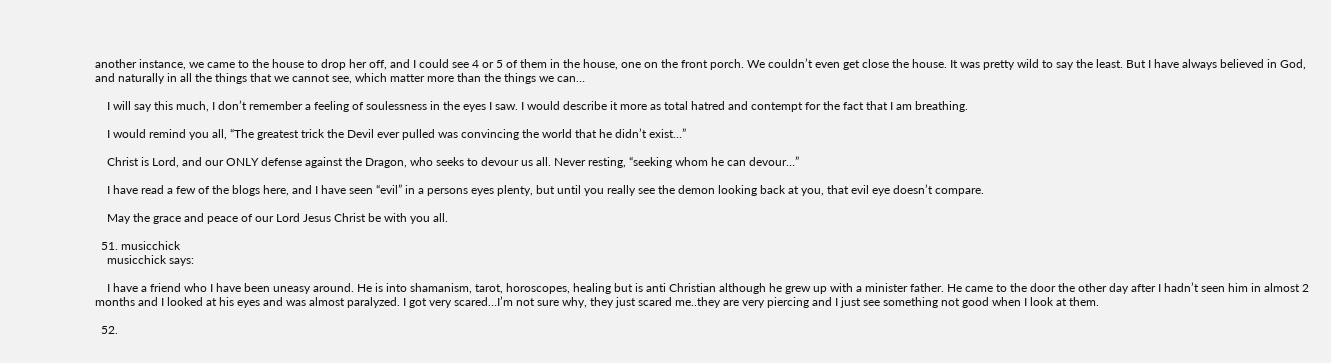another instance, we came to the house to drop her off, and I could see 4 or 5 of them in the house, one on the front porch. We couldn’t even get close the house. It was pretty wild to say the least. But I have always believed in God, and naturally in all the things that we cannot see, which matter more than the things we can…

    I will say this much, I don’t remember a feeling of soulessness in the eyes I saw. I would describe it more as total hatred and contempt for the fact that I am breathing.

    I would remind you all, “The greatest trick the Devil ever pulled was convincing the world that he didn’t exist…”

    Christ is Lord, and our ONLY defense against the Dragon, who seeks to devour us all. Never resting, “seeking whom he can devour…”

    I have read a few of the blogs here, and I have seen “evil” in a persons eyes plenty, but until you really see the demon looking back at you, that evil eye doesn’t compare.

    May the grace and peace of our Lord Jesus Christ be with you all.

  51. musicchick
    musicchick says:

    I have a friend who I have been uneasy around. He is into shamanism, tarot, horoscopes, healing but is anti Christian although he grew up with a minister father. He came to the door the other day after I hadn’t seen him in almost 2 months and I looked at his eyes and was almost paralyzed. I got very scared…I’m not sure why, they just scared me..they are very piercing and I just see something not good when I look at them.

  52.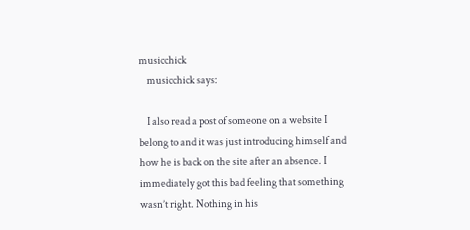musicchick
    musicchick says:

    I also read a post of someone on a website I belong to and it was just introducing himself and how he is back on the site after an absence. I immediately got this bad feeling that something wasn’t right. Nothing in his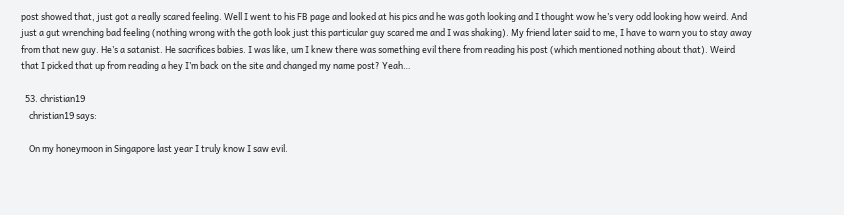post showed that, just got a really scared feeling. Well I went to his FB page and looked at his pics and he was goth looking and I thought wow he’s very odd looking how weird. And just a gut wrenching bad feeling (nothing wrong with the goth look just this particular guy scared me and I was shaking). My friend later said to me, I have to warn you to stay away from that new guy. He’s a satanist. He sacrifices babies. I was like, um I knew there was something evil there from reading his post (which mentioned nothing about that). Weird that I picked that up from reading a hey I’m back on the site and changed my name post? Yeah…

  53. christian19
    christian19 says:

    On my honeymoon in Singapore last year I truly know I saw evil.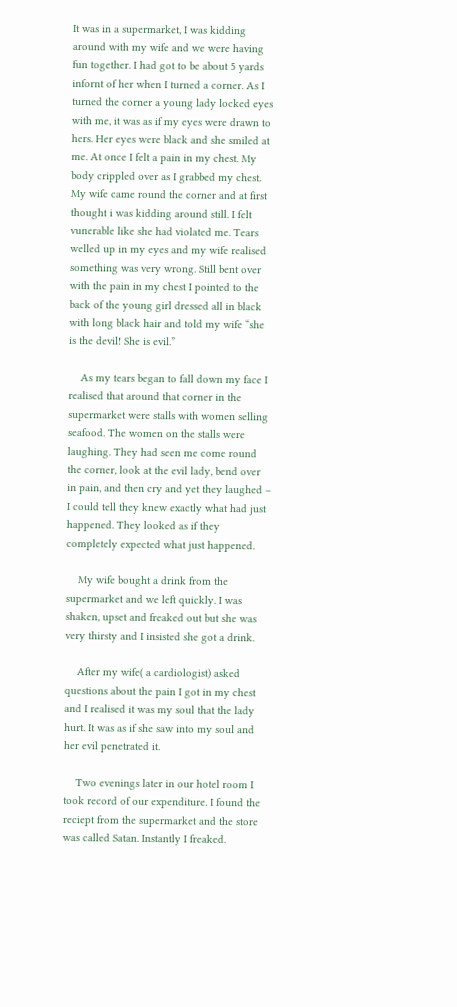It was in a supermarket, I was kidding around with my wife and we were having fun together. I had got to be about 5 yards infornt of her when I turned a corner. As I turned the corner a young lady locked eyes with me, it was as if my eyes were drawn to hers. Her eyes were black and she smiled at me. At once I felt a pain in my chest. My body crippled over as I grabbed my chest. My wife came round the corner and at first thought i was kidding around still. I felt vunerable like she had violated me. Tears welled up in my eyes and my wife realised something was very wrong. Still bent over with the pain in my chest I pointed to the back of the young girl dressed all in black with long black hair and told my wife “she is the devil! She is evil.”

    As my tears began to fall down my face I realised that around that corner in the supermarket were stalls with women selling seafood. The women on the stalls were laughing. They had seen me come round the corner, look at the evil lady, bend over in pain, and then cry and yet they laughed – I could tell they knew exactly what had just happened. They looked as if they completely expected what just happened.

    My wife bought a drink from the supermarket and we left quickly. I was shaken, upset and freaked out but she was very thirsty and I insisted she got a drink.

    After my wife( a cardiologist) asked questions about the pain I got in my chest and I realised it was my soul that the lady hurt. It was as if she saw into my soul and her evil penetrated it.

    Two evenings later in our hotel room I took record of our expenditure. I found the reciept from the supermarket and the store was called Satan. Instantly I freaked.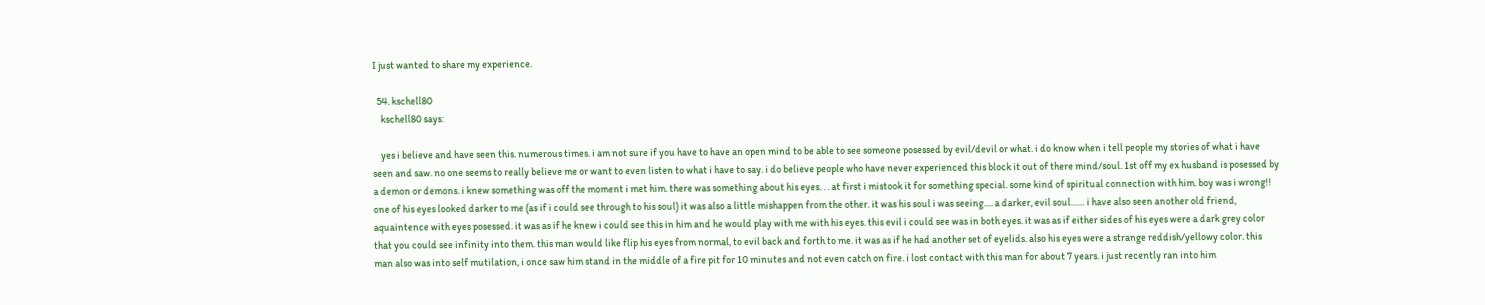I just wanted to share my experience.

  54. kschell80
    kschell80 says:

    yes i believe and have seen this. numerous times. i am not sure if you have to have an open mind to be able to see someone posessed by evil/devil or what. i do know when i tell people my stories of what i have seen and saw. no one seems to really believe me or want to even listen to what i have to say. i do believe people who have never experienced this block it out of there mind/soul. 1st off my ex husband is posessed by a demon or demons. i knew something was off the moment i met him. there was something about his eyes. . . at first i mistook it for something special. some kind of spiritual connection with him. boy was i wrong!! one of his eyes looked darker to me (as if i could see through to his soul) it was also a little mishappen from the other. it was his soul i was seeing…. a darker, evil soul…… i have also seen another old friend, aquaintence with eyes posessed. it was as if he knew i could see this in him and he would play with me with his eyes. this evil i could see was in both eyes. it was as if either sides of his eyes were a dark grey color that you could see infinity into them. this man would like flip his eyes from normal, to evil back and forth to me. it was as if he had another set of eyelids. also his eyes were a strange reddish/yellowy color. this man also was into self mutilation, i once saw him stand in the middle of a fire pit for 10 minutes and not even catch on fire. i lost contact with this man for about 7 years. i just recently ran into him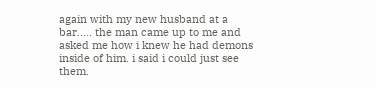again with my new husband at a bar….. the man came up to me and asked me how i knew he had demons inside of him. i said i could just see them.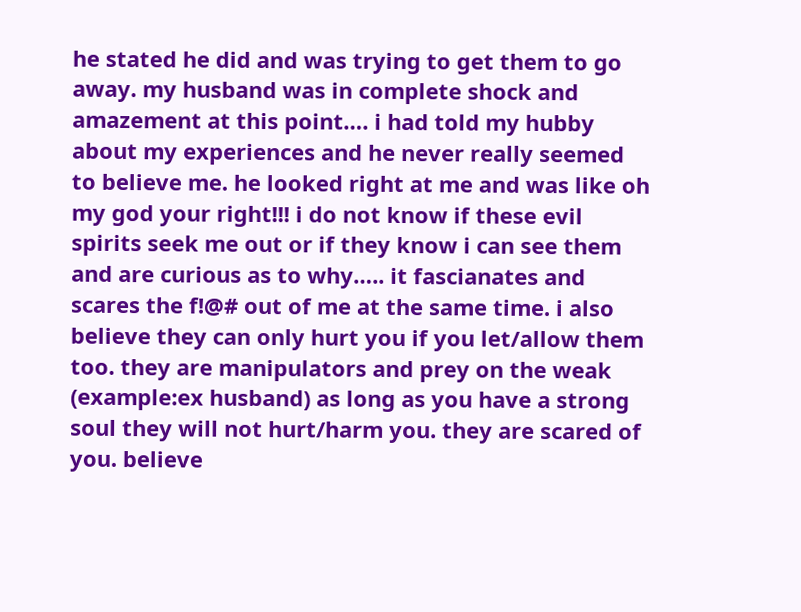he stated he did and was trying to get them to go away. my husband was in complete shock and amazement at this point…. i had told my hubby about my experiences and he never really seemed to believe me. he looked right at me and was like oh my god your right!!! i do not know if these evil spirits seek me out or if they know i can see them and are curious as to why….. it fascianates and scares the f!@# out of me at the same time. i also believe they can only hurt you if you let/allow them too. they are manipulators and prey on the weak (example:ex husband) as long as you have a strong soul they will not hurt/harm you. they are scared of you. believe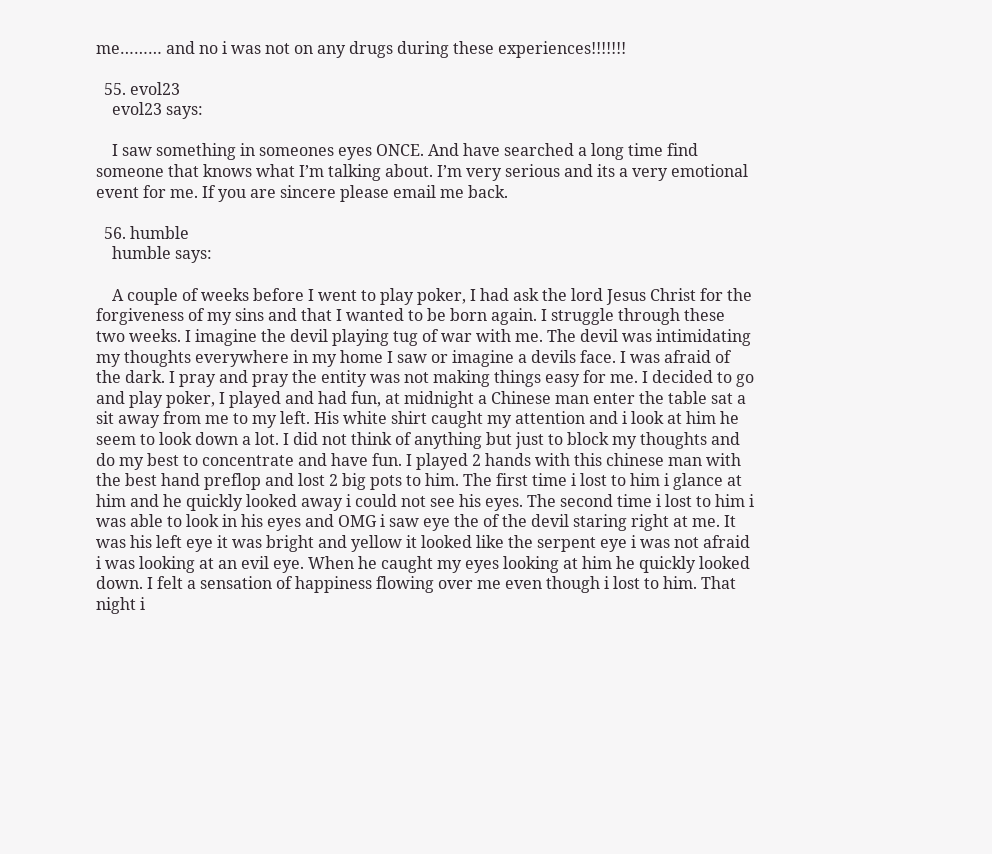me……… and no i was not on any drugs during these experiences!!!!!!!

  55. evol23
    evol23 says:

    I saw something in someones eyes ONCE. And have searched a long time find someone that knows what I’m talking about. I’m very serious and its a very emotional event for me. If you are sincere please email me back.

  56. humble
    humble says:

    A couple of weeks before I went to play poker, I had ask the lord Jesus Christ for the forgiveness of my sins and that I wanted to be born again. I struggle through these two weeks. I imagine the devil playing tug of war with me. The devil was intimidating my thoughts everywhere in my home I saw or imagine a devils face. I was afraid of the dark. I pray and pray the entity was not making things easy for me. I decided to go and play poker, I played and had fun, at midnight a Chinese man enter the table sat a sit away from me to my left. His white shirt caught my attention and i look at him he seem to look down a lot. I did not think of anything but just to block my thoughts and do my best to concentrate and have fun. I played 2 hands with this chinese man with the best hand preflop and lost 2 big pots to him. The first time i lost to him i glance at him and he quickly looked away i could not see his eyes. The second time i lost to him i was able to look in his eyes and OMG i saw eye the of the devil staring right at me. It was his left eye it was bright and yellow it looked like the serpent eye i was not afraid i was looking at an evil eye. When he caught my eyes looking at him he quickly looked down. I felt a sensation of happiness flowing over me even though i lost to him. That night i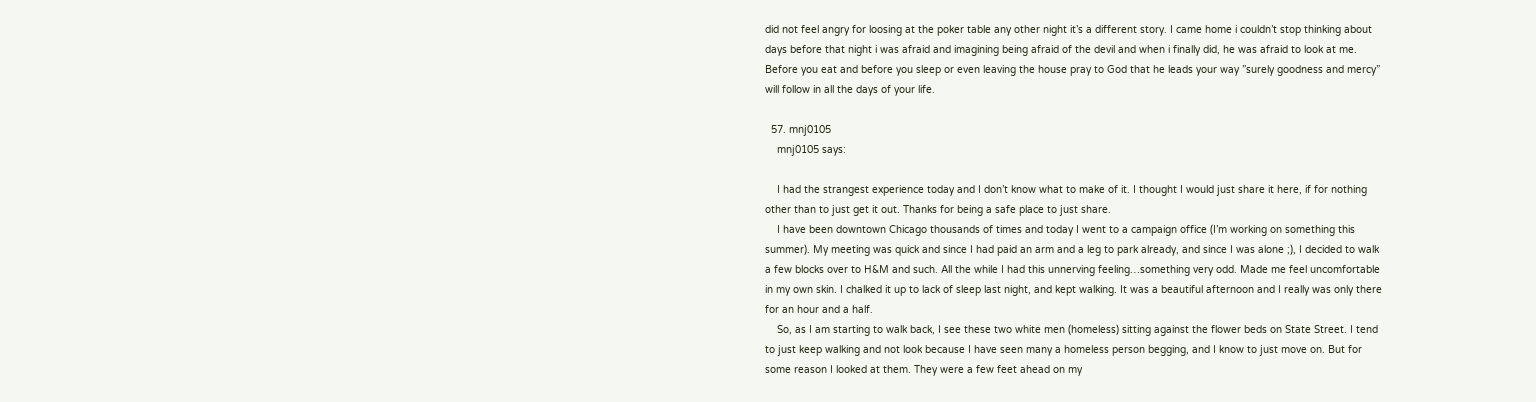did not feel angry for loosing at the poker table any other night it’s a different story. I came home i couldn’t stop thinking about days before that night i was afraid and imagining being afraid of the devil and when i finally did, he was afraid to look at me. Before you eat and before you sleep or even leaving the house pray to God that he leads your way ”surely goodness and mercy” will follow in all the days of your life.

  57. mnj0105
    mnj0105 says:

    I had the strangest experience today and I don’t know what to make of it. I thought I would just share it here, if for nothing other than to just get it out. Thanks for being a safe place to just share.
    I have been downtown Chicago thousands of times and today I went to a campaign office (I’m working on something this summer). My meeting was quick and since I had paid an arm and a leg to park already, and since I was alone ;), I decided to walk a few blocks over to H&M and such. All the while I had this unnerving feeling…something very odd. Made me feel uncomfortable in my own skin. I chalked it up to lack of sleep last night, and kept walking. It was a beautiful afternoon and I really was only there for an hour and a half.
    So, as I am starting to walk back, I see these two white men (homeless) sitting against the flower beds on State Street. I tend to just keep walking and not look because I have seen many a homeless person begging, and I know to just move on. But for some reason I looked at them. They were a few feet ahead on my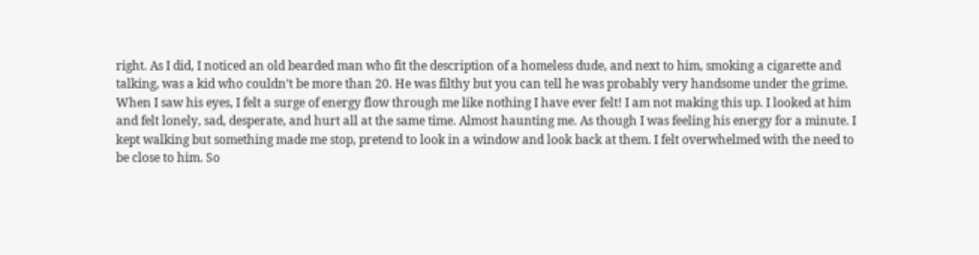right. As I did, I noticed an old bearded man who fit the description of a homeless dude, and next to him, smoking a cigarette and talking, was a kid who couldn’t be more than 20. He was filthy but you can tell he was probably very handsome under the grime. When I saw his eyes, I felt a surge of energy flow through me like nothing I have ever felt! I am not making this up. I looked at him and felt lonely, sad, desperate, and hurt all at the same time. Almost haunting me. As though I was feeling his energy for a minute. I kept walking but something made me stop, pretend to look in a window and look back at them. I felt overwhelmed with the need to be close to him. So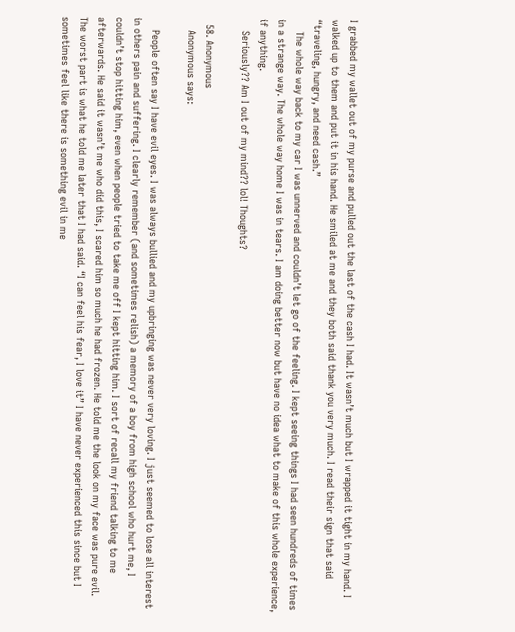I grabbed my wallet out of my purse and pulled out the last of the cash I had. It wasn’t much but I wrapped it tight in my hand. I walked up to them and put it in his hand. He smiled at me and they both said thank you very much. I read their sign that said “traveling, hungry, and need cash.”
    The whole way back to my car I was unnerved and couldn’t let go of the feeling. I kept seeing things I had seen hundreds of times in a strange way. The whole way home I was in tears. I am doing better now but have no idea what to make of this whole experience, if anything.
    Seriously?? Am I out of my mind?? lol! Thoughts?

  58. Anonymous
    Anonymous says:

    People often say I have evil eyes. I was always bullied and my upbringing was never very loving. I just seemed to lose all interest in others pain and suffering. I clearly remember (and sometimes relish) a memory of a boy from high school who hurt me, I couldn’t stop hitting him, even when people tried to take me off I kept hitting him. I sort of recall my friend talking to me afterwards. He said it wasn’t me who did this, I scared him so much he had frozen. He told me the look on my face was pure evil. The worst part is what he told me later that I had said. “I can feel his fear, I love it” I have never experienced this since but I sometimes feel like there is something evil in me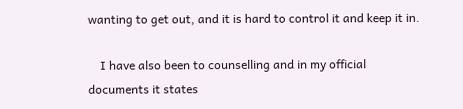wanting to get out, and it is hard to control it and keep it in.

    I have also been to counselling and in my official documents it states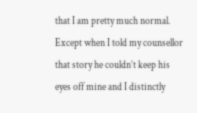that I am pretty much normal. Except when I told my counsellor that story he couldn’t keep his eyes off mine and I distinctly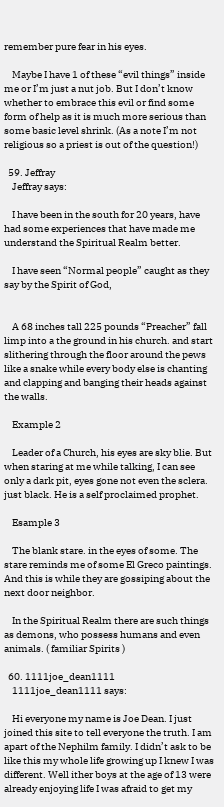remember pure fear in his eyes.

    Maybe I have 1 of these “evil things” inside me or I’m just a nut job. But I don’t know whether to embrace this evil or find some form of help as it is much more serious than some basic level shrink. (As a note I’m not religious so a priest is out of the question!)

  59. Jeffray
    Jeffray says:

    I have been in the south for 20 years, have had some experiences that have made me understand the Spiritual Realm better.

    I have seen “Normal people” caught as they say by the Spirit of God,


    A 68 inches tall 225 pounds “Preacher” fall limp into a the ground in his church. and start slithering through the floor around the pews like a snake while every body else is chanting and clapping and banging their heads against the walls.

    Example 2

    Leader of a Church, his eyes are sky blie. But when staring at me while talking, I can see only a dark pit, eyes gone not even the sclera. just black. He is a self proclaimed prophet.

    Esample 3

    The blank stare. in the eyes of some. The stare reminds me of some El Greco paintings. And this is while they are gossiping about the next door neighbor.

    In the Spiritual Realm there are such things as demons, who possess humans and even animals. ( familiar Spirits )

  60. 1111joe_dean1111
    1111joe_dean1111 says:

    Hi everyone my name is Joe Dean. I just joined this site to tell everyone the truth. I am apart of the Nephilm family. I didn’t ask to be like this my whole life growing up I knew I was different. Well ither boys at the age of 13 were already enjoying life I was afraid to get my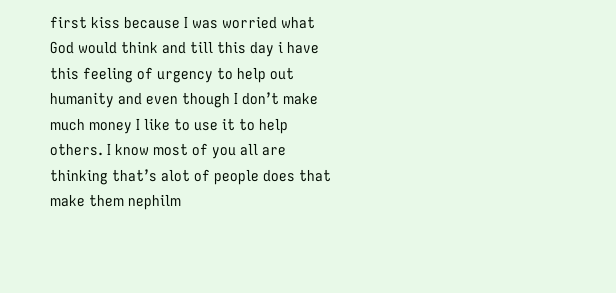first kiss because I was worried what God would think and till this day i have this feeling of urgency to help out humanity and even though I don’t make much money I like to use it to help others. I know most of you all are thinking that’s alot of people does that make them nephilm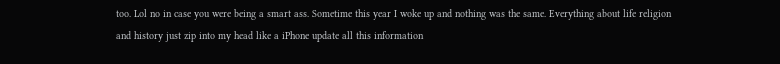too. Lol no in case you were being a smart ass. Sometime this year I woke up and nothing was the same. Everything about life religion and history just zip into my head like a iPhone update all this information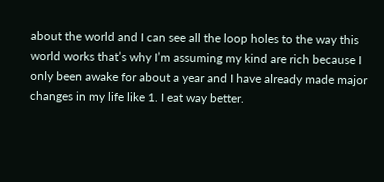about the world and I can see all the loop holes to the way this world works that’s why I’m assuming my kind are rich because I only been awake for about a year and I have already made major changes in my life like 1. I eat way better.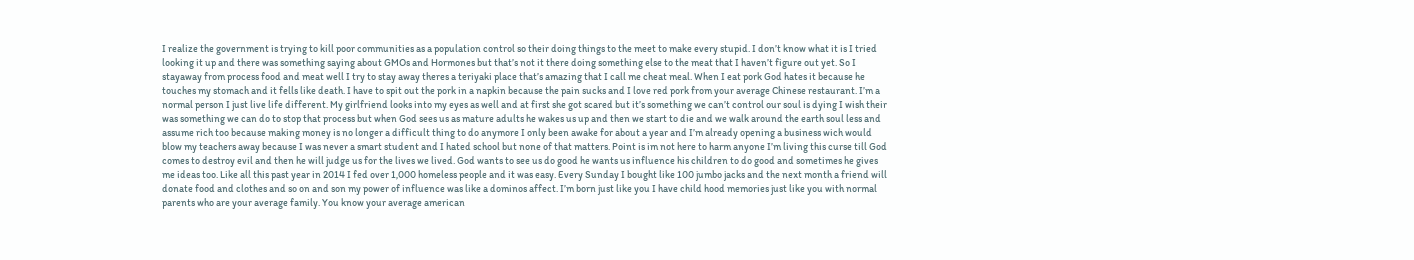I realize the government is trying to kill poor communities as a population control so their doing things to the meet to make every stupid. I don’t know what it is I tried looking it up and there was something saying about GMOs and Hormones but that’s not it there doing something else to the meat that I haven’t figure out yet. So I stayaway from process food and meat well I try to stay away theres a teriyaki place that’s amazing that I call me cheat meal. When I eat pork God hates it because he touches my stomach and it fells like death. I have to spit out the pork in a napkin because the pain sucks and I love red pork from your average Chinese restaurant. I’m a normal person I just live life different. My girlfriend looks into my eyes as well and at first she got scared but it’s something we can’t control our soul is dying I wish their was something we can do to stop that process but when God sees us as mature adults he wakes us up and then we start to die and we walk around the earth soul less and assume rich too because making money is no longer a difficult thing to do anymore I only been awake for about a year and I’m already opening a business wich would blow my teachers away because I was never a smart student and I hated school but none of that matters. Point is im not here to harm anyone I’m living this curse till God comes to destroy evil and then he will judge us for the lives we lived. God wants to see us do good he wants us influence his children to do good and sometimes he gives me ideas too. Like all this past year in 2014 I fed over 1,000 homeless people and it was easy. Every Sunday I bought like 100 jumbo jacks and the next month a friend will donate food and clothes and so on and son my power of influence was like a dominos affect. I’m born just like you I have child hood memories just like you with normal parents who are your average family. You know your average american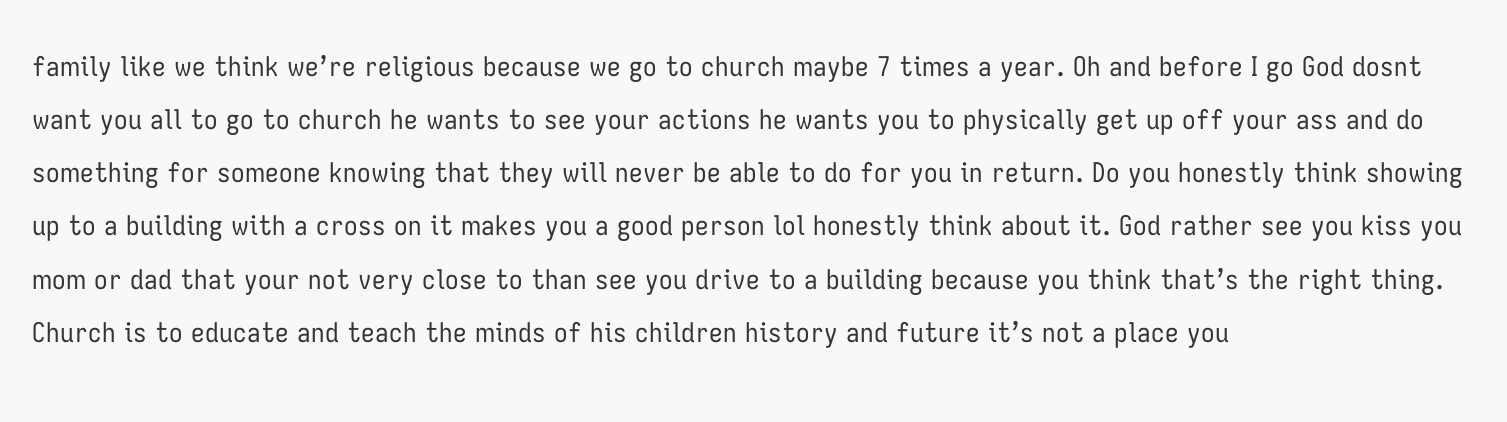family like we think we’re religious because we go to church maybe 7 times a year. Oh and before I go God dosnt want you all to go to church he wants to see your actions he wants you to physically get up off your ass and do something for someone knowing that they will never be able to do for you in return. Do you honestly think showing up to a building with a cross on it makes you a good person lol honestly think about it. God rather see you kiss you mom or dad that your not very close to than see you drive to a building because you think that’s the right thing. Church is to educate and teach the minds of his children history and future it’s not a place you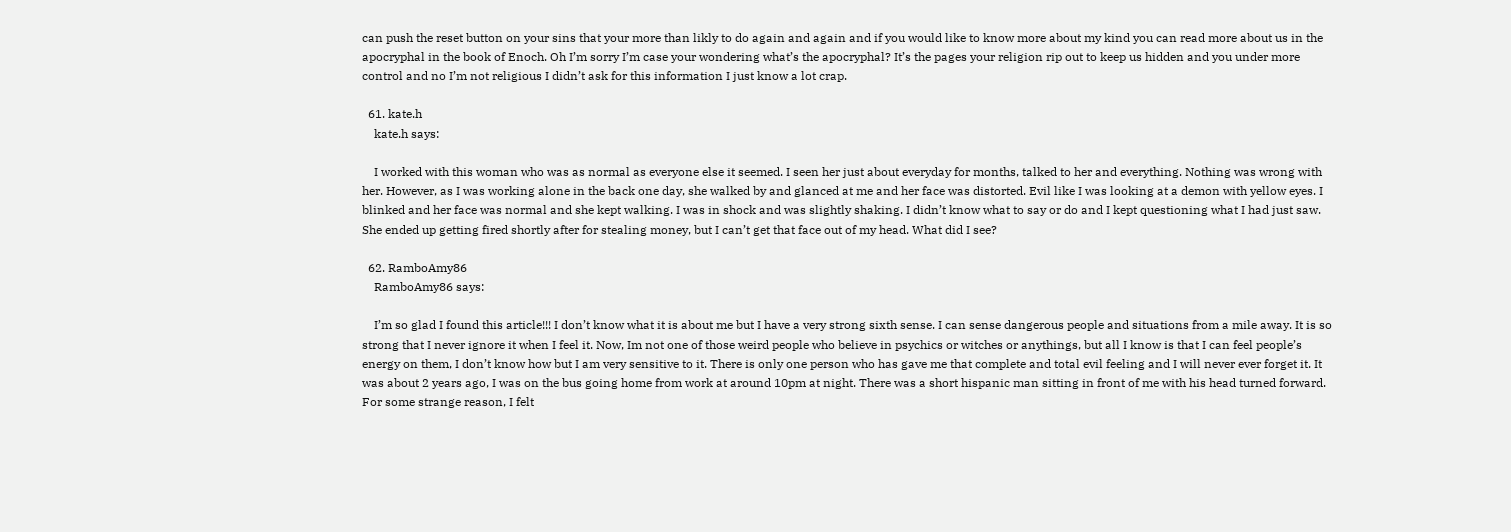can push the reset button on your sins that your more than likly to do again and again and if you would like to know more about my kind you can read more about us in the apocryphal in the book of Enoch. Oh I’m sorry I’m case your wondering what’s the apocryphal? It’s the pages your religion rip out to keep us hidden and you under more control and no I’m not religious I didn’t ask for this information I just know a lot crap.

  61. kate.h
    kate.h says:

    I worked with this woman who was as normal as everyone else it seemed. I seen her just about everyday for months, talked to her and everything. Nothing was wrong with her. However, as I was working alone in the back one day, she walked by and glanced at me and her face was distorted. Evil like I was looking at a demon with yellow eyes. I blinked and her face was normal and she kept walking. I was in shock and was slightly shaking. I didn’t know what to say or do and I kept questioning what I had just saw. She ended up getting fired shortly after for stealing money, but I can’t get that face out of my head. What did I see?

  62. RamboAmy86
    RamboAmy86 says:

    I’m so glad I found this article!!! I don’t know what it is about me but I have a very strong sixth sense. I can sense dangerous people and situations from a mile away. It is so strong that I never ignore it when I feel it. Now, Im not one of those weird people who believe in psychics or witches or anythings, but all I know is that I can feel people’s energy on them, I don’t know how but I am very sensitive to it. There is only one person who has gave me that complete and total evil feeling and I will never ever forget it. It was about 2 years ago, I was on the bus going home from work at around 10pm at night. There was a short hispanic man sitting in front of me with his head turned forward. For some strange reason, I felt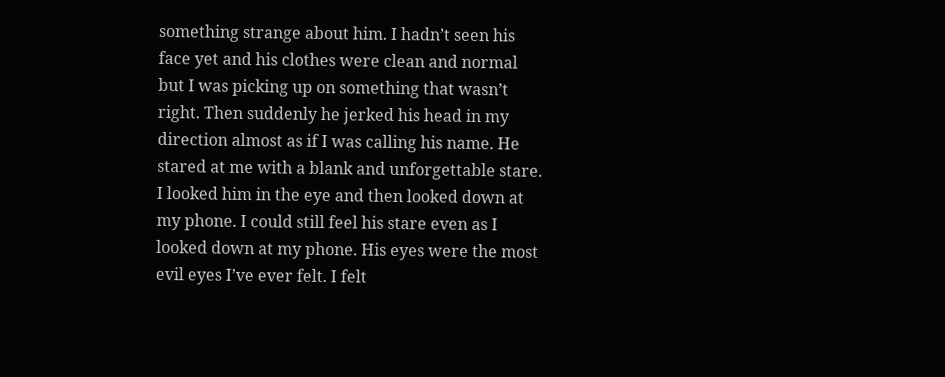something strange about him. I hadn’t seen his face yet and his clothes were clean and normal but I was picking up on something that wasn’t right. Then suddenly he jerked his head in my direction almost as if I was calling his name. He stared at me with a blank and unforgettable stare. I looked him in the eye and then looked down at my phone. I could still feel his stare even as I looked down at my phone. His eyes were the most evil eyes I’ve ever felt. I felt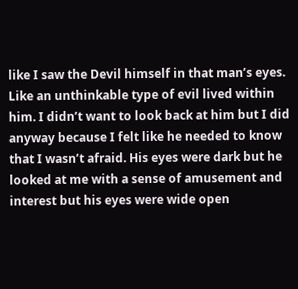like I saw the Devil himself in that man’s eyes. Like an unthinkable type of evil lived within him. I didn’t want to look back at him but I did anyway because I felt like he needed to know that I wasn’t afraid. His eyes were dark but he looked at me with a sense of amusement and interest but his eyes were wide open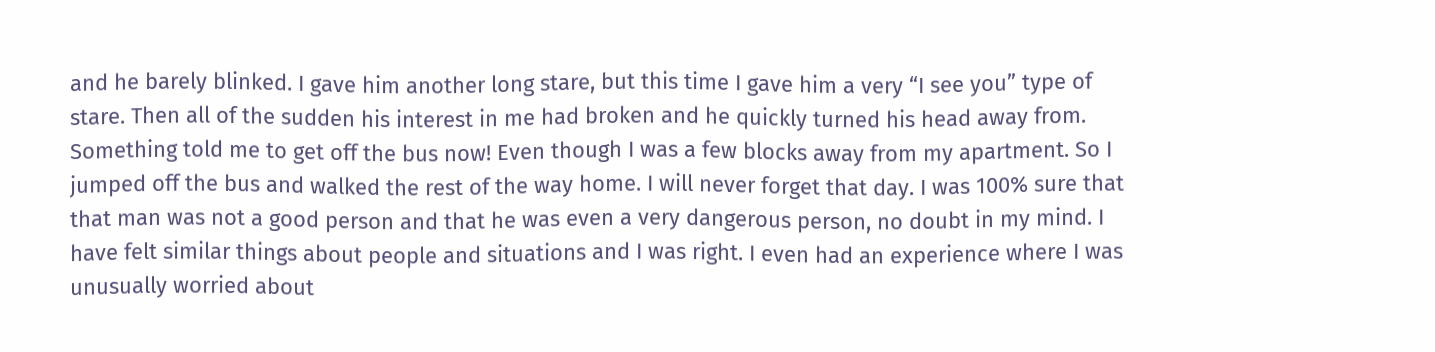and he barely blinked. I gave him another long stare, but this time I gave him a very “I see you” type of stare. Then all of the sudden his interest in me had broken and he quickly turned his head away from. Something told me to get off the bus now! Even though I was a few blocks away from my apartment. So I jumped off the bus and walked the rest of the way home. I will never forget that day. I was 100% sure that that man was not a good person and that he was even a very dangerous person, no doubt in my mind. I have felt similar things about people and situations and I was right. I even had an experience where I was unusually worried about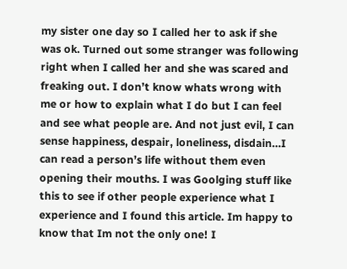my sister one day so I called her to ask if she was ok. Turned out some stranger was following right when I called her and she was scared and freaking out. I don’t know whats wrong with me or how to explain what I do but I can feel and see what people are. And not just evil, I can sense happiness, despair, loneliness, disdain…I can read a person’s life without them even opening their mouths. I was Goolging stuff like this to see if other people experience what I experience and I found this article. Im happy to know that Im not the only one! I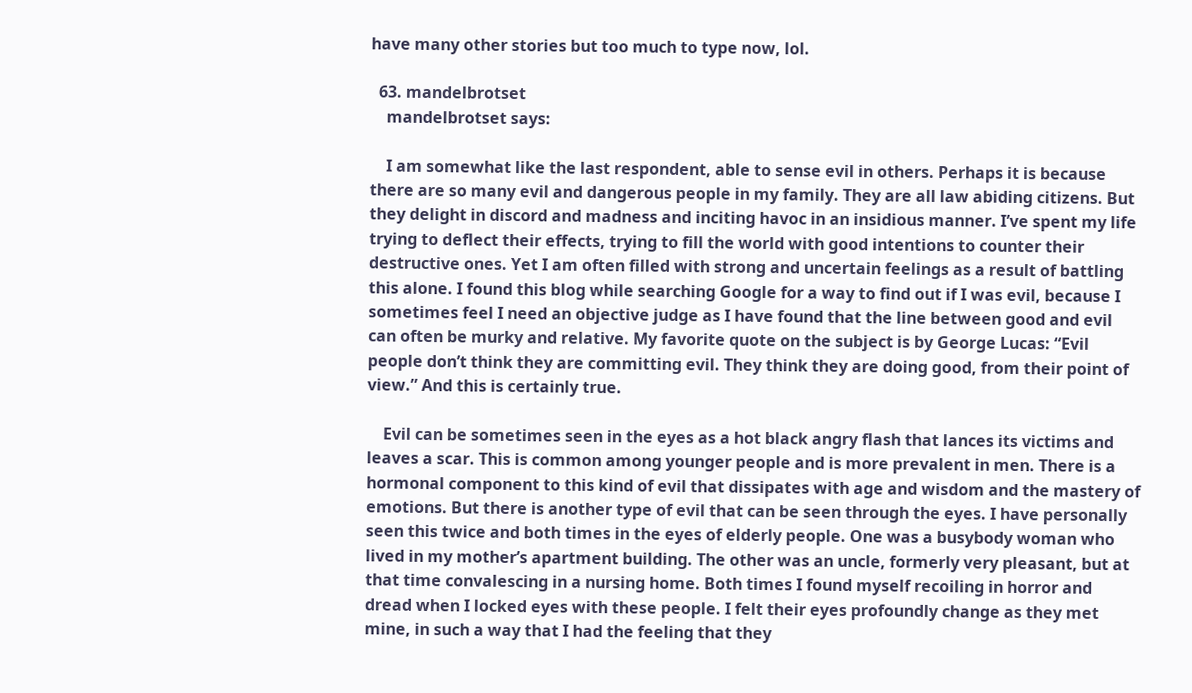have many other stories but too much to type now, lol.

  63. mandelbrotset
    mandelbrotset says:

    I am somewhat like the last respondent, able to sense evil in others. Perhaps it is because there are so many evil and dangerous people in my family. They are all law abiding citizens. But they delight in discord and madness and inciting havoc in an insidious manner. I’ve spent my life trying to deflect their effects, trying to fill the world with good intentions to counter their destructive ones. Yet I am often filled with strong and uncertain feelings as a result of battling this alone. I found this blog while searching Google for a way to find out if I was evil, because I sometimes feel I need an objective judge as I have found that the line between good and evil can often be murky and relative. My favorite quote on the subject is by George Lucas: “Evil people don’t think they are committing evil. They think they are doing good, from their point of view.” And this is certainly true.

    Evil can be sometimes seen in the eyes as a hot black angry flash that lances its victims and leaves a scar. This is common among younger people and is more prevalent in men. There is a hormonal component to this kind of evil that dissipates with age and wisdom and the mastery of emotions. But there is another type of evil that can be seen through the eyes. I have personally seen this twice and both times in the eyes of elderly people. One was a busybody woman who lived in my mother’s apartment building. The other was an uncle, formerly very pleasant, but at that time convalescing in a nursing home. Both times I found myself recoiling in horror and dread when I locked eyes with these people. I felt their eyes profoundly change as they met mine, in such a way that I had the feeling that they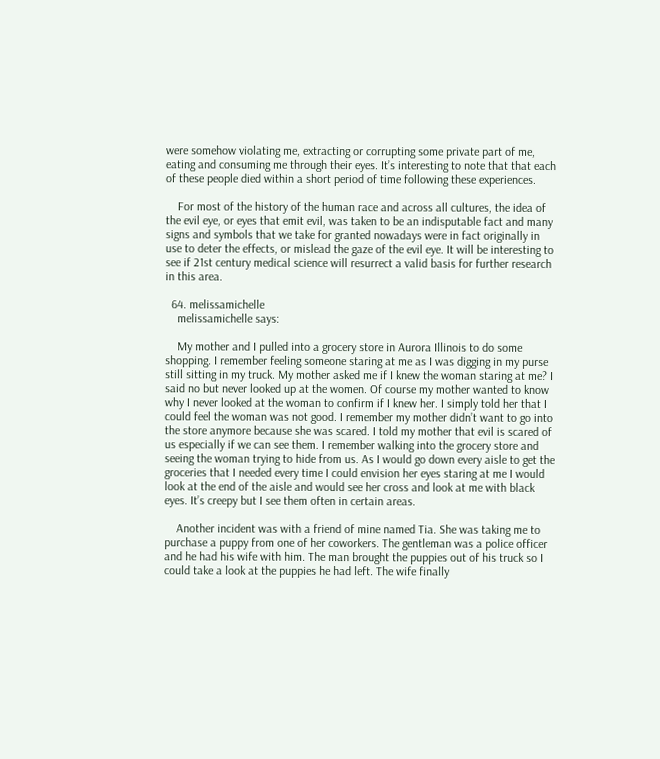were somehow violating me, extracting or corrupting some private part of me, eating and consuming me through their eyes. It’s interesting to note that that each of these people died within a short period of time following these experiences.

    For most of the history of the human race and across all cultures, the idea of the evil eye, or eyes that emit evil, was taken to be an indisputable fact and many signs and symbols that we take for granted nowadays were in fact originally in use to deter the effects, or mislead the gaze of the evil eye. It will be interesting to see if 21st century medical science will resurrect a valid basis for further research in this area.

  64. melissamichelle
    melissamichelle says:

    My mother and I pulled into a grocery store in Aurora Illinois to do some shopping. I remember feeling someone staring at me as I was digging in my purse still sitting in my truck. My mother asked me if I knew the woman staring at me? I said no but never looked up at the women. Of course my mother wanted to know why I never looked at the woman to confirm if I knew her. I simply told her that I could feel the woman was not good. I remember my mother didn’t want to go into the store anymore because she was scared. I told my mother that evil is scared of us especially if we can see them. I remember walking into the grocery store and seeing the woman trying to hide from us. As I would go down every aisle to get the groceries that I needed every time I could envision her eyes staring at me I would look at the end of the aisle and would see her cross and look at me with black eyes. It’s creepy but I see them often in certain areas.

    Another incident was with a friend of mine named Tia. She was taking me to purchase a puppy from one of her coworkers. The gentleman was a police officer and he had his wife with him. The man brought the puppies out of his truck so I could take a look at the puppies he had left. The wife finally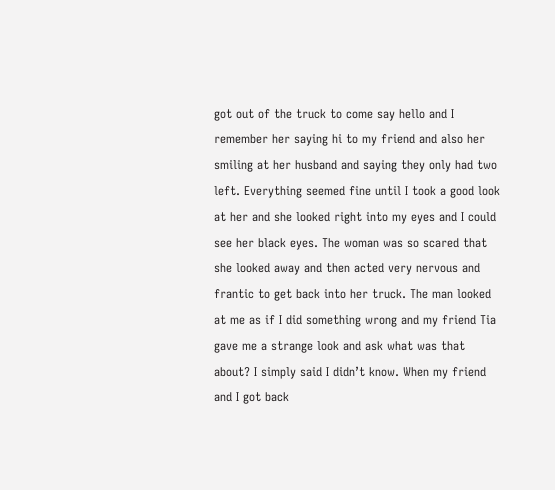got out of the truck to come say hello and I remember her saying hi to my friend and also her smiling at her husband and saying they only had two left. Everything seemed fine until I took a good look at her and she looked right into my eyes and I could see her black eyes. The woman was so scared that she looked away and then acted very nervous and frantic to get back into her truck. The man looked at me as if I did something wrong and my friend Tia gave me a strange look and ask what was that about? I simply said I didn’t know. When my friend and I got back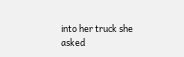into her truck she asked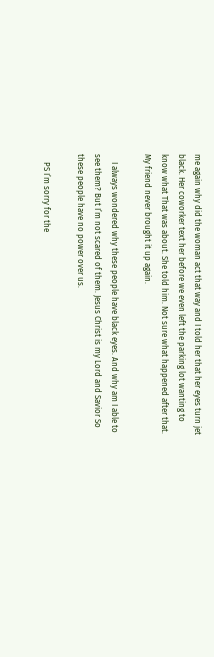me again why did the woman act that way and I told her that her eyes turn jet black. Her coworker text her before we even left the parking lot wanting to know what That was about. She told him. Not sure what happened after that. My friend never brought it up again.

    I always wondered why these people have black eyes. And why am I able to see them? But I’m not scared of them. Jesus Christ is my Lord and Savior So these people have no power over us.

    PS I’m sorry for the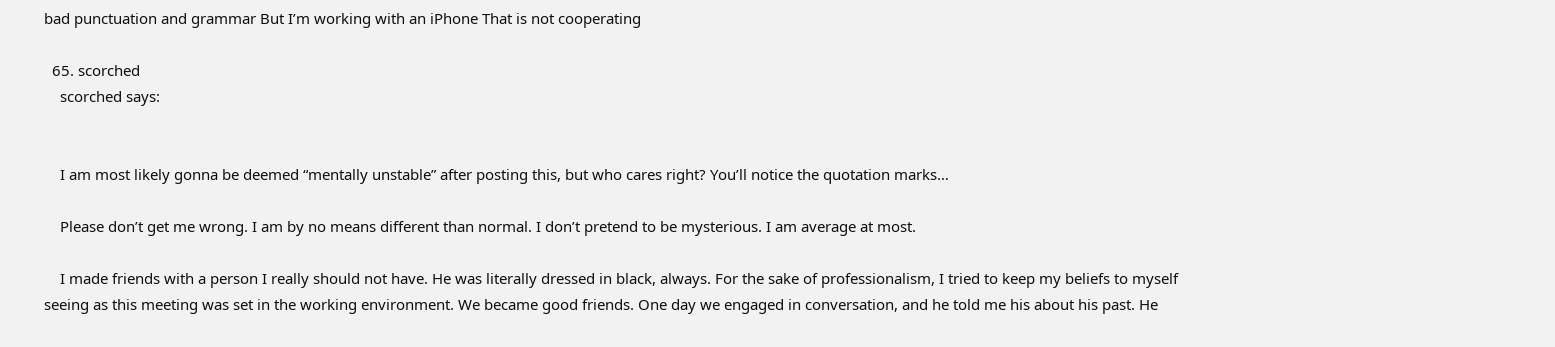bad punctuation and grammar But I’m working with an iPhone That is not cooperating

  65. scorched
    scorched says:


    I am most likely gonna be deemed “mentally unstable” after posting this, but who cares right? You’ll notice the quotation marks…

    Please don’t get me wrong. I am by no means different than normal. I don’t pretend to be mysterious. I am average at most.

    I made friends with a person I really should not have. He was literally dressed in black, always. For the sake of professionalism, I tried to keep my beliefs to myself seeing as this meeting was set in the working environment. We became good friends. One day we engaged in conversation, and he told me his about his past. He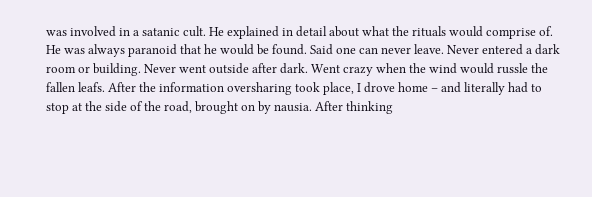was involved in a satanic cult. He explained in detail about what the rituals would comprise of. He was always paranoid that he would be found. Said one can never leave. Never entered a dark room or building. Never went outside after dark. Went crazy when the wind would russle the fallen leafs. After the information oversharing took place, I drove home – and literally had to stop at the side of the road, brought on by nausia. After thinking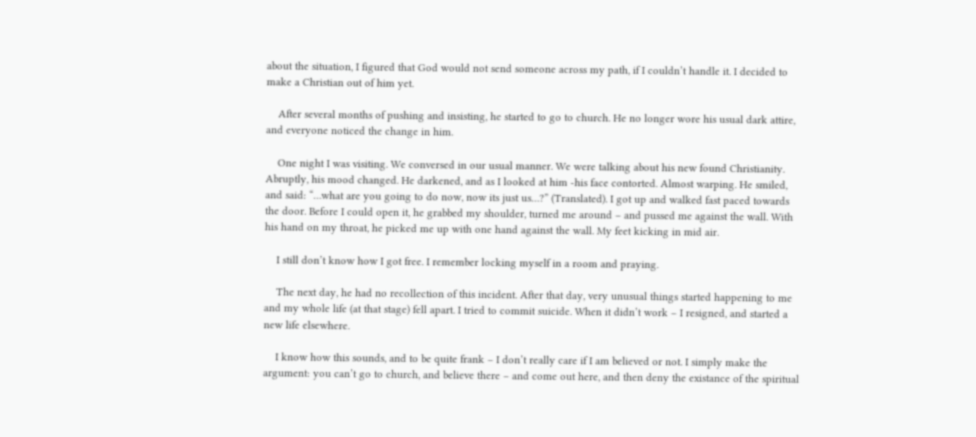about the situation, I figured that God would not send someone across my path, if I couldn’t handle it. I decided to make a Christian out of him yet.

    After several months of pushing and insisting, he started to go to church. He no longer wore his usual dark attire, and everyone noticed the change in him.

    One night I was visiting. We conversed in our usual manner. We were talking about his new found Christianity. Abruptly, his mood changed. He darkened, and as I looked at him -his face contorted. Almost warping. He smiled, and said: “…what are you going to do now, now its just us…?” (Translated). I got up and walked fast paced towards the door. Before I could open it, he grabbed my shoulder, turned me around – and pussed me against the wall. With his hand on my throat, he picked me up with one hand against the wall. My feet kicking in mid air.

    I still don’t know how I got free. I remember locking myself in a room and praying.

    The next day, he had no recollection of this incident. After that day, very unusual things started happening to me and my whole life (at that stage) fell apart. I tried to commit suicide. When it didn’t work – I resigned, and started a new life elsewhere.

    I know how this sounds, and to be quite frank – I don’t really care if I am believed or not. I simply make the argument: you can’t go to church, and believe there – and come out here, and then deny the existance of the spiritual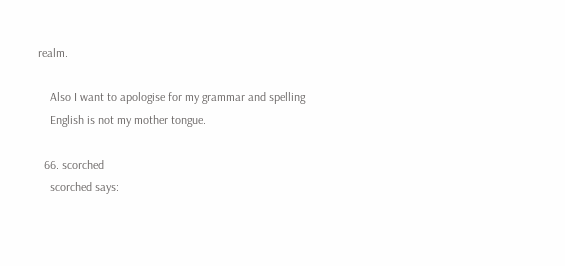realm.

    Also I want to apologise for my grammar and spelling
    English is not my mother tongue.

  66. scorched
    scorched says: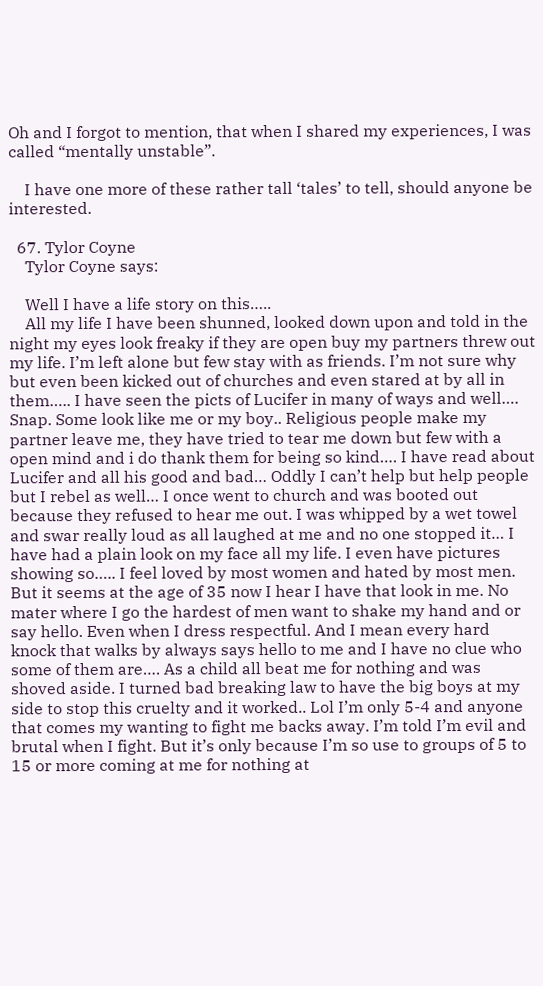Oh and I forgot to mention, that when I shared my experiences, I was called “mentally unstable”.

    I have one more of these rather tall ‘tales’ to tell, should anyone be interested.

  67. Tylor Coyne
    Tylor Coyne says:

    Well I have a life story on this…..
    All my life I have been shunned, looked down upon and told in the night my eyes look freaky if they are open buy my partners threw out my life. I’m left alone but few stay with as friends. I’m not sure why but even been kicked out of churches and even stared at by all in them….. I have seen the picts of Lucifer in many of ways and well…. Snap. Some look like me or my boy.. Religious people make my partner leave me, they have tried to tear me down but few with a open mind and i do thank them for being so kind…. I have read about Lucifer and all his good and bad… Oddly I can’t help but help people but I rebel as well… I once went to church and was booted out because they refused to hear me out. I was whipped by a wet towel and swar really loud as all laughed at me and no one stopped it… I have had a plain look on my face all my life. I even have pictures showing so….. I feel loved by most women and hated by most men. But it seems at the age of 35 now I hear I have that look in me. No mater where I go the hardest of men want to shake my hand and or say hello. Even when I dress respectful. And I mean every hard knock that walks by always says hello to me and I have no clue who some of them are…. As a child all beat me for nothing and was shoved aside. I turned bad breaking law to have the big boys at my side to stop this cruelty and it worked.. Lol I’m only 5-4 and anyone that comes my wanting to fight me backs away. I’m told I’m evil and brutal when I fight. But it’s only because I’m so use to groups of 5 to 15 or more coming at me for nothing at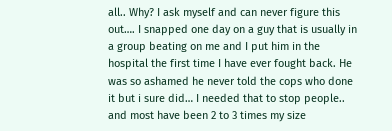all.. Why? I ask myself and can never figure this out…. I snapped one day on a guy that is usually in a group beating on me and I put him in the hospital the first time I have ever fought back. He was so ashamed he never told the cops who done it but i sure did… I needed that to stop people.. and most have been 2 to 3 times my size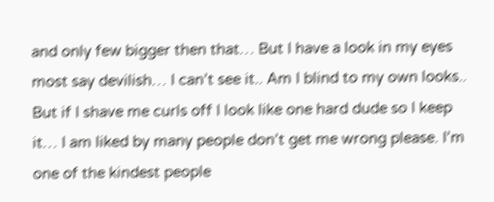and only few bigger then that… But I have a look in my eyes most say devilish… I can’t see it.. Am I blind to my own looks.. But if I shave me curls off I look like one hard dude so I keep it… I am liked by many people don’t get me wrong please. I’m one of the kindest people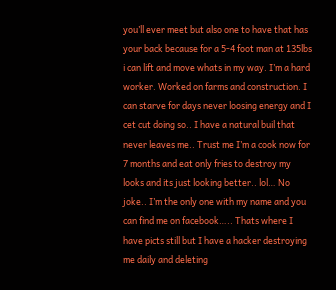you’ll ever meet but also one to have that has your back because for a 5-4 foot man at 135lbs i can lift and move whats in my way. I’m a hard worker. Worked on farms and construction. I can starve for days never loosing energy and I cet cut doing so.. I have a natural buil that never leaves me.. Trust me I’m a cook now for 7 months and eat only fries to destroy my looks and its just looking better.. lol… No joke.. I’m the only one with my name and you can find me on facebook….. Thats where I have picts still but I have a hacker destroying me daily and deleting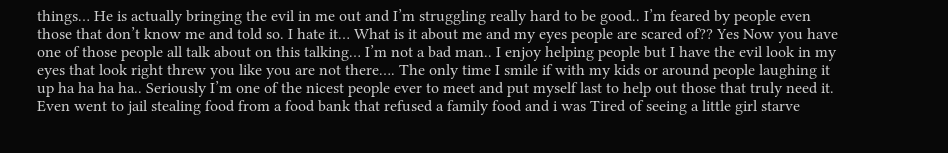things… He is actually bringing the evil in me out and I’m struggling really hard to be good.. I’m feared by people even those that don’t know me and told so. I hate it… What is it about me and my eyes people are scared of?? Yes Now you have one of those people all talk about on this talking… I’m not a bad man.. I enjoy helping people but I have the evil look in my eyes that look right threw you like you are not there…. The only time I smile if with my kids or around people laughing it up ha ha ha ha.. Seriously I’m one of the nicest people ever to meet and put myself last to help out those that truly need it. Even went to jail stealing food from a food bank that refused a family food and i was Tired of seeing a little girl starve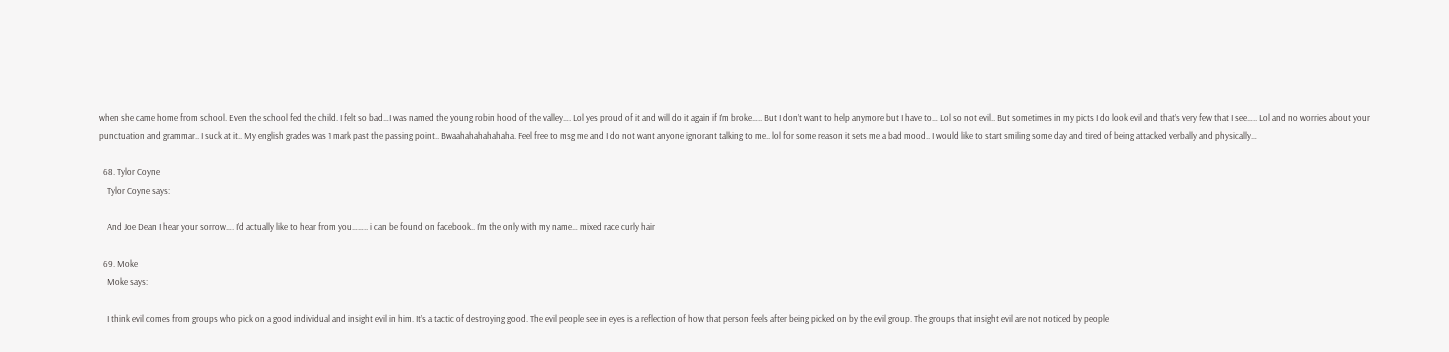when she came home from school. Even the school fed the child. I felt so bad…I was named the young robin hood of the valley…. Lol yes proud of it and will do it again if I’m broke….. But I don’t want to help anymore but I have to… Lol so not evil.. But sometimes in my picts I do look evil and that’s very few that I see….. Lol and no worries about your punctuation and grammar.. I suck at it.. My english grades was 1 mark past the passing point.. Bwaahahahahahaha. Feel free to msg me and I do not want anyone ignorant talking to me.. lol for some reason it sets me a bad mood.. I would like to start smiling some day and tired of being attacked verbally and physically…

  68. Tylor Coyne
    Tylor Coyne says:

    And Joe Dean I hear your sorrow…. I’d actually like to hear from you…….. i can be found on facebook.. I’m the only with my name… mixed race curly hair

  69. Moke
    Moke says:

    I think evil comes from groups who pick on a good individual and insight evil in him. It’s a tactic of destroying good. The evil people see in eyes is a reflection of how that person feels after being picked on by the evil group. The groups that insight evil are not noticed by people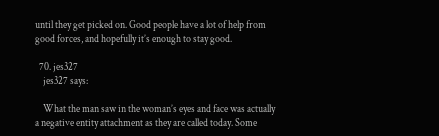until they get picked on. Good people have a lot of help from good forces, and hopefully it’s enough to stay good.

  70. jes327
    jes327 says:

    What the man saw in the woman’s eyes and face was actually a negative entity attachment as they are called today. Some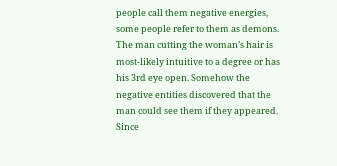people call them negative energies, some people refer to them as demons. The man cutting the woman’s hair is most-likely intuitive to a degree or has his 3rd eye open. Somehow the negative entities discovered that the man could see them if they appeared. Since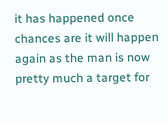it has happened once chances are it will happen again as the man is now pretty much a target for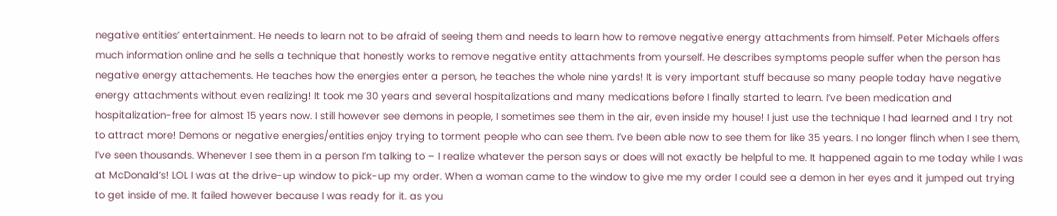negative entities’ entertainment. He needs to learn not to be afraid of seeing them and needs to learn how to remove negative energy attachments from himself. Peter Michaels offers much information online and he sells a technique that honestly works to remove negative entity attachments from yourself. He describes symptoms people suffer when the person has negative energy attachements. He teaches how the energies enter a person, he teaches the whole nine yards! It is very important stuff because so many people today have negative energy attachments without even realizing! It took me 30 years and several hospitalizations and many medications before I finally started to learn. I’ve been medication and hospitalization-free for almost 15 years now. I still however see demons in people, I sometimes see them in the air, even inside my house! I just use the technique I had learned and I try not to attract more! Demons or negative energies/entities enjoy trying to torment people who can see them. I’ve been able now to see them for like 35 years. I no longer flinch when I see them, I’ve seen thousands. Whenever I see them in a person I’m talking to – I realize whatever the person says or does will not exactly be helpful to me. It happened again to me today while I was at McDonald’s! LOL I was at the drive-up window to pick-up my order. When a woman came to the window to give me my order I could see a demon in her eyes and it jumped out trying to get inside of me. It failed however because I was ready for it. as you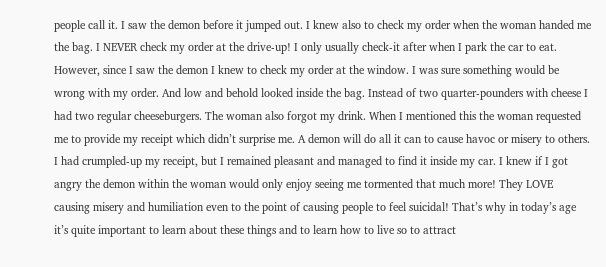people call it. I saw the demon before it jumped out. I knew also to check my order when the woman handed me the bag. I NEVER check my order at the drive-up! I only usually check-it after when I park the car to eat. However, since I saw the demon I knew to check my order at the window. I was sure something would be wrong with my order. And low and behold looked inside the bag. Instead of two quarter-pounders with cheese I had two regular cheeseburgers. The woman also forgot my drink. When I mentioned this the woman requested me to provide my receipt which didn’t surprise me. A demon will do all it can to cause havoc or misery to others. I had crumpled-up my receipt, but I remained pleasant and managed to find it inside my car. I knew if I got angry the demon within the woman would only enjoy seeing me tormented that much more! They LOVE causing misery and humiliation even to the point of causing people to feel suicidal! That’s why in today’s age it’s quite important to learn about these things and to learn how to live so to attract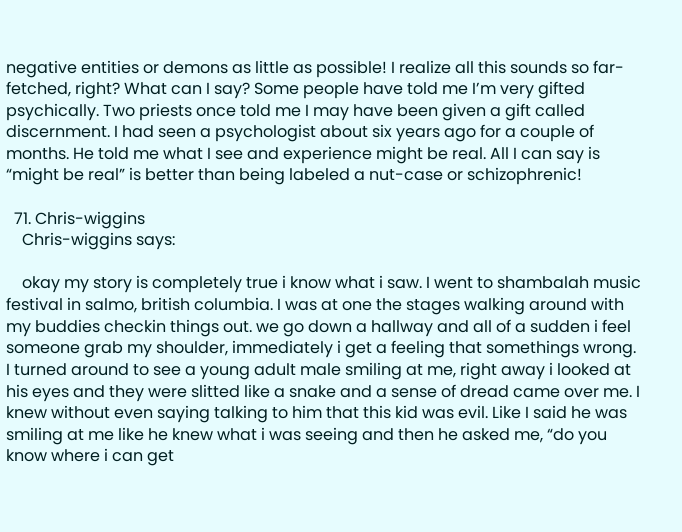negative entities or demons as little as possible! I realize all this sounds so far-fetched, right? What can I say? Some people have told me I’m very gifted psychically. Two priests once told me I may have been given a gift called discernment. I had seen a psychologist about six years ago for a couple of months. He told me what I see and experience might be real. All I can say is “might be real” is better than being labeled a nut-case or schizophrenic!

  71. Chris-wiggins
    Chris-wiggins says:

    okay my story is completely true i know what i saw. I went to shambalah music festival in salmo, british columbia. I was at one the stages walking around with my buddies checkin things out. we go down a hallway and all of a sudden i feel someone grab my shoulder, immediately i get a feeling that somethings wrong. I turned around to see a young adult male smiling at me, right away i looked at his eyes and they were slitted like a snake and a sense of dread came over me. I knew without even saying talking to him that this kid was evil. Like I said he was smiling at me like he knew what i was seeing and then he asked me, “do you know where i can get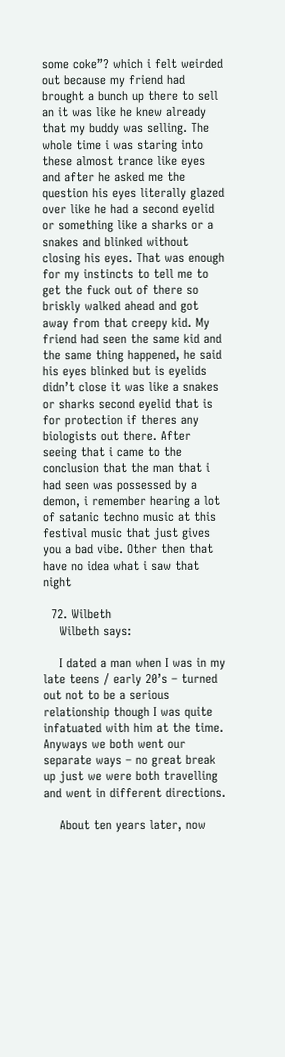some coke”? which i felt weirded out because my friend had brought a bunch up there to sell an it was like he knew already that my buddy was selling. The whole time i was staring into these almost trance like eyes and after he asked me the question his eyes literally glazed over like he had a second eyelid or something like a sharks or a snakes and blinked without closing his eyes. That was enough for my instincts to tell me to get the fuck out of there so briskly walked ahead and got away from that creepy kid. My friend had seen the same kid and the same thing happened, he said his eyes blinked but is eyelids didn’t close it was like a snakes or sharks second eyelid that is for protection if theres any biologists out there. After seeing that i came to the conclusion that the man that i had seen was possessed by a demon, i remember hearing a lot of satanic techno music at this festival music that just gives you a bad vibe. Other then that have no idea what i saw that night

  72. Wilbeth
    Wilbeth says:

    I dated a man when I was in my late teens / early 20’s – turned out not to be a serious relationship though I was quite infatuated with him at the time. Anyways we both went our separate ways – no great break up just we were both travelling and went in different directions.

    About ten years later, now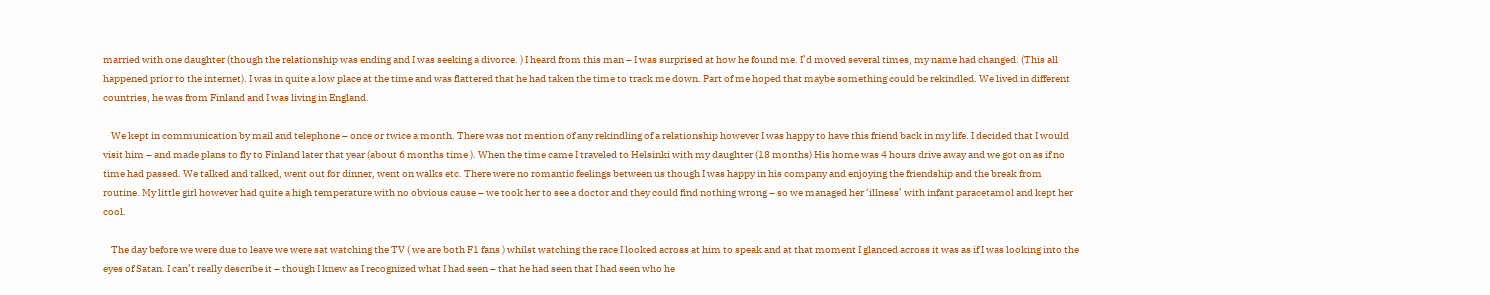married with one daughter (though the relationship was ending and I was seeking a divorce. ) I heard from this man – I was surprised at how he found me. I’d moved several times, my name had changed. (This all happened prior to the internet). I was in quite a low place at the time and was flattered that he had taken the time to track me down. Part of me hoped that maybe something could be rekindled. We lived in different countries, he was from Finland and I was living in England.

    We kept in communication by mail and telephone – once or twice a month. There was not mention of any rekindling of a relationship however I was happy to have this friend back in my life. I decided that I would visit him – and made plans to fly to Finland later that year (about 6 months time ). When the time came I traveled to Helsinki with my daughter (18 months) His home was 4 hours drive away and we got on as if no time had passed. We talked and talked, went out for dinner, went on walks etc. There were no romantic feelings between us though I was happy in his company and enjoying the friendship and the break from routine. My little girl however had quite a high temperature with no obvious cause – we took her to see a doctor and they could find nothing wrong – so we managed her ‘illness’ with infant paracetamol and kept her cool.

    The day before we were due to leave we were sat watching the TV ( we are both F1 fans ) whilst watching the race I looked across at him to speak and at that moment I glanced across it was as if I was looking into the eyes of Satan. I can’t really describe it – though I knew as I recognized what I had seen – that he had seen that I had seen who he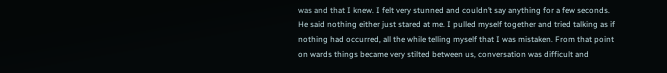was and that I knew. I felt very stunned and couldn’t say anything for a few seconds. He said nothing either just stared at me. I pulled myself together and tried talking as if nothing had occurred, all the while telling myself that I was mistaken. From that point on wards things became very stilted between us, conversation was difficult and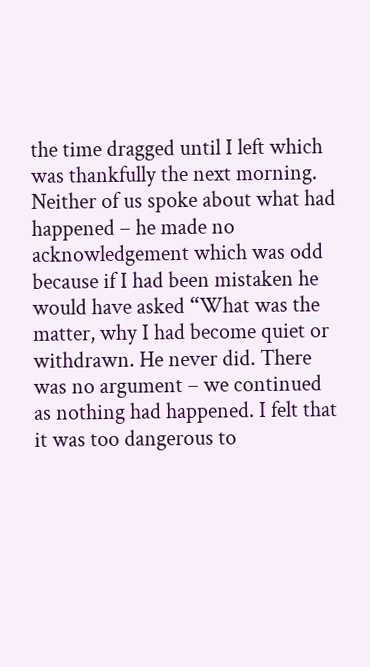the time dragged until I left which was thankfully the next morning. Neither of us spoke about what had happened – he made no acknowledgement which was odd because if I had been mistaken he would have asked “What was the matter, why I had become quiet or withdrawn. He never did. There was no argument – we continued as nothing had happened. I felt that it was too dangerous to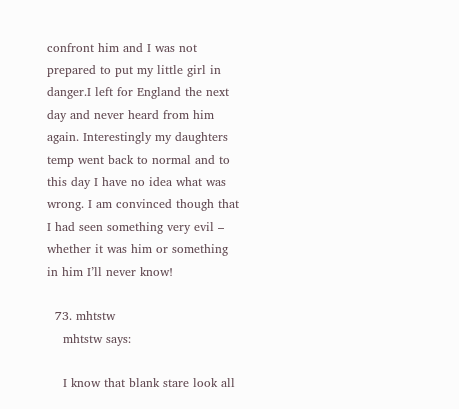confront him and I was not prepared to put my little girl in danger.I left for England the next day and never heard from him again. Interestingly my daughters temp went back to normal and to this day I have no idea what was wrong. I am convinced though that I had seen something very evil – whether it was him or something in him I’ll never know!

  73. mhtstw
    mhtstw says:

    I know that blank stare look all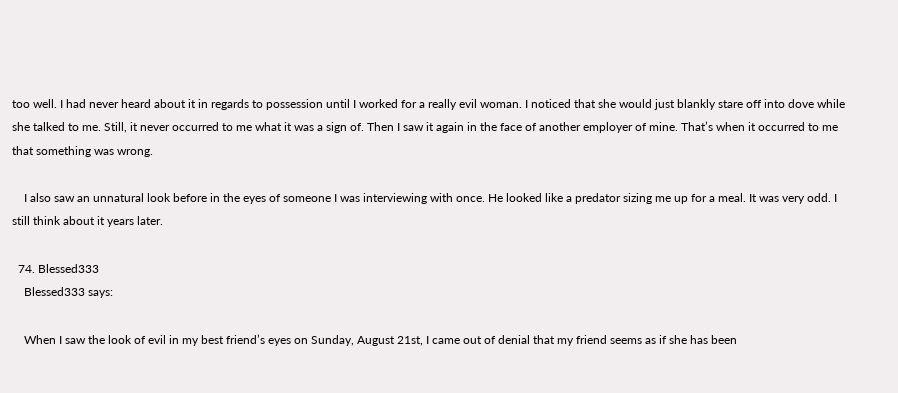too well. I had never heard about it in regards to possession until I worked for a really evil woman. I noticed that she would just blankly stare off into dove while she talked to me. Still, it never occurred to me what it was a sign of. Then I saw it again in the face of another employer of mine. That’s when it occurred to me that something was wrong.

    I also saw an unnatural look before in the eyes of someone I was interviewing with once. He looked like a predator sizing me up for a meal. It was very odd. I still think about it years later.

  74. Blessed333
    Blessed333 says:

    When I saw the look of evil in my best friend’s eyes on Sunday, August 21st, I came out of denial that my friend seems as if she has been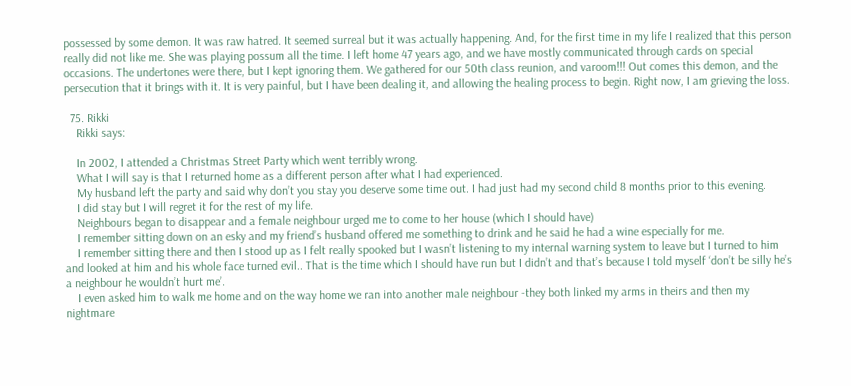possessed by some demon. It was raw hatred. It seemed surreal but it was actually happening. And, for the first time in my life I realized that this person really did not like me. She was playing possum all the time. I left home 47 years ago, and we have mostly communicated through cards on special occasions. The undertones were there, but I kept ignoring them. We gathered for our 50th class reunion, and varoom!!! Out comes this demon, and the persecution that it brings with it. It is very painful, but I have been dealing it, and allowing the healing process to begin. Right now, I am grieving the loss.

  75. Rikki
    Rikki says:

    In 2002, I attended a Christmas Street Party which went terribly wrong.
    What I will say is that I returned home as a different person after what I had experienced.
    My husband left the party and said why don’t you stay you deserve some time out. I had just had my second child 8 months prior to this evening.
    I did stay but I will regret it for the rest of my life.
    Neighbours began to disappear and a female neighbour urged me to come to her house (which I should have)
    I remember sitting down on an esky and my friend’s husband offered me something to drink and he said he had a wine especially for me.
    I remember sitting there and then I stood up as I felt really spooked but I wasn’t listening to my internal warning system to leave but I turned to him and looked at him and his whole face turned evil.. That is the time which I should have run but I didn’t and that’s because I told myself ‘don’t be silly he’s a neighbour he wouldn’t hurt me’.
    I even asked him to walk me home and on the way home we ran into another male neighbour -they both linked my arms in theirs and then my nightmare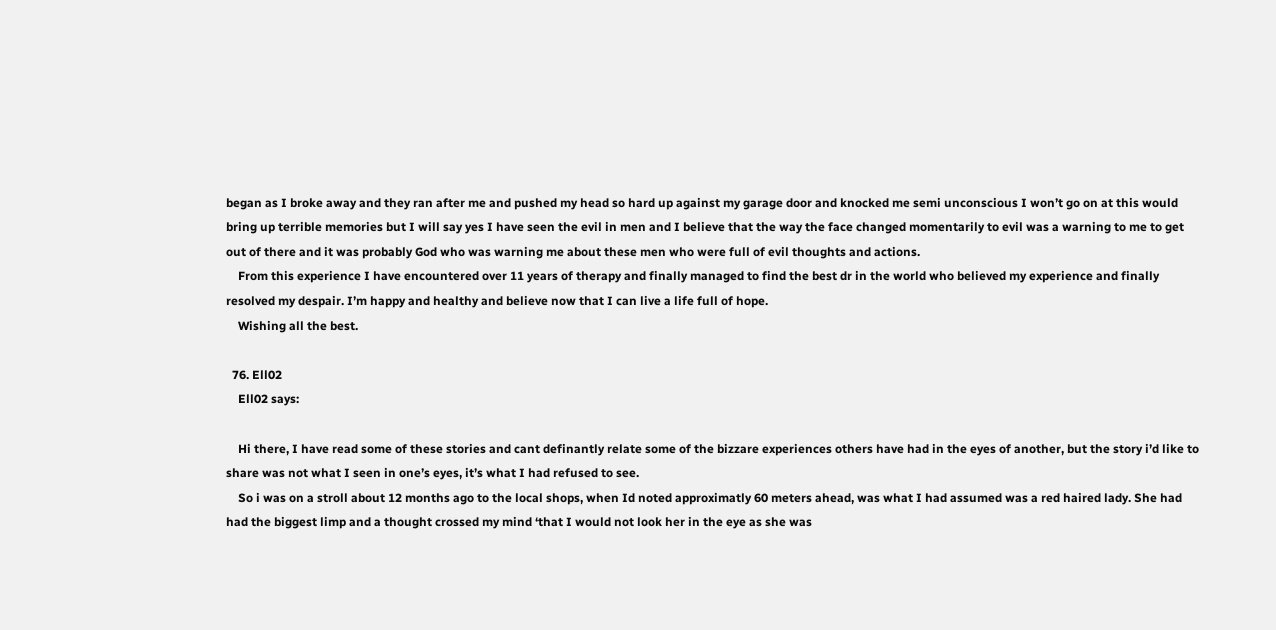began as I broke away and they ran after me and pushed my head so hard up against my garage door and knocked me semi unconscious I won’t go on at this would bring up terrible memories but I will say yes I have seen the evil in men and I believe that the way the face changed momentarily to evil was a warning to me to get out of there and it was probably God who was warning me about these men who were full of evil thoughts and actions.
    From this experience I have encountered over 11 years of therapy and finally managed to find the best dr in the world who believed my experience and finally resolved my despair. I’m happy and healthy and believe now that I can live a life full of hope.
    Wishing all the best.

  76. Ell02
    Ell02 says:

    Hi there, I have read some of these stories and cant definantly relate some of the bizzare experiences others have had in the eyes of another, but the story i’d like to share was not what I seen in one’s eyes, it’s what I had refused to see.
    So i was on a stroll about 12 months ago to the local shops, when Id noted approximatly 60 meters ahead, was what I had assumed was a red haired lady. She had had the biggest limp and a thought crossed my mind ‘that I would not look her in the eye as she was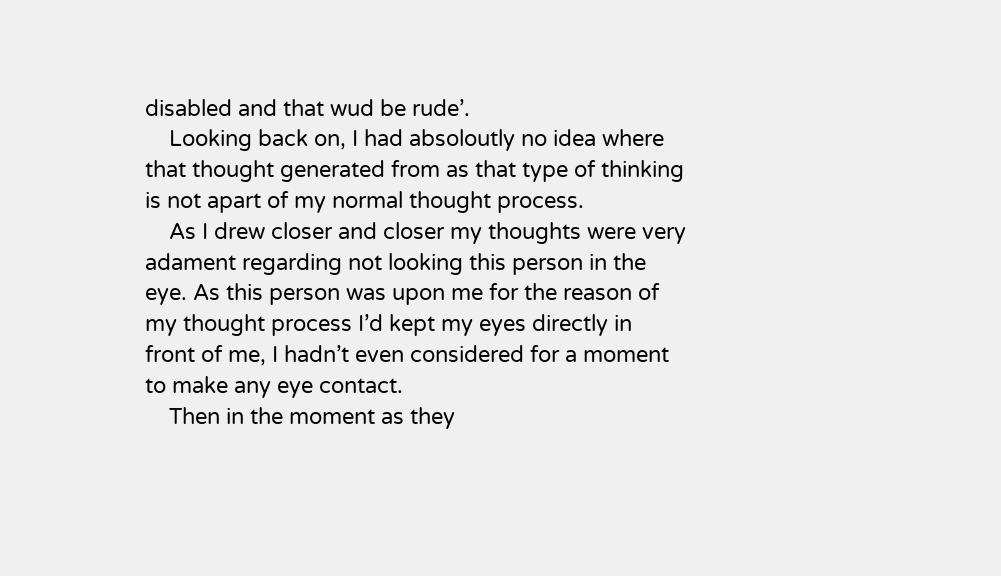disabled and that wud be rude’.
    Looking back on, I had absoloutly no idea where that thought generated from as that type of thinking is not apart of my normal thought process.
    As I drew closer and closer my thoughts were very adament regarding not looking this person in the eye. As this person was upon me for the reason of my thought process I’d kept my eyes directly in front of me, I hadn’t even considered for a moment to make any eye contact.
    Then in the moment as they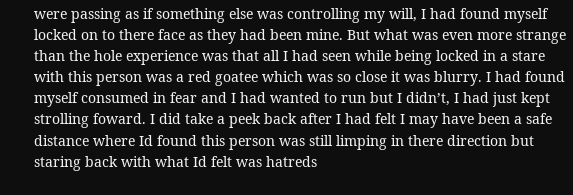were passing as if something else was controlling my will, I had found myself locked on to there face as they had been mine. But what was even more strange than the hole experience was that all I had seen while being locked in a stare with this person was a red goatee which was so close it was blurry. I had found myself consumed in fear and I had wanted to run but I didn’t, I had just kept strolling foward. I did take a peek back after I had felt I may have been a safe distance where Id found this person was still limping in there direction but staring back with what Id felt was hatreds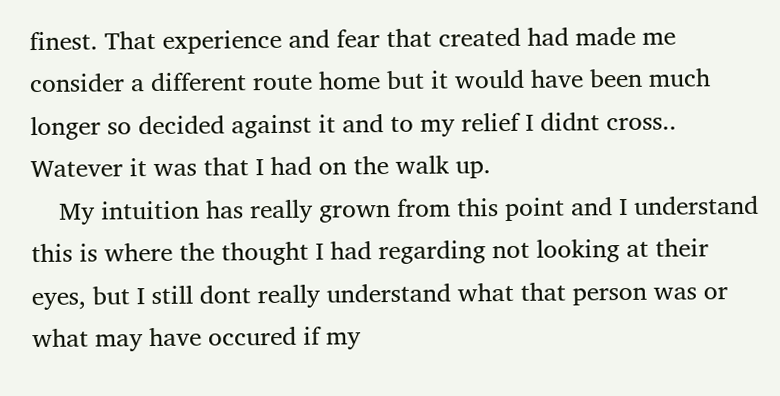finest. That experience and fear that created had made me consider a different route home but it would have been much longer so decided against it and to my relief I didnt cross.. Watever it was that I had on the walk up.
    My intuition has really grown from this point and I understand this is where the thought I had regarding not looking at their eyes, but I still dont really understand what that person was or what may have occured if my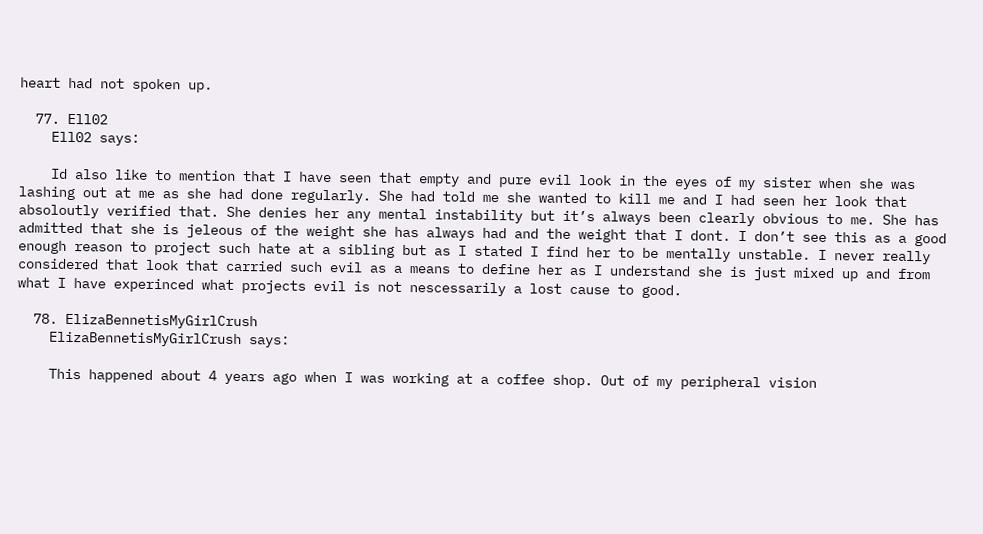heart had not spoken up.

  77. Ell02
    Ell02 says:

    Id also like to mention that I have seen that empty and pure evil look in the eyes of my sister when she was lashing out at me as she had done regularly. She had told me she wanted to kill me and I had seen her look that absoloutly verified that. She denies her any mental instability but it’s always been clearly obvious to me. She has admitted that she is jeleous of the weight she has always had and the weight that I dont. I don’t see this as a good enough reason to project such hate at a sibling but as I stated I find her to be mentally unstable. I never really considered that look that carried such evil as a means to define her as I understand she is just mixed up and from what I have experinced what projects evil is not nescessarily a lost cause to good.

  78. ElizaBennetisMyGirlCrush
    ElizaBennetisMyGirlCrush says:

    This happened about 4 years ago when I was working at a coffee shop. Out of my peripheral vision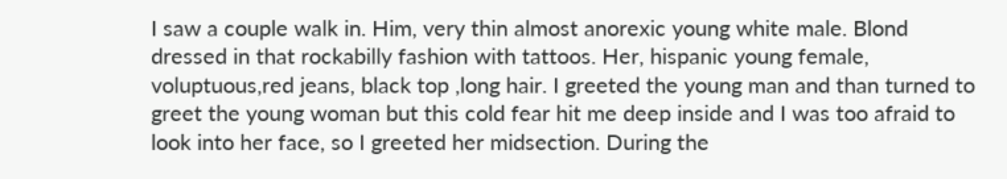I saw a couple walk in. Him, very thin almost anorexic young white male. Blond dressed in that rockabilly fashion with tattoos. Her, hispanic young female, voluptuous,red jeans, black top ,long hair. I greeted the young man and than turned to greet the young woman but this cold fear hit me deep inside and I was too afraid to look into her face, so I greeted her midsection. During the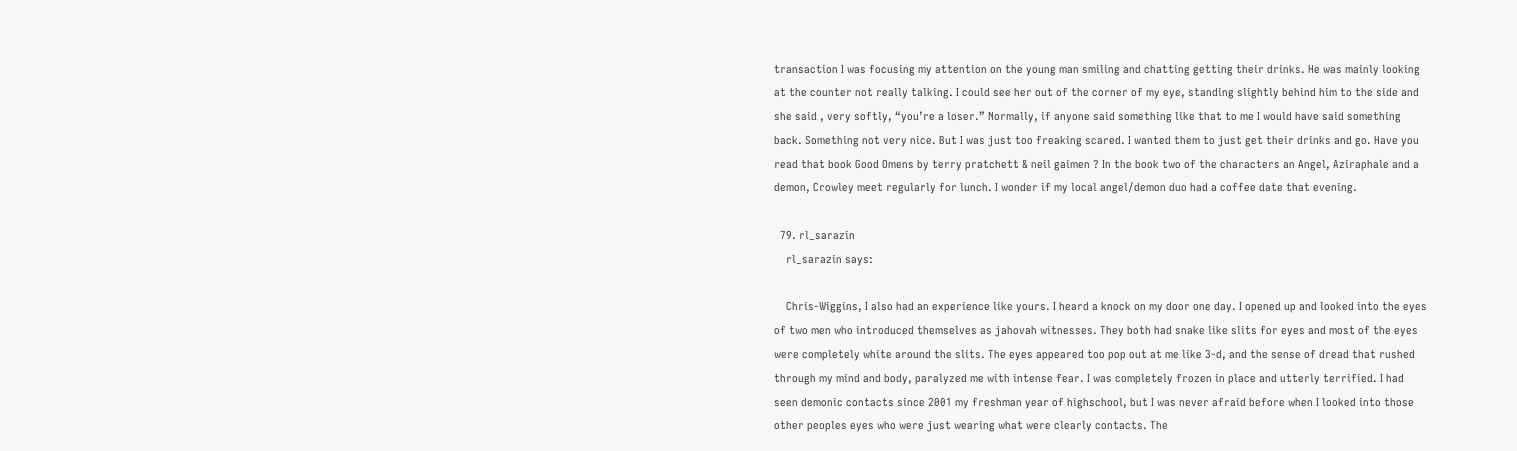transaction I was focusing my attention on the young man smiling and chatting getting their drinks. He was mainly looking at the counter not really talking. I could see her out of the corner of my eye, standing slightly behind him to the side and she said , very softly, “you’re a loser.” Normally, if anyone said something like that to me I would have said something back. Something not very nice. But I was just too freaking scared. I wanted them to just get their drinks and go. Have you read that book Good Omens by terry pratchett & neil gaimen ? In the book two of the characters an Angel, Aziraphale and a demon, Crowley meet regularly for lunch. I wonder if my local angel/demon duo had a coffee date that evening.

  79. rl_sarazin
    rl_sarazin says:

    Chris-Wiggins, I also had an experience like yours. I heard a knock on my door one day. I opened up and looked into the eyes of two men who introduced themselves as jahovah witnesses. They both had snake like slits for eyes and most of the eyes were completely white around the slits. The eyes appeared too pop out at me like 3-d, and the sense of dread that rushed through my mind and body, paralyzed me with intense fear. I was completely frozen in place and utterly terrified. I had seen demonic contacts since 2001 my freshman year of highschool, but I was never afraid before when I looked into those other peoples eyes who were just wearing what were clearly contacts. The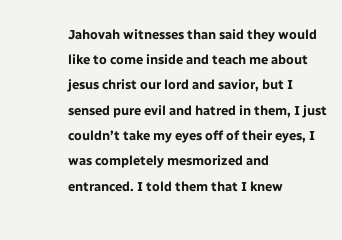Jahovah witnesses than said they would like to come inside and teach me about jesus christ our lord and savior, but I sensed pure evil and hatred in them, I just couldn’t take my eyes off of their eyes, I was completely mesmorized and entranced. I told them that I knew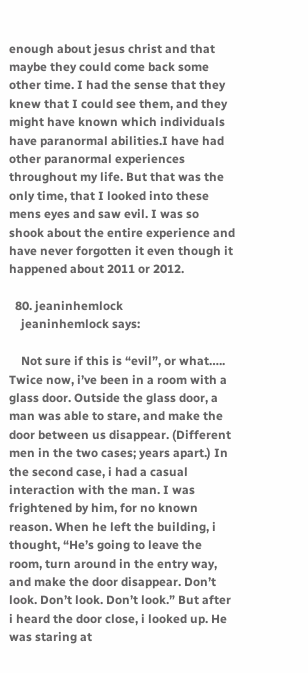enough about jesus christ and that maybe they could come back some other time. I had the sense that they knew that I could see them, and they might have known which individuals have paranormal abilities.I have had other paranormal experiences throughout my life. But that was the only time, that I looked into these mens eyes and saw evil. I was so shook about the entire experience and have never forgotten it even though it happened about 2011 or 2012.

  80. jeaninhemlock
    jeaninhemlock says:

    Not sure if this is “evil”, or what….. Twice now, i’ve been in a room with a glass door. Outside the glass door, a man was able to stare, and make the door between us disappear. (Different men in the two cases; years apart.) In the second case, i had a casual interaction with the man. I was frightened by him, for no known reason. When he left the building, i thought, “He’s going to leave the room, turn around in the entry way, and make the door disappear. Don’t look. Don’t look. Don’t look.” But after i heard the door close, i looked up. He was staring at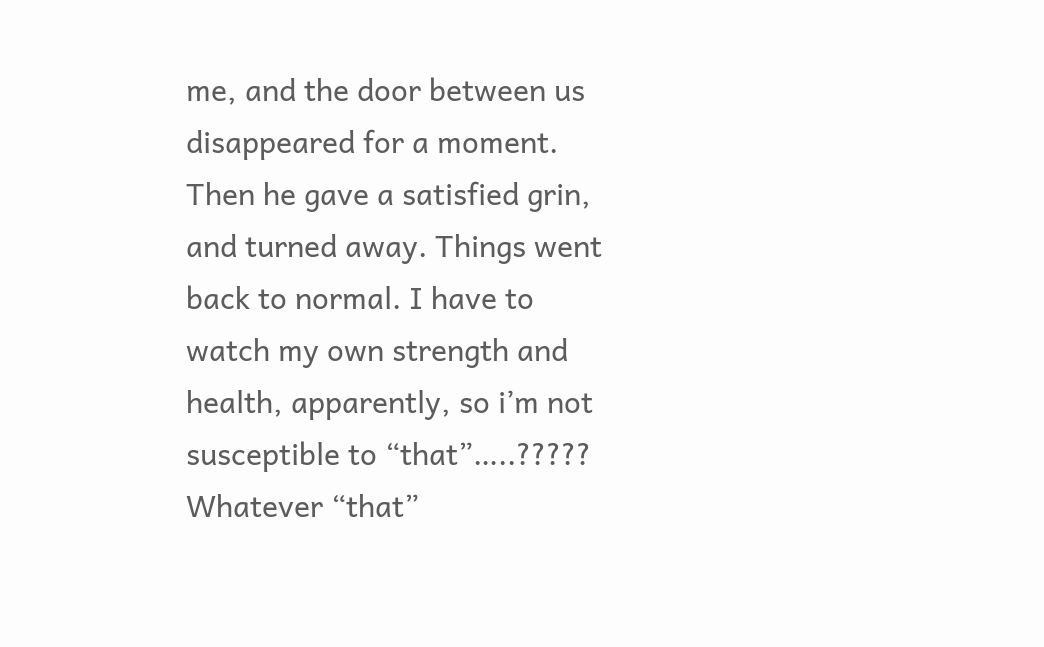me, and the door between us disappeared for a moment. Then he gave a satisfied grin, and turned away. Things went back to normal. I have to watch my own strength and health, apparently, so i’m not susceptible to “that”…..????? Whatever “that”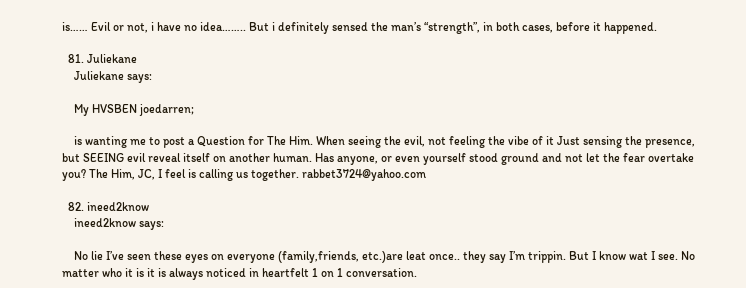is…… Evil or not, i have no idea…….. But i definitely sensed the man’s “strength”, in both cases, before it happened.

  81. Juliekane
    Juliekane says:

    My HVSBEN joedarren;

    is wanting me to post a Question for The Him. When seeing the evil, not feeling the vibe of it Just sensing the presence, but SEEING evil reveal itself on another human. Has anyone, or even yourself stood ground and not let the fear overtake you? The Him, JC, I feel is calling us together. rabbet3724@yahoo.com

  82. ineed2know
    ineed2know says:

    No lie I’ve seen these eyes on everyone (family,friends, etc.)are leat once.. they say I’m trippin. But I know wat I see. No matter who it is it is always noticed in heartfelt 1 on 1 conversation.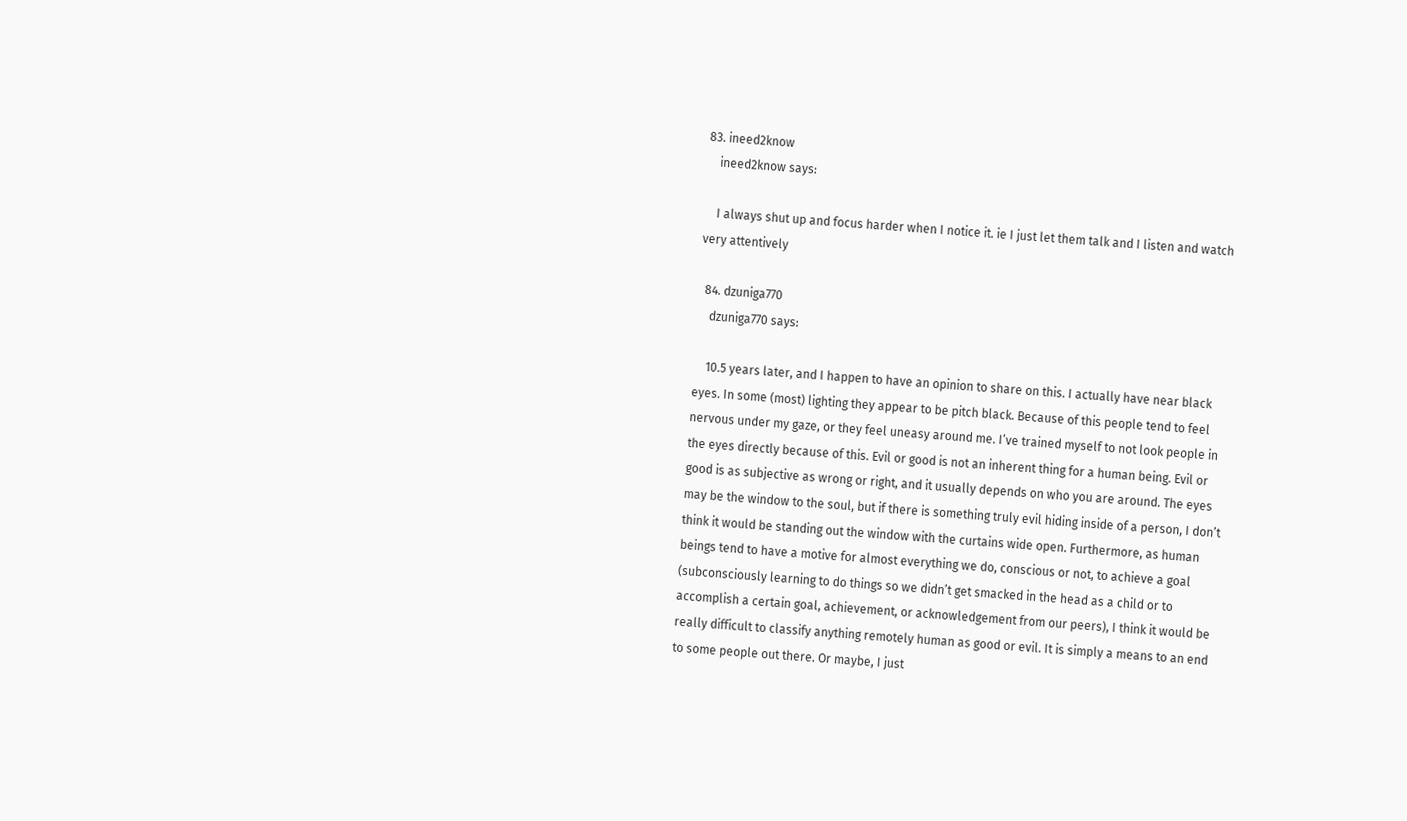83. ineed2know
    ineed2know says:

    I always shut up and focus harder when I notice it. ie I just let them talk and I listen and watch very attentively

  84. dzuniga770
    dzuniga770 says:

    10.5 years later, and I happen to have an opinion to share on this. I actually have near black eyes. In some (most) lighting they appear to be pitch black. Because of this people tend to feel nervous under my gaze, or they feel uneasy around me. I’ve trained myself to not look people in the eyes directly because of this. Evil or good is not an inherent thing for a human being. Evil or good is as subjective as wrong or right, and it usually depends on who you are around. The eyes may be the window to the soul, but if there is something truly evil hiding inside of a person, I don’t think it would be standing out the window with the curtains wide open. Furthermore, as human beings tend to have a motive for almost everything we do, conscious or not, to achieve a goal (subconsciously learning to do things so we didn’t get smacked in the head as a child or to accomplish a certain goal, achievement, or acknowledgement from our peers), I think it would be really difficult to classify anything remotely human as good or evil. It is simply a means to an end to some people out there. Or maybe, I just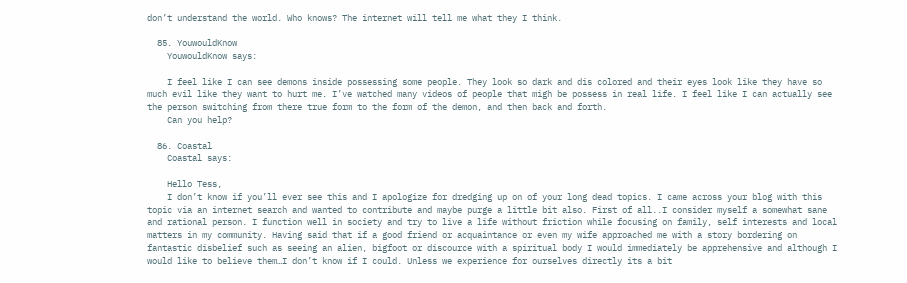don’t understand the world. Who knows? The internet will tell me what they I think.

  85. YouwouldKnow
    YouwouldKnow says:

    I feel like I can see demons inside possessing some people. They look so dark and dis colored and their eyes look like they have so much evil like they want to hurt me. I’ve watched many videos of people that migh be possess in real life. I feel like I can actually see the person switching from there true form to the form of the demon, and then back and forth.
    Can you help?

  86. Coastal
    Coastal says:

    Hello Tess,
    I don’t know if you’ll ever see this and I apologize for dredging up on of your long dead topics. I came across your blog with this topic via an internet search and wanted to contribute and maybe purge a little bit also. First of all..I consider myself a somewhat sane and rational person. I function well in society and try to live a life without friction while focusing on family, self interests and local matters in my community. Having said that if a good friend or acquaintance or even my wife approached me with a story bordering on fantastic disbelief such as seeing an alien, bigfoot or discource with a spiritual body I would immediately be apprehensive and although I would like to believe them…I don’t know if I could. Unless we experience for ourselves directly its a bit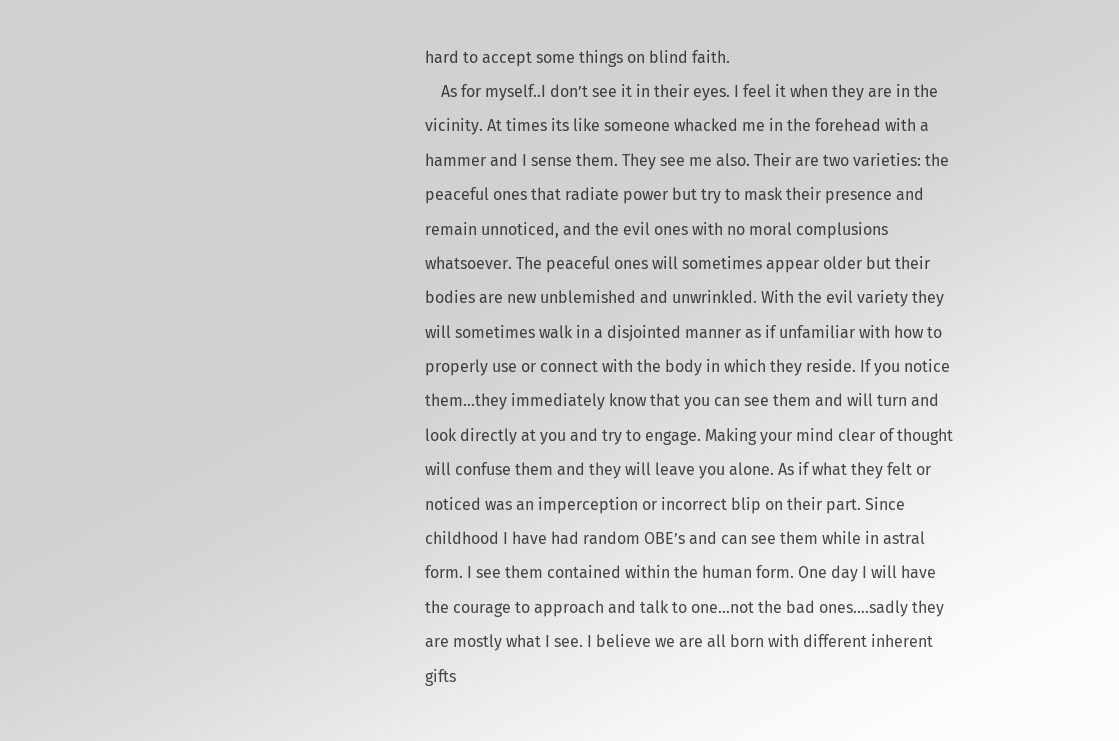hard to accept some things on blind faith.
    As for myself..I don’t see it in their eyes. I feel it when they are in the vicinity. At times its like someone whacked me in the forehead with a hammer and I sense them. They see me also. Their are two varieties: the peaceful ones that radiate power but try to mask their presence and remain unnoticed, and the evil ones with no moral complusions whatsoever. The peaceful ones will sometimes appear older but their bodies are new unblemished and unwrinkled. With the evil variety they will sometimes walk in a disjointed manner as if unfamiliar with how to properly use or connect with the body in which they reside. If you notice them…they immediately know that you can see them and will turn and look directly at you and try to engage. Making your mind clear of thought will confuse them and they will leave you alone. As if what they felt or noticed was an imperception or incorrect blip on their part. Since childhood I have had random OBE’s and can see them while in astral form. I see them contained within the human form. One day I will have the courage to approach and talk to one…not the bad ones….sadly they are mostly what I see. I believe we are all born with different inherent gifts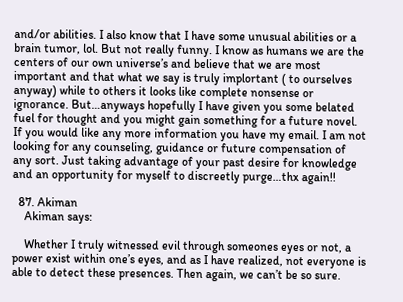and/or abilities. I also know that I have some unusual abilities or a brain tumor, lol. But not really funny. I know as humans we are the centers of our own universe’s and believe that we are most important and that what we say is truly implortant ( to ourselves anyway) while to others it looks like complete nonsense or ignorance. But…anyways hopefully I have given you some belated fuel for thought and you might gain something for a future novel. If you would like any more information you have my email. I am not looking for any counseling, guidance or future compensation of any sort. Just taking advantage of your past desire for knowledge and an opportunity for myself to discreetly purge…thx again!!

  87. Akiman
    Akiman says:

    Whether I truly witnessed evil through someones eyes or not, a power exist within one’s eyes, and as I have realized, not everyone is able to detect these presences. Then again, we can’t be so sure.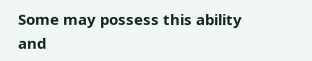Some may possess this ability and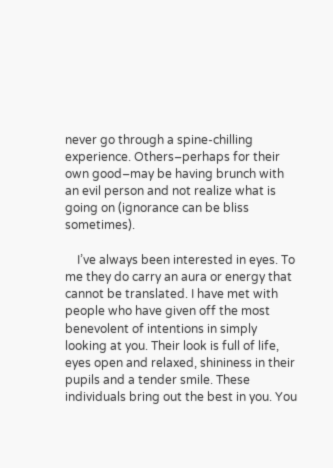never go through a spine-chilling experience. Others–perhaps for their own good–may be having brunch with an evil person and not realize what is going on (ignorance can be bliss sometimes).

    I’ve always been interested in eyes. To me they do carry an aura or energy that cannot be translated. I have met with people who have given off the most benevolent of intentions in simply looking at you. Their look is full of life, eyes open and relaxed, shininess in their pupils and a tender smile. These individuals bring out the best in you. You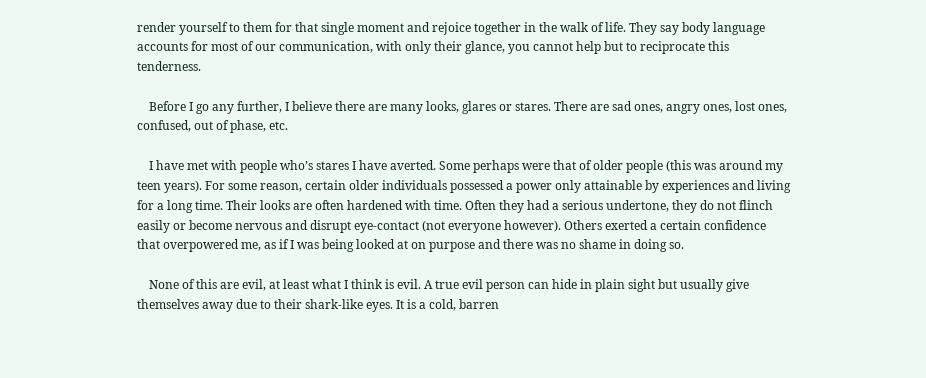render yourself to them for that single moment and rejoice together in the walk of life. They say body language accounts for most of our communication, with only their glance, you cannot help but to reciprocate this tenderness.

    Before I go any further, I believe there are many looks, glares or stares. There are sad ones, angry ones, lost ones, confused, out of phase, etc.

    I have met with people who’s stares I have averted. Some perhaps were that of older people (this was around my teen years). For some reason, certain older individuals possessed a power only attainable by experiences and living for a long time. Their looks are often hardened with time. Often they had a serious undertone, they do not flinch easily or become nervous and disrupt eye-contact (not everyone however). Others exerted a certain confidence that overpowered me, as if I was being looked at on purpose and there was no shame in doing so.

    None of this are evil, at least what I think is evil. A true evil person can hide in plain sight but usually give themselves away due to their shark-like eyes. It is a cold, barren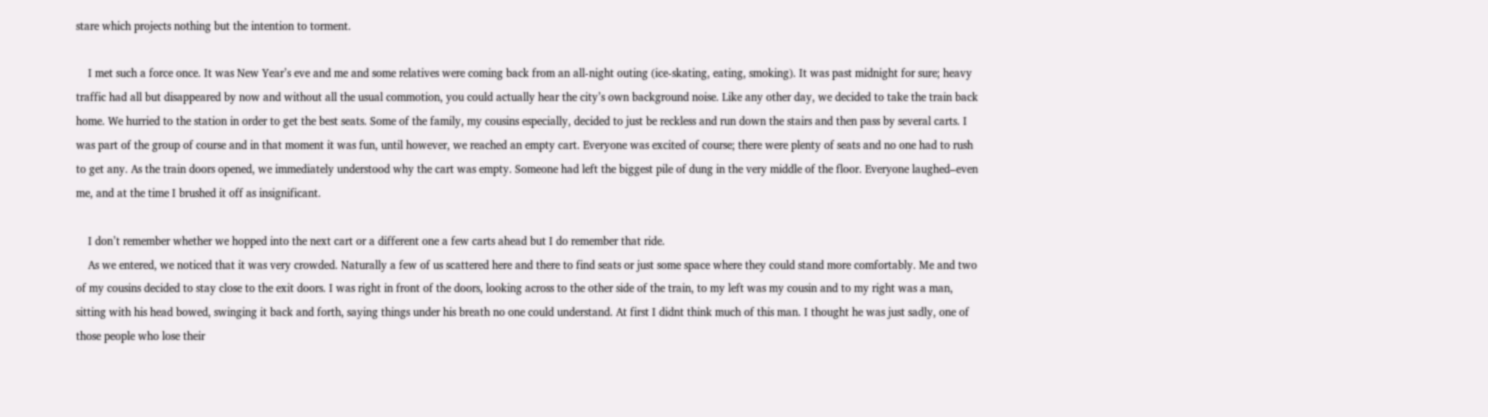stare which projects nothing but the intention to torment.

    I met such a force once. It was New Year’s eve and me and some relatives were coming back from an all-night outing (ice-skating, eating, smoking). It was past midnight for sure; heavy traffic had all but disappeared by now and without all the usual commotion, you could actually hear the city’s own background noise. Like any other day, we decided to take the train back home. We hurried to the station in order to get the best seats. Some of the family, my cousins especially, decided to just be reckless and run down the stairs and then pass by several carts. I was part of the group of course and in that moment it was fun, until however, we reached an empty cart. Everyone was excited of course; there were plenty of seats and no one had to rush to get any. As the train doors opened, we immediately understood why the cart was empty. Someone had left the biggest pile of dung in the very middle of the floor. Everyone laughed–even me, and at the time I brushed it off as insignificant.

    I don’t remember whether we hopped into the next cart or a different one a few carts ahead but I do remember that ride.
    As we entered, we noticed that it was very crowded. Naturally a few of us scattered here and there to find seats or just some space where they could stand more comfortably. Me and two of my cousins decided to stay close to the exit doors. I was right in front of the doors, looking across to the other side of the train, to my left was my cousin and to my right was a man, sitting with his head bowed, swinging it back and forth, saying things under his breath no one could understand. At first I didnt think much of this man. I thought he was just sadly, one of those people who lose their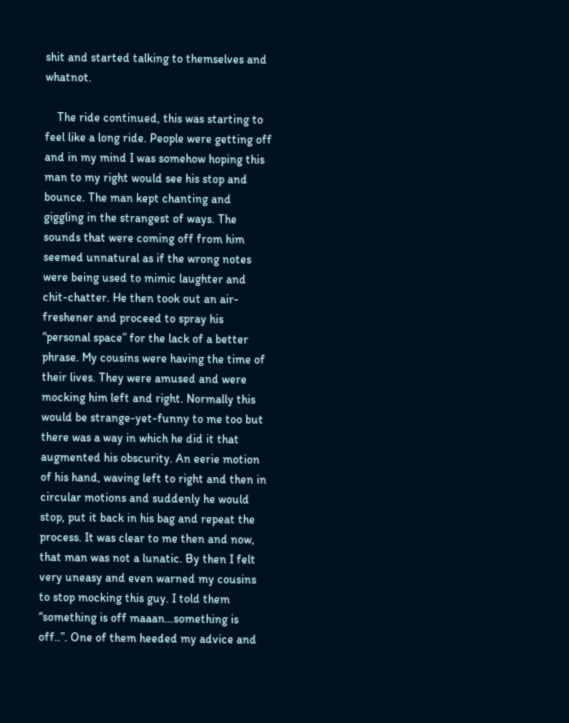shit and started talking to themselves and whatnot.

    The ride continued, this was starting to feel like a long ride. People were getting off and in my mind I was somehow hoping this man to my right would see his stop and bounce. The man kept chanting and giggling in the strangest of ways. The sounds that were coming off from him seemed unnatural as if the wrong notes were being used to mimic laughter and chit-chatter. He then took out an air-freshener and proceed to spray his “personal space” for the lack of a better phrase. My cousins were having the time of their lives. They were amused and were mocking him left and right. Normally this would be strange-yet-funny to me too but there was a way in which he did it that augmented his obscurity. An eerie motion of his hand, waving left to right and then in circular motions and suddenly he would stop, put it back in his bag and repeat the process. It was clear to me then and now, that man was not a lunatic. By then I felt very uneasy and even warned my cousins to stop mocking this guy. I told them “something is off maaan…something is off..”. One of them heeded my advice and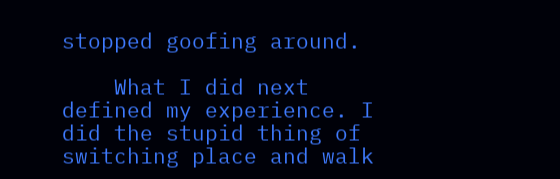stopped goofing around.

    What I did next defined my experience. I did the stupid thing of switching place and walk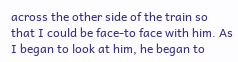across the other side of the train so that I could be face-to face with him. As I began to look at him, he began to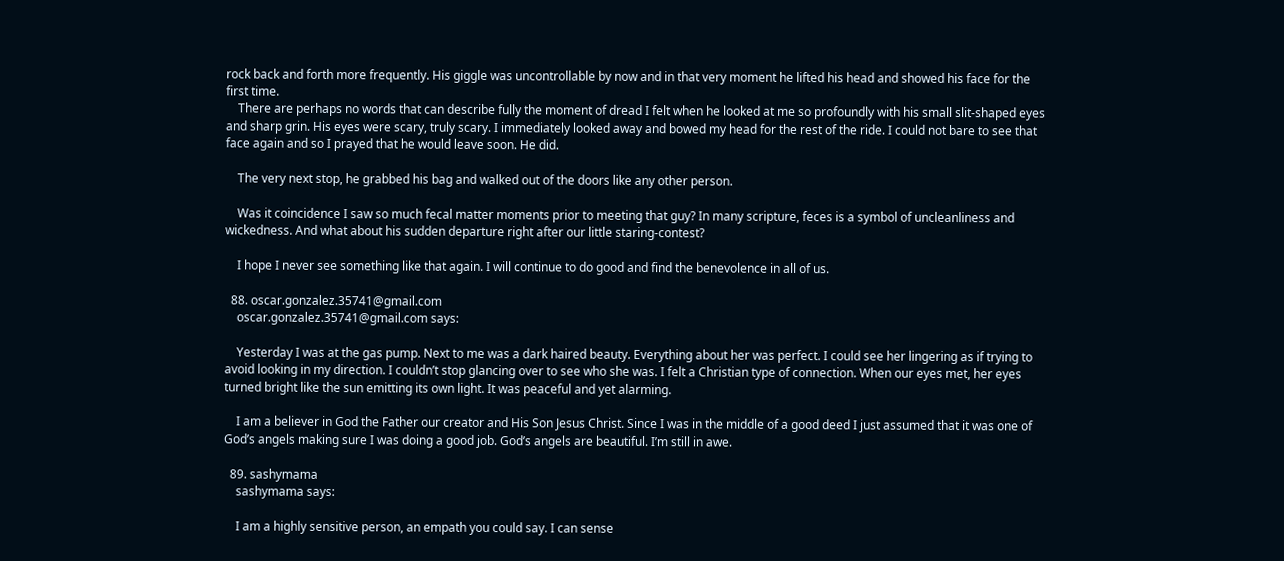rock back and forth more frequently. His giggle was uncontrollable by now and in that very moment he lifted his head and showed his face for the first time.
    There are perhaps no words that can describe fully the moment of dread I felt when he looked at me so profoundly with his small slit-shaped eyes and sharp grin. His eyes were scary, truly scary. I immediately looked away and bowed my head for the rest of the ride. I could not bare to see that face again and so I prayed that he would leave soon. He did.

    The very next stop, he grabbed his bag and walked out of the doors like any other person.

    Was it coincidence I saw so much fecal matter moments prior to meeting that guy? In many scripture, feces is a symbol of uncleanliness and wickedness. And what about his sudden departure right after our little staring-contest?

    I hope I never see something like that again. I will continue to do good and find the benevolence in all of us.

  88. oscar.gonzalez.35741@gmail.com
    oscar.gonzalez.35741@gmail.com says:

    Yesterday I was at the gas pump. Next to me was a dark haired beauty. Everything about her was perfect. I could see her lingering as if trying to avoid looking in my direction. I couldn’t stop glancing over to see who she was. I felt a Christian type of connection. When our eyes met, her eyes turned bright like the sun emitting its own light. It was peaceful and yet alarming.

    I am a believer in God the Father our creator and His Son Jesus Christ. Since I was in the middle of a good deed I just assumed that it was one of God’s angels making sure I was doing a good job. God’s angels are beautiful. I’m still in awe.

  89. sashymama
    sashymama says:

    I am a highly sensitive person, an empath you could say. I can sense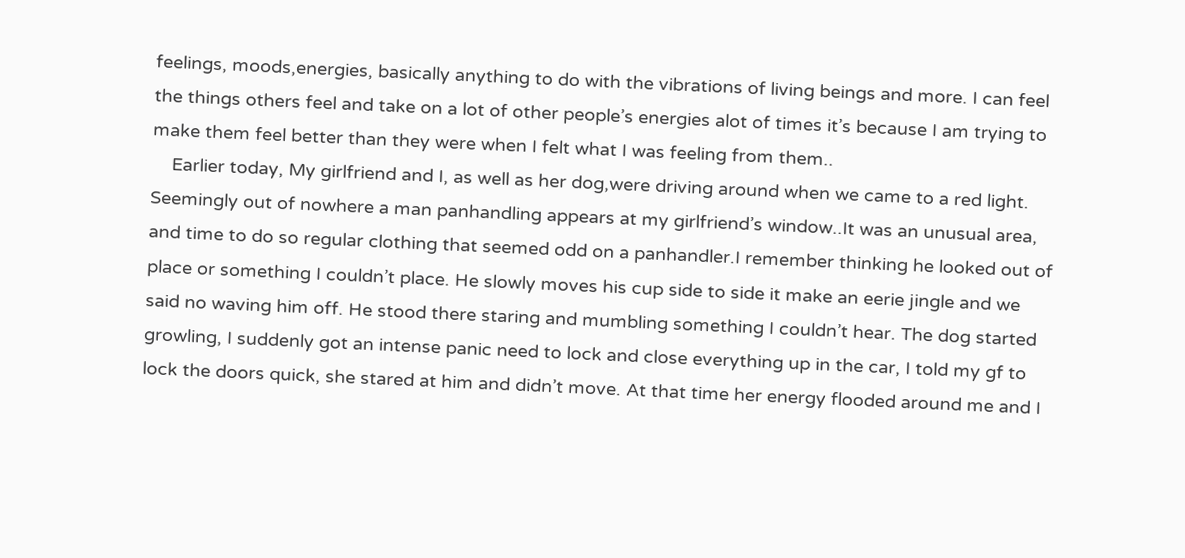feelings, moods,energies, basically anything to do with the vibrations of living beings and more. I can feel the things others feel and take on a lot of other people’s energies alot of times it’s because I am trying to make them feel better than they were when I felt what I was feeling from them..
    Earlier today, My girlfriend and I, as well as her dog,were driving around when we came to a red light. Seemingly out of nowhere a man panhandling appears at my girlfriend’s window..It was an unusual area, and time to do so regular clothing that seemed odd on a panhandler.I remember thinking he looked out of place or something I couldn’t place. He slowly moves his cup side to side it make an eerie jingle and we said no waving him off. He stood there staring and mumbling something I couldn’t hear. The dog started growling, I suddenly got an intense panic need to lock and close everything up in the car, I told my gf to lock the doors quick, she stared at him and didn’t move. At that time her energy flooded around me and I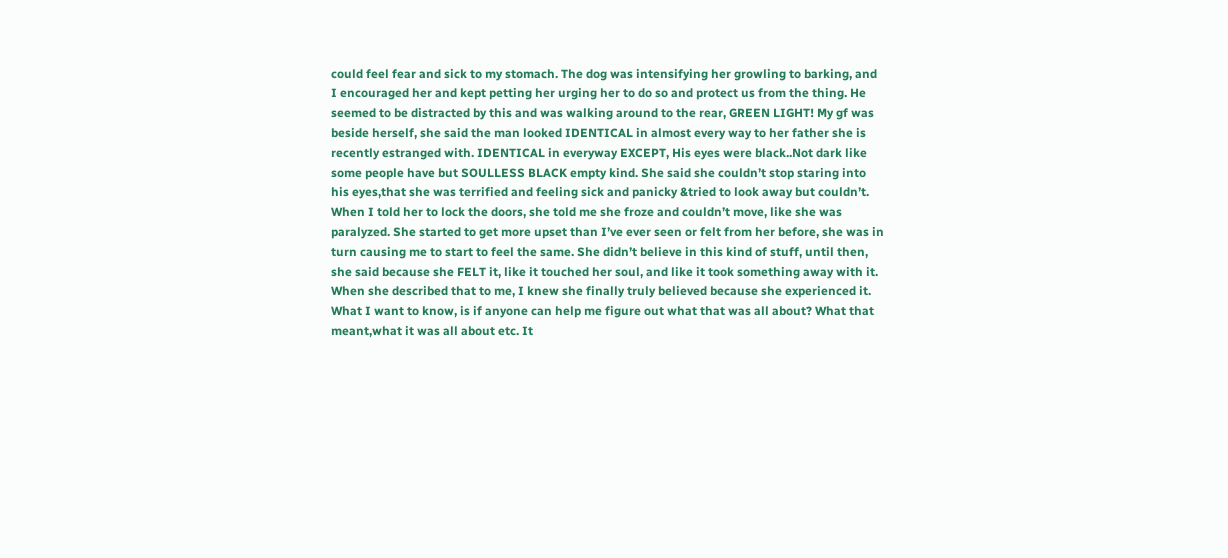could feel fear and sick to my stomach. The dog was intensifying her growling to barking, and I encouraged her and kept petting her urging her to do so and protect us from the thing. He seemed to be distracted by this and was walking around to the rear, GREEN LIGHT! My gf was beside herself, she said the man looked IDENTICAL in almost every way to her father she is recently estranged with. IDENTICAL in everyway EXCEPT, His eyes were black..Not dark like some people have but SOULLESS BLACK empty kind. She said she couldn’t stop staring into his eyes,that she was terrified and feeling sick and panicky &tried to look away but couldn’t. When I told her to lock the doors, she told me she froze and couldn’t move, like she was paralyzed. She started to get more upset than I’ve ever seen or felt from her before, she was in turn causing me to start to feel the same. She didn’t believe in this kind of stuff, until then, she said because she FELT it, like it touched her soul, and like it took something away with it. When she described that to me, I knew she finally truly believed because she experienced it. What I want to know, is if anyone can help me figure out what that was all about? What that meant,what it was all about etc. It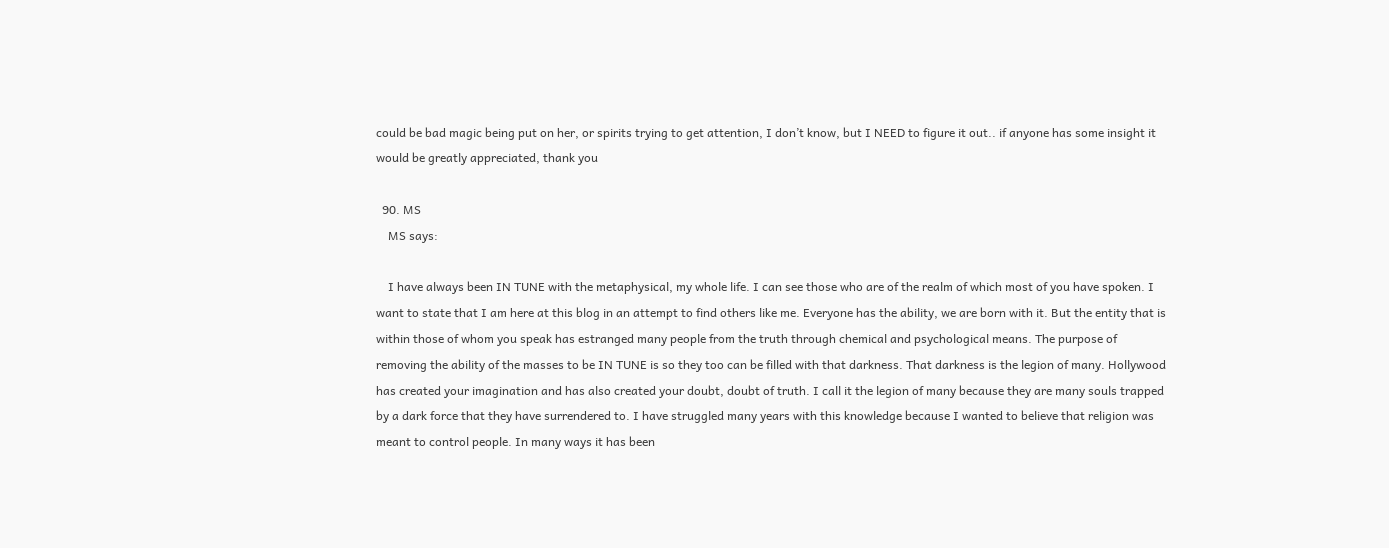could be bad magic being put on her, or spirits trying to get attention, I don’t know, but I NEED to figure it out.. if anyone has some insight it would be greatly appreciated, thank you

  90. MS
    MS says:

    I have always been IN TUNE with the metaphysical, my whole life. I can see those who are of the realm of which most of you have spoken. I want to state that I am here at this blog in an attempt to find others like me. Everyone has the ability, we are born with it. But the entity that is within those of whom you speak has estranged many people from the truth through chemical and psychological means. The purpose of removing the ability of the masses to be IN TUNE is so they too can be filled with that darkness. That darkness is the legion of many. Hollywood has created your imagination and has also created your doubt, doubt of truth. I call it the legion of many because they are many souls trapped by a dark force that they have surrendered to. I have struggled many years with this knowledge because I wanted to believe that religion was meant to control people. In many ways it has been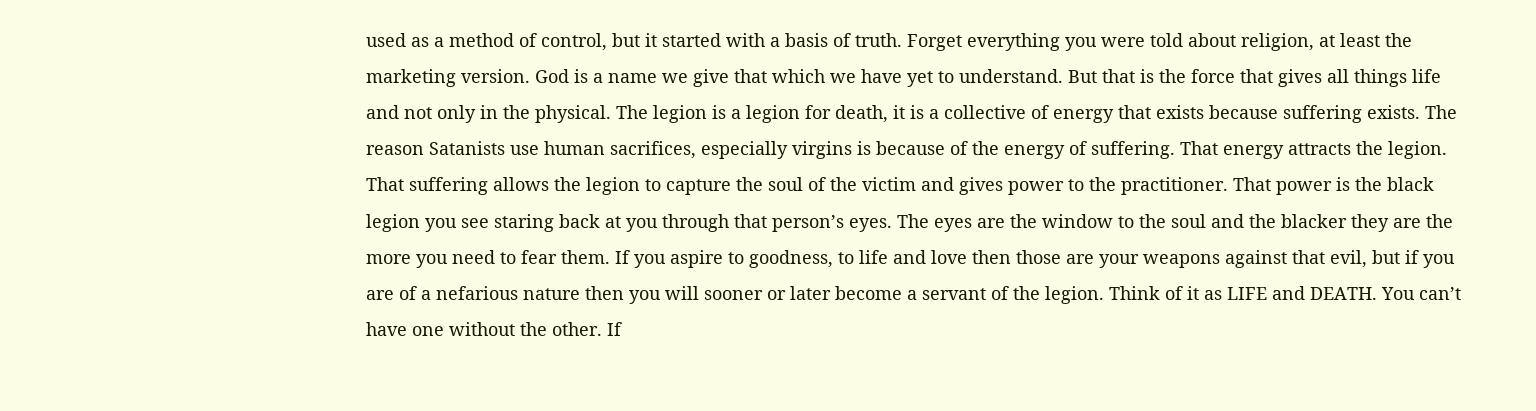used as a method of control, but it started with a basis of truth. Forget everything you were told about religion, at least the marketing version. God is a name we give that which we have yet to understand. But that is the force that gives all things life and not only in the physical. The legion is a legion for death, it is a collective of energy that exists because suffering exists. The reason Satanists use human sacrifices, especially virgins is because of the energy of suffering. That energy attracts the legion. That suffering allows the legion to capture the soul of the victim and gives power to the practitioner. That power is the black legion you see staring back at you through that person’s eyes. The eyes are the window to the soul and the blacker they are the more you need to fear them. If you aspire to goodness, to life and love then those are your weapons against that evil, but if you are of a nefarious nature then you will sooner or later become a servant of the legion. Think of it as LIFE and DEATH. You can’t have one without the other. If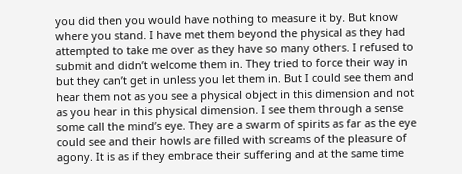you did then you would have nothing to measure it by. But know where you stand. I have met them beyond the physical as they had attempted to take me over as they have so many others. I refused to submit and didn’t welcome them in. They tried to force their way in but they can’t get in unless you let them in. But I could see them and hear them not as you see a physical object in this dimension and not as you hear in this physical dimension. I see them through a sense some call the mind’s eye. They are a swarm of spirits as far as the eye could see and their howls are filled with screams of the pleasure of agony. It is as if they embrace their suffering and at the same time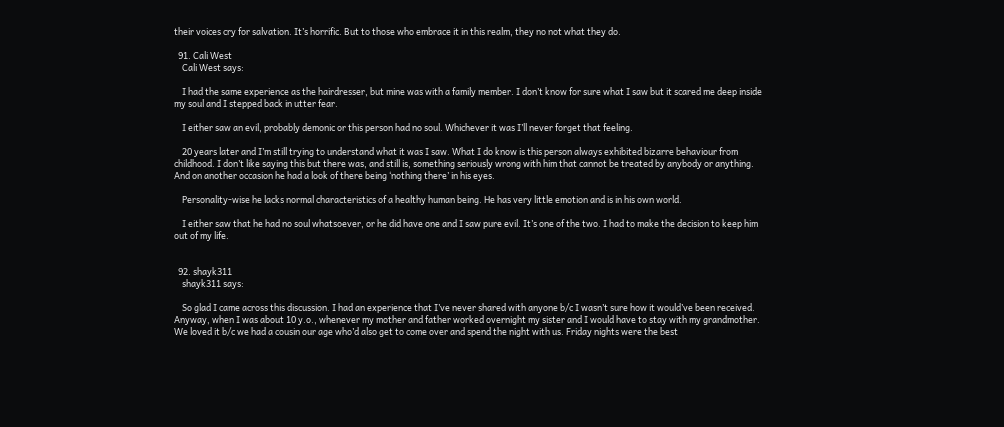their voices cry for salvation. It’s horrific. But to those who embrace it in this realm, they no not what they do.

  91. Cali West
    Cali West says:

    I had the same experience as the hairdresser, but mine was with a family member. I don’t know for sure what I saw but it scared me deep inside my soul and I stepped back in utter fear.

    I either saw an evil, probably demonic or this person had no soul. Whichever it was I’ll never forget that feeling.

    20 years later and I’m still trying to understand what it was I saw. What I do know is this person always exhibited bizarre behaviour from childhood. I don’t like saying this but there was, and still is, something seriously wrong with him that cannot be treated by anybody or anything. And on another occasion he had a look of there being ‘nothing there’ in his eyes.

    Personality-wise he lacks normal characteristics of a healthy human being. He has very little emotion and is in his own world.

    I either saw that he had no soul whatsoever, or he did have one and I saw pure evil. It’s one of the two. I had to make the decision to keep him out of my life.


  92. shayk311
    shayk311 says:

    So glad I came across this discussion. I had an experience that I’ve never shared with anyone b/c I wasn’t sure how it would’ve been received. Anyway, when I was about 10 y.o., whenever my mother and father worked overnight my sister and I would have to stay with my grandmother. We loved it b/c we had a cousin our age who’d also get to come over and spend the night with us. Friday nights were the best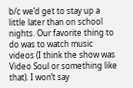b/c we’d get to stay up a little later than on school nights. Our favorite thing to do was to watch music videos (I think the show was Video Soul or something like that). I won’t say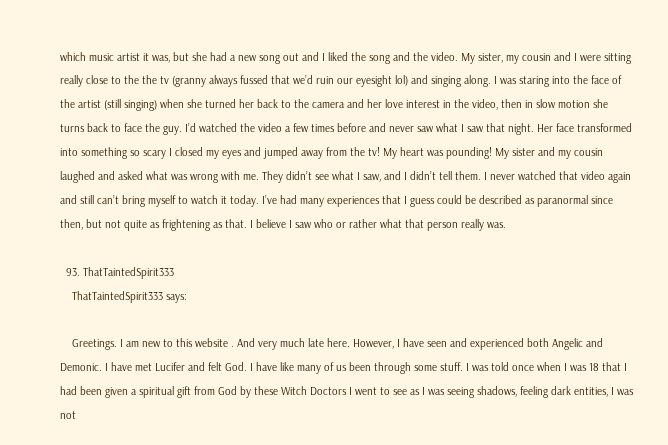which music artist it was, but she had a new song out and I liked the song and the video. My sister, my cousin and I were sitting really close to the the tv (granny always fussed that we’d ruin our eyesight lol) and singing along. I was staring into the face of the artist (still singing) when she turned her back to the camera and her love interest in the video, then in slow motion she turns back to face the guy. I’d watched the video a few times before and never saw what I saw that night. Her face transformed into something so scary I closed my eyes and jumped away from the tv! My heart was pounding! My sister and my cousin laughed and asked what was wrong with me. They didn’t see what I saw, and I didn’t tell them. I never watched that video again and still can’t bring myself to watch it today. I’ve had many experiences that I guess could be described as paranormal since then, but not quite as frightening as that. I believe I saw who or rather what that person really was.

  93. ThatTaintedSpirit333
    ThatTaintedSpirit333 says:

    Greetings. I am new to this website . And very much late here. However, I have seen and experienced both Angelic and Demonic. I have met Lucifer and felt God. I have like many of us been through some stuff. I was told once when I was 18 that I had been given a spiritual gift from God by these Witch Doctors I went to see as I was seeing shadows, feeling dark entities, I was not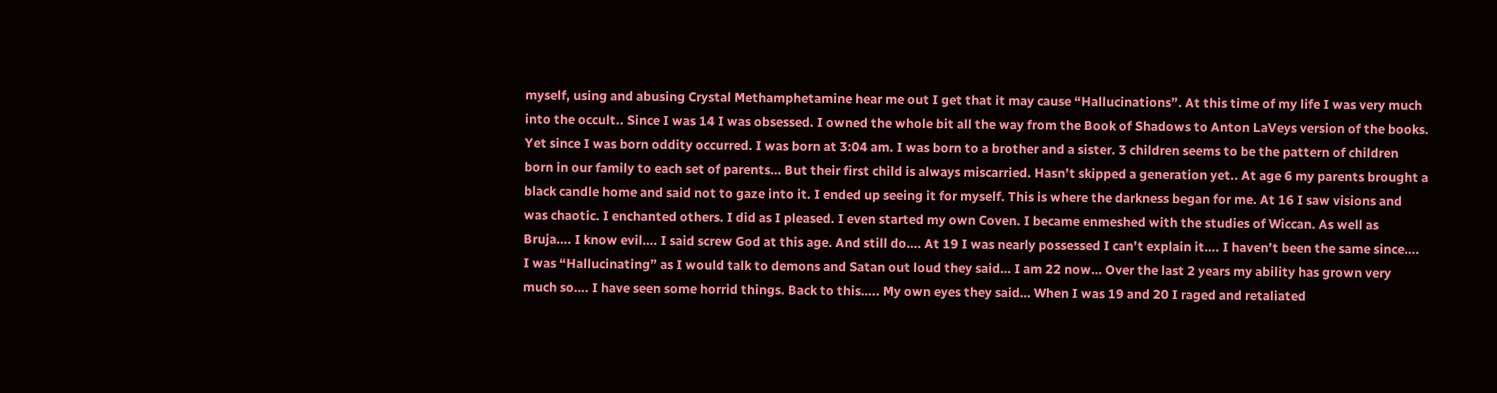myself, using and abusing Crystal Methamphetamine hear me out I get that it may cause “Hallucinations”. At this time of my life I was very much into the occult.. Since I was 14 I was obsessed. I owned the whole bit all the way from the Book of Shadows to Anton LaVeys version of the books. Yet since I was born oddity occurred. I was born at 3:04 am. I was born to a brother and a sister. 3 children seems to be the pattern of children born in our family to each set of parents… But their first child is always miscarried. Hasn’t skipped a generation yet.. At age 6 my parents brought a black candle home and said not to gaze into it. I ended up seeing it for myself. This is where the darkness began for me. At 16 I saw visions and was chaotic. I enchanted others. I did as I pleased. I even started my own Coven. I became enmeshed with the studies of Wiccan. As well as Bruja…. I know evil…. I said screw God at this age. And still do…. At 19 I was nearly possessed I can’t explain it…. I haven’t been the same since…. I was “Hallucinating” as I would talk to demons and Satan out loud they said… I am 22 now… Over the last 2 years my ability has grown very much so…. I have seen some horrid things. Back to this….. My own eyes they said… When I was 19 and 20 I raged and retaliated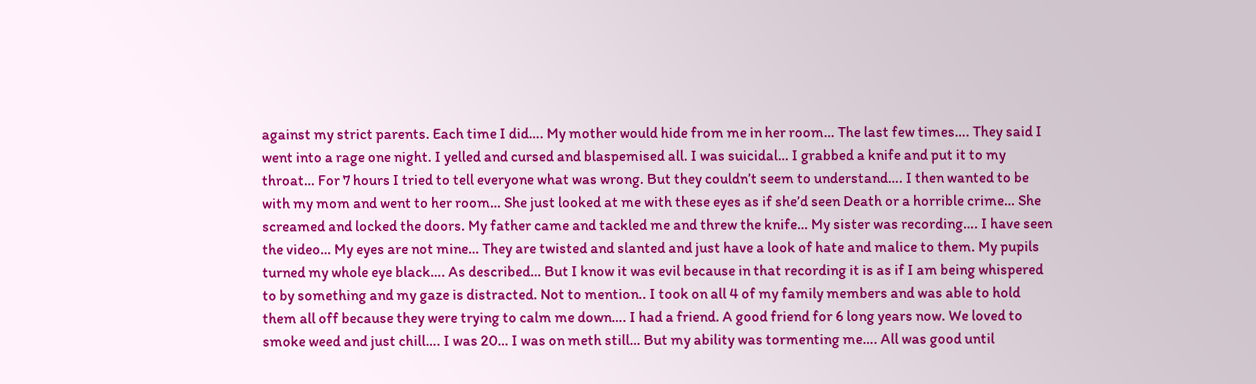against my strict parents. Each time I did…. My mother would hide from me in her room… The last few times…. They said I went into a rage one night. I yelled and cursed and blaspemised all. I was suicidal… I grabbed a knife and put it to my throat… For 7 hours I tried to tell everyone what was wrong. But they couldn’t seem to understand…. I then wanted to be with my mom and went to her room… She just looked at me with these eyes as if she’d seen Death or a horrible crime… She screamed and locked the doors. My father came and tackled me and threw the knife… My sister was recording…. I have seen the video… My eyes are not mine… They are twisted and slanted and just have a look of hate and malice to them. My pupils turned my whole eye black…. As described… But I know it was evil because in that recording it is as if I am being whispered to by something and my gaze is distracted. Not to mention.. I took on all 4 of my family members and was able to hold them all off because they were trying to calm me down…. I had a friend. A good friend for 6 long years now. We loved to smoke weed and just chill…. I was 20… I was on meth still… But my ability was tormenting me…. All was good until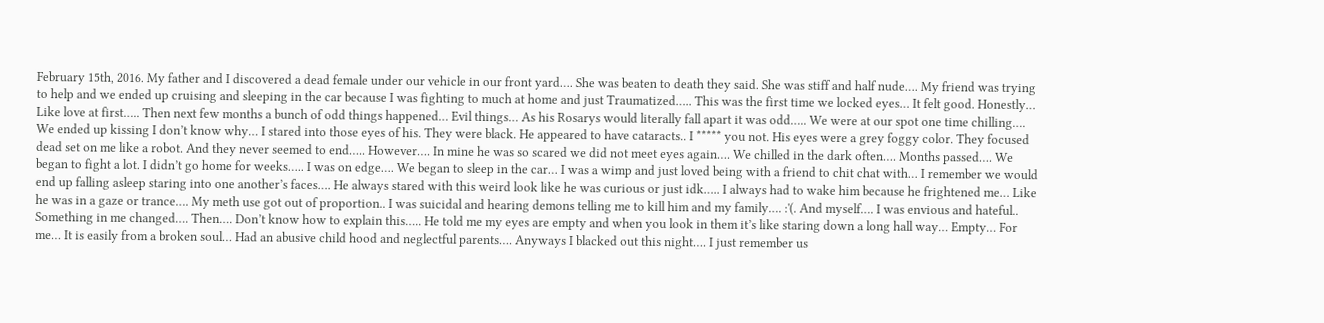February 15th, 2016. My father and I discovered a dead female under our vehicle in our front yard…. She was beaten to death they said. She was stiff and half nude…. My friend was trying to help and we ended up cruising and sleeping in the car because I was fighting to much at home and just Traumatized….. This was the first time we locked eyes… It felt good. Honestly… Like love at first….. Then next few months a bunch of odd things happened… Evil things… As his Rosarys would literally fall apart it was odd….. We were at our spot one time chilling…. We ended up kissing I don’t know why… I stared into those eyes of his. They were black. He appeared to have cataracts.. I ***** you not. His eyes were a grey foggy color. They focused dead set on me like a robot. And they never seemed to end….. However…. In mine he was so scared we did not meet eyes again…. We chilled in the dark often…. Months passed…. We began to fight a lot. I didn’t go home for weeks….. I was on edge…. We began to sleep in the car… I was a wimp and just loved being with a friend to chit chat with… I remember we would end up falling asleep staring into one another’s faces…. He always stared with this weird look like he was curious or just idk….. I always had to wake him because he frightened me… Like he was in a gaze or trance…. My meth use got out of proportion.. I was suicidal and hearing demons telling me to kill him and my family…. :'(. And myself…. I was envious and hateful.. Something in me changed…. Then…. Don’t know how to explain this….. He told me my eyes are empty and when you look in them it’s like staring down a long hall way… Empty… For me… It is easily from a broken soul… Had an abusive child hood and neglectful parents…. Anyways I blacked out this night…. I just remember us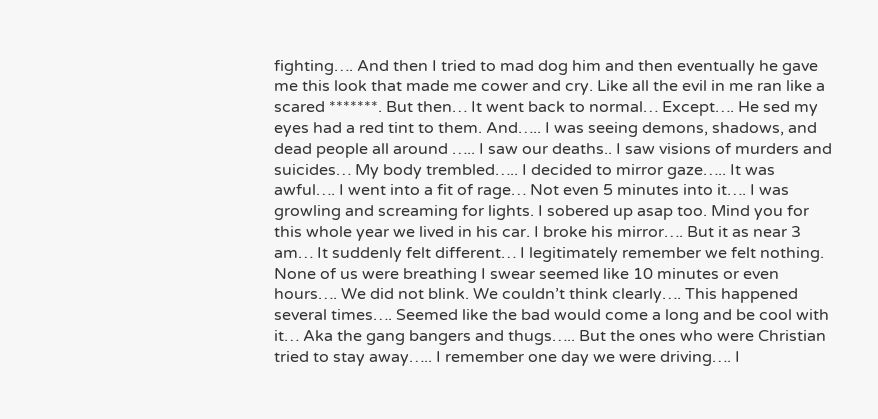fighting…. And then I tried to mad dog him and then eventually he gave me this look that made me cower and cry. Like all the evil in me ran like a scared *******. But then… It went back to normal… Except…. He sed my eyes had a red tint to them. And….. I was seeing demons, shadows, and dead people all around ….. I saw our deaths.. I saw visions of murders and suicides… My body trembled….. I decided to mirror gaze….. It was awful…. I went into a fit of rage… Not even 5 minutes into it…. I was growling and screaming for lights. I sobered up asap too. Mind you for this whole year we lived in his car. I broke his mirror…. But it as near 3 am… It suddenly felt different… I legitimately remember we felt nothing. None of us were breathing I swear seemed like 10 minutes or even hours…. We did not blink. We couldn’t think clearly…. This happened several times…. Seemed like the bad would come a long and be cool with it… Aka the gang bangers and thugs….. But the ones who were Christian tried to stay away….. I remember one day we were driving…. I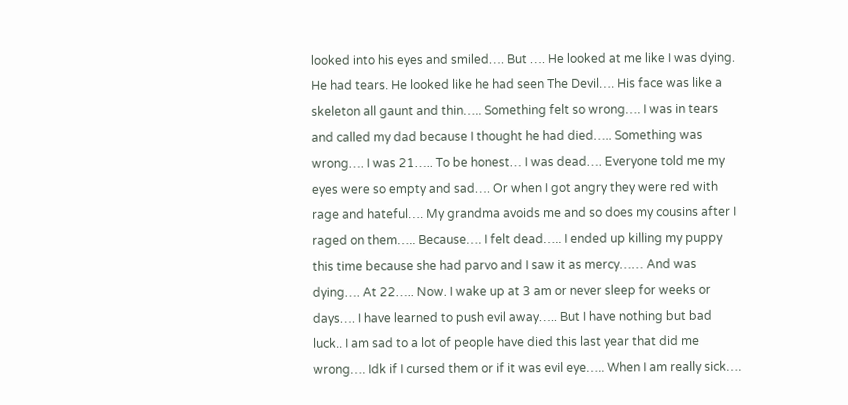looked into his eyes and smiled…. But …. He looked at me like I was dying. He had tears. He looked like he had seen The Devil…. His face was like a skeleton all gaunt and thin….. Something felt so wrong…. I was in tears and called my dad because I thought he had died….. Something was wrong…. I was 21….. To be honest… I was dead…. Everyone told me my eyes were so empty and sad…. Or when I got angry they were red with rage and hateful…. My grandma avoids me and so does my cousins after I raged on them….. Because…. I felt dead….. I ended up killing my puppy this time because she had parvo and I saw it as mercy…… And was dying…. At 22….. Now. I wake up at 3 am or never sleep for weeks or days…. I have learned to push evil away….. But I have nothing but bad luck.. I am sad to a lot of people have died this last year that did me wrong…. Idk if I cursed them or if it was evil eye….. When I am really sick….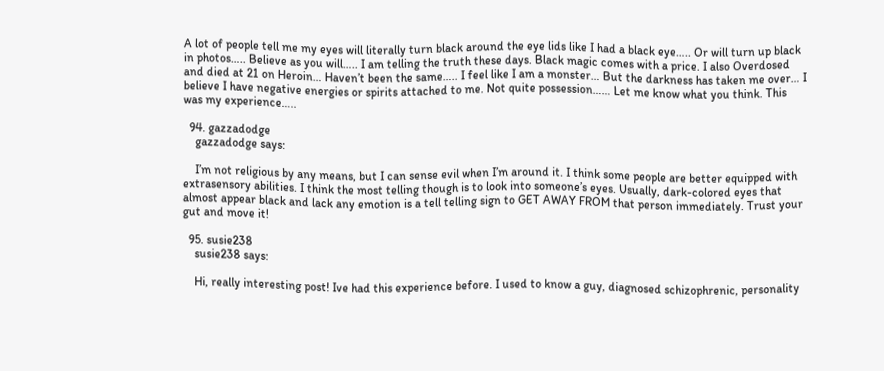A lot of people tell me my eyes will literally turn black around the eye lids like I had a black eye….. Or will turn up black in photos….. Believe as you will….. I am telling the truth these days. Black magic comes with a price. I also Overdosed and died at 21 on Heroin… Haven’t been the same….. I feel like I am a monster… But the darkness has taken me over… I believe I have negative energies or spirits attached to me. Not quite possession…… Let me know what you think. This was my experience…..

  94. gazzadodge
    gazzadodge says:

    I’m not religious by any means, but I can sense evil when I’m around it. I think some people are better equipped with extrasensory abilities. I think the most telling though is to look into someone’s eyes. Usually, dark-colored eyes that almost appear black and lack any emotion is a tell telling sign to GET AWAY FROM that person immediately. Trust your gut and move it!

  95. susie238
    susie238 says:

    Hi, really interesting post! Ive had this experience before. I used to know a guy, diagnosed schizophrenic, personality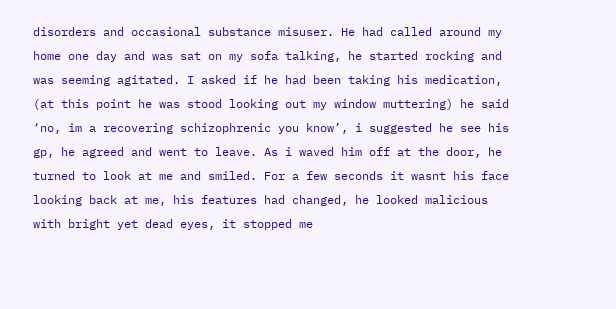disorders and occasional substance misuser. He had called around my home one day and was sat on my sofa talking, he started rocking and was seeming agitated. I asked if he had been taking his medication, (at this point he was stood looking out my window muttering) he said ‘no, im a recovering schizophrenic you know’, i suggested he see his gp, he agreed and went to leave. As i waved him off at the door, he turned to look at me and smiled. For a few seconds it wasnt his face looking back at me, his features had changed, he looked malicious with bright yet dead eyes, it stopped me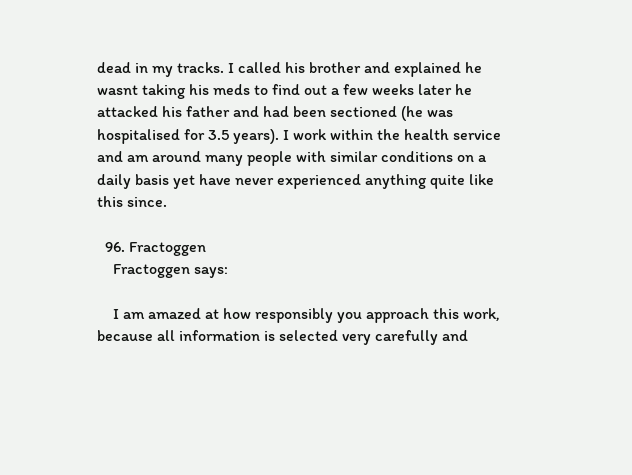dead in my tracks. I called his brother and explained he wasnt taking his meds to find out a few weeks later he attacked his father and had been sectioned (he was hospitalised for 3.5 years). I work within the health service and am around many people with similar conditions on a daily basis yet have never experienced anything quite like this since.

  96. Fractoggen
    Fractoggen says:

    I am amazed at how responsibly you approach this work, because all information is selected very carefully and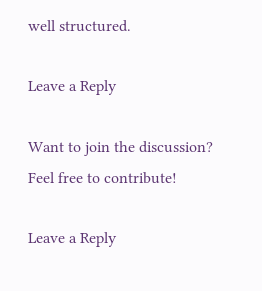well structured.

Leave a Reply

Want to join the discussion?
Feel free to contribute!

Leave a Reply